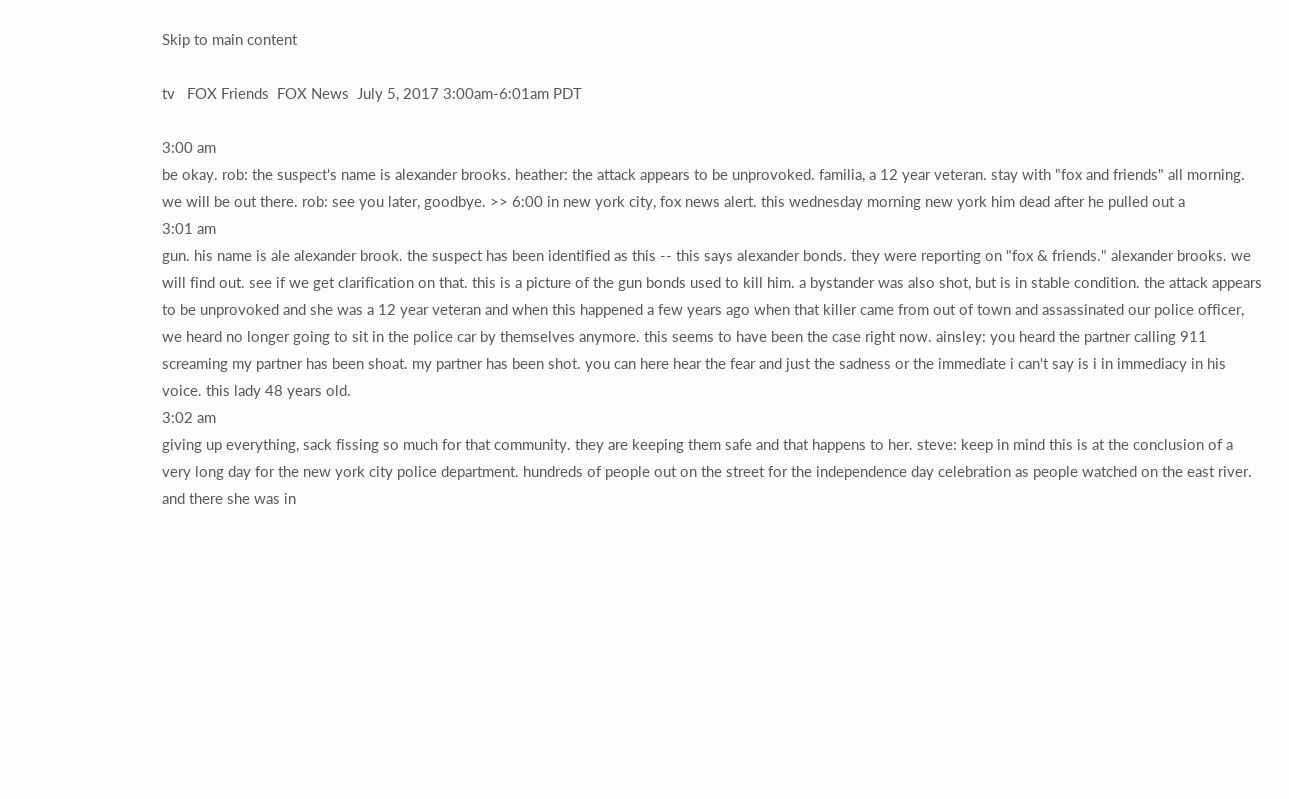Skip to main content

tv   FOX Friends  FOX News  July 5, 2017 3:00am-6:01am PDT

3:00 am
be okay. rob: the suspect's name is alexander brooks. heather: the attack appears to be unprovoked. familia, a 12 year veteran. stay with "fox and friends" all morning. we will be out there. rob: see you later, goodbye. >> 6:00 in new york city, fox news alert. this wednesday morning new york him dead after he pulled out a
3:01 am
gun. his name is ale alexander brook. the suspect has been identified as this -- this says alexander bonds. they were reporting on "fox & friends." alexander brooks. we will find out. see if we get clarification on that. this is a picture of the gun bonds used to kill him. a bystander was also shot, but is in stable condition. the attack appears to be unprovoked and she was a 12 year veteran and when this happened a few years ago when that killer came from out of town and assassinated our police officer, we heard no longer going to sit in the police car by themselves anymore. this seems to have been the case right now. ainsley: you heard the partner calling 911 screaming my partner has been shoat. my partner has been shot. you can here hear the fear and just the sadness or the immediate i can't say is i in immediacy in his voice. this lady 48 years old.
3:02 am
giving up everything, sack fissing so much for that community. they are keeping them safe and that happens to her. steve: keep in mind this is at the conclusion of a very long day for the new york city police department. hundreds of people out on the street for the independence day celebration as people watched on the east river. and there she was in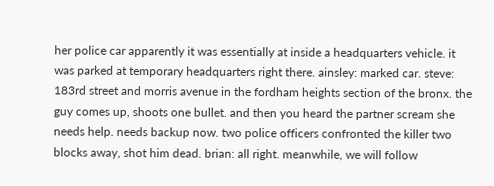her police car apparently it was essentially at inside a headquarters vehicle. it was parked at temporary headquarters right there. ainsley: marked car. steve: 183rd street and morris avenue in the fordham heights section of the bronx. the guy comes up, shoots one bullet. and then you heard the partner scream she needs help. needs backup now. two police officers confronted the killer two blocks away, shot him dead. brian: all right. meanwhile, we will follow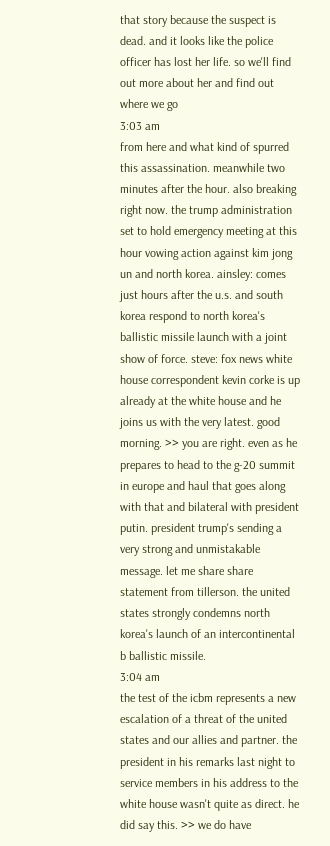that story because the suspect is dead. and it looks like the police officer has lost her life. so we'll find out more about her and find out where we go
3:03 am
from here and what kind of spurred this assassination. meanwhile two minutes after the hour. also breaking right now. the trump administration set to hold emergency meeting at this hour vowing action against kim jong un and north korea. ainsley: comes just hours after the u.s. and south korea respond to north korea's ballistic missile launch with a joint show of force. steve: fox news white house correspondent kevin corke is up already at the white house and he joins us with the very latest. good morning. >> you are right. even as he prepares to head to the g-20 summit in europe and haul that goes along with that and bilateral with president putin. president trump's sending a very strong and unmistakable message. let me share share statement from tillerson. the united states strongly condemns north korea's launch of an intercontinental b ballistic missile.
3:04 am
the test of the icbm represents a new escalation of a threat of the united states and our allies and partner. the president in his remarks last night to service members in his address to the white house wasn't quite as direct. he did say this. >> we do have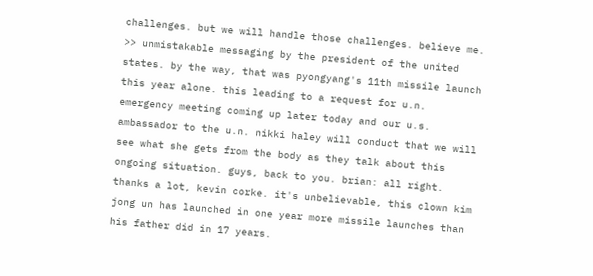challenges. but we will handle those challenges. believe me. >> unmistakable messaging by the president of the united states. by the way, that was pyongyang's 11th missile launch this year alone. this leading to a request for u.n. emergency meeting coming up later today and our u.s. ambassador to the u.n. nikki haley will conduct that we will see what she gets from the body as they talk about this ongoing situation. guys, back to you. brian: all right. thanks a lot, kevin corke. it's unbelievable, this clown kim jong un has launched in one year more missile launches than his father did in 17 years.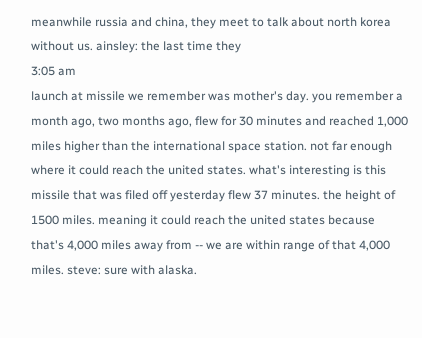meanwhile russia and china, they meet to talk about north korea without us. ainsley: the last time they
3:05 am
launch at missile we remember was mother's day. you remember a month ago, two months ago, flew for 30 minutes and reached 1,000 miles higher than the international space station. not far enough where it could reach the united states. what's interesting is this missile that was filed off yesterday flew 37 minutes. the height of 1500 miles. meaning it could reach the united states because that's 4,000 miles away from -- we are within range of that 4,000 miles. steve: sure with alaska.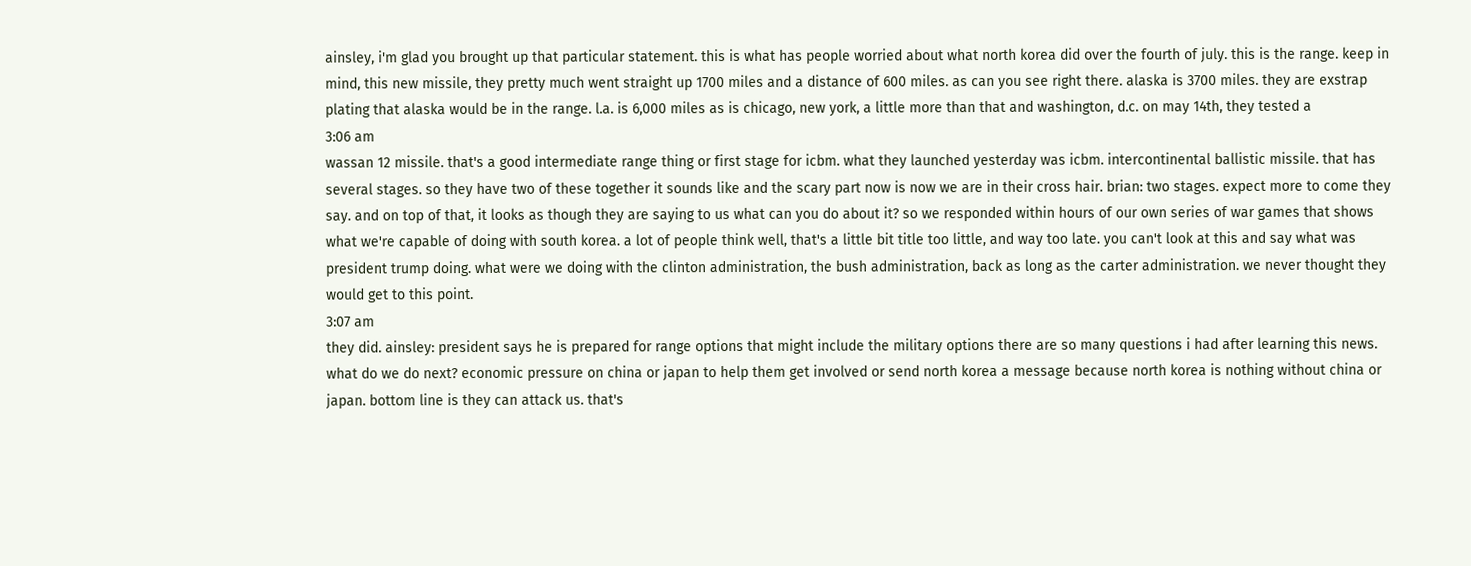ainsley, i'm glad you brought up that particular statement. this is what has people worried about what north korea did over the fourth of july. this is the range. keep in mind, this new missile, they pretty much went straight up 1700 miles and a distance of 600 miles. as can you see right there. alaska is 3700 miles. they are exstrap plating that alaska would be in the range. l.a. is 6,000 miles as is chicago, new york, a little more than that and washington, d.c. on may 14th, they tested a
3:06 am
wassan 12 missile. that's a good intermediate range thing or first stage for icbm. what they launched yesterday was icbm. intercontinental ballistic missile. that has several stages. so they have two of these together it sounds like and the scary part now is now we are in their cross hair. brian: two stages. expect more to come they say. and on top of that, it looks as though they are saying to us what can you do about it? so we responded within hours of our own series of war games that shows what we're capable of doing with south korea. a lot of people think well, that's a little bit title too little, and way too late. you can't look at this and say what was president trump doing. what were we doing with the clinton administration, the bush administration, back as long as the carter administration. we never thought they would get to this point.
3:07 am
they did. ainsley: president says he is prepared for range options that might include the military options there are so many questions i had after learning this news. what do we do next? economic pressure on china or japan to help them get involved or send north korea a message because north korea is nothing without china or japan. bottom line is they can attack us. that's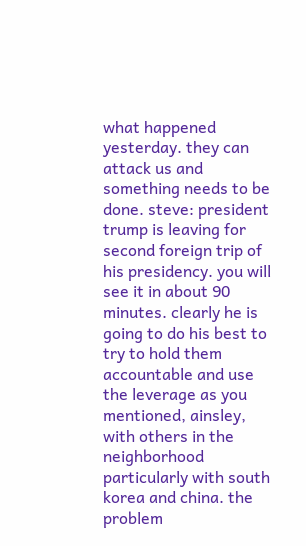what happened yesterday. they can attack us and something needs to be done. steve: president trump is leaving for second foreign trip of his presidency. you will see it in about 90 minutes. clearly he is going to do his best to try to hold them accountable and use the leverage as you mentioned, ainsley, with others in the neighborhood particularly with south korea and china. the problem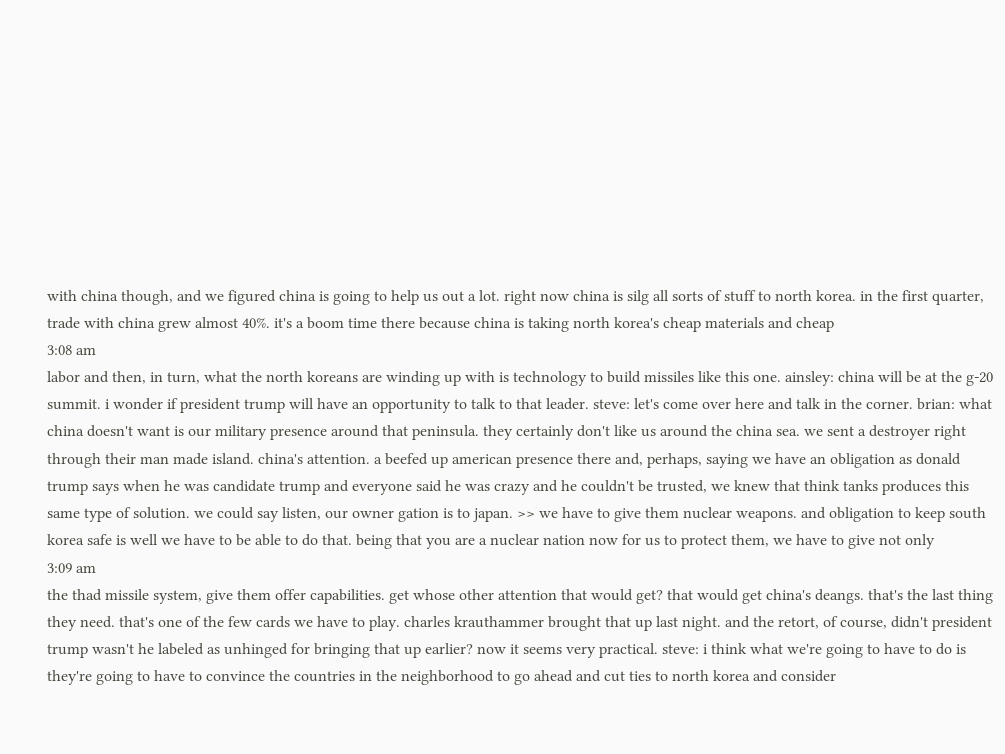with china though, and we figured china is going to help us out a lot. right now china is silg all sorts of stuff to north korea. in the first quarter, trade with china grew almost 40%. it's a boom time there because china is taking north korea's cheap materials and cheap
3:08 am
labor and then, in turn, what the north koreans are winding up with is technology to build missiles like this one. ainsley: china will be at the g-20 summit. i wonder if president trump will have an opportunity to talk to that leader. steve: let's come over here and talk in the corner. brian: what china doesn't want is our military presence around that peninsula. they certainly don't like us around the china sea. we sent a destroyer right through their man made island. china's attention. a beefed up american presence there and, perhaps, saying we have an obligation as donald trump says when he was candidate trump and everyone said he was crazy and he couldn't be trusted, we knew that think tanks produces this same type of solution. we could say listen, our owner gation is to japan. >> we have to give them nuclear weapons. and obligation to keep south korea safe is well we have to be able to do that. being that you are a nuclear nation now for us to protect them, we have to give not only
3:09 am
the thad missile system, give them offer capabilities. get whose other attention that would get? that would get china's deangs. that's the last thing they need. that's one of the few cards we have to play. charles krauthammer brought that up last night. and the retort, of course, didn't president trump wasn't he labeled as unhinged for bringing that up earlier? now it seems very practical. steve: i think what we're going to have to do is they're going to have to convince the countries in the neighborhood to go ahead and cut ties to north korea and consider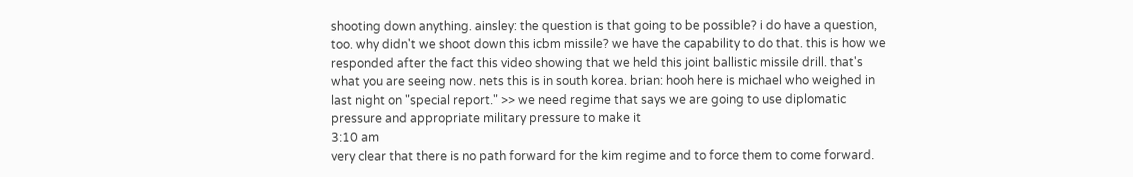shooting down anything. ainsley: the question is that going to be possible? i do have a question, too. why didn't we shoot down this icbm missile? we have the capability to do that. this is how we responded after the fact this video showing that we held this joint ballistic missile drill. that's what you are seeing now. nets this is in south korea. brian: hooh here is michael who weighed in last night on "special report." >> we need regime that says we are going to use diplomatic pressure and appropriate military pressure to make it
3:10 am
very clear that there is no path forward for the kim regime and to force them to come forward.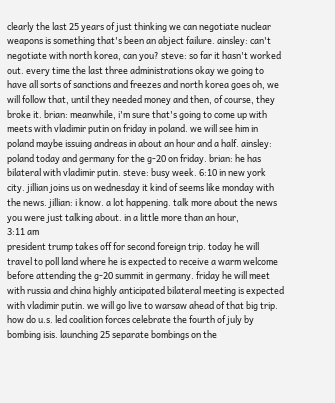clearly the last 25 years of just thinking we can negotiate nuclear weapons is something that's been an abject failure. ainsley: can't negotiate with north korea, can you? steve: so far it hasn't worked out. every time the last three administrations okay we going to have all sorts of sanctions and freezes and north korea goes oh, we will follow that, until they needed money and then, of course, they broke it. brian: meanwhile, i'm sure that's going to come up with meets with vladimir putin on friday in poland. we will see him in poland maybe issuing andreas in about an hour and a half. ainsley: poland today and germany for the g-20 on friday. brian: he has bilateral with vladimir putin. steve: busy week. 6:10 in new york city. jillian joins us on wednesday it kind of seems like monday with the news. jillian: i know. a lot happening. talk more about the news you were just talking about. in a little more than an hour,
3:11 am
president trump takes off for second foreign trip. today he will travel to poll land where he is expected to receive a warm welcome before attending the g-20 summit in germany. friday he will meet with russia and china highly anticipated bilateral meeting is expected with vladimir putin. we will go live to warsaw ahead of that big trip. how do u.s. led coalition forces celebrate the fourth of july by bombing isis. launching 25 separate bombings on the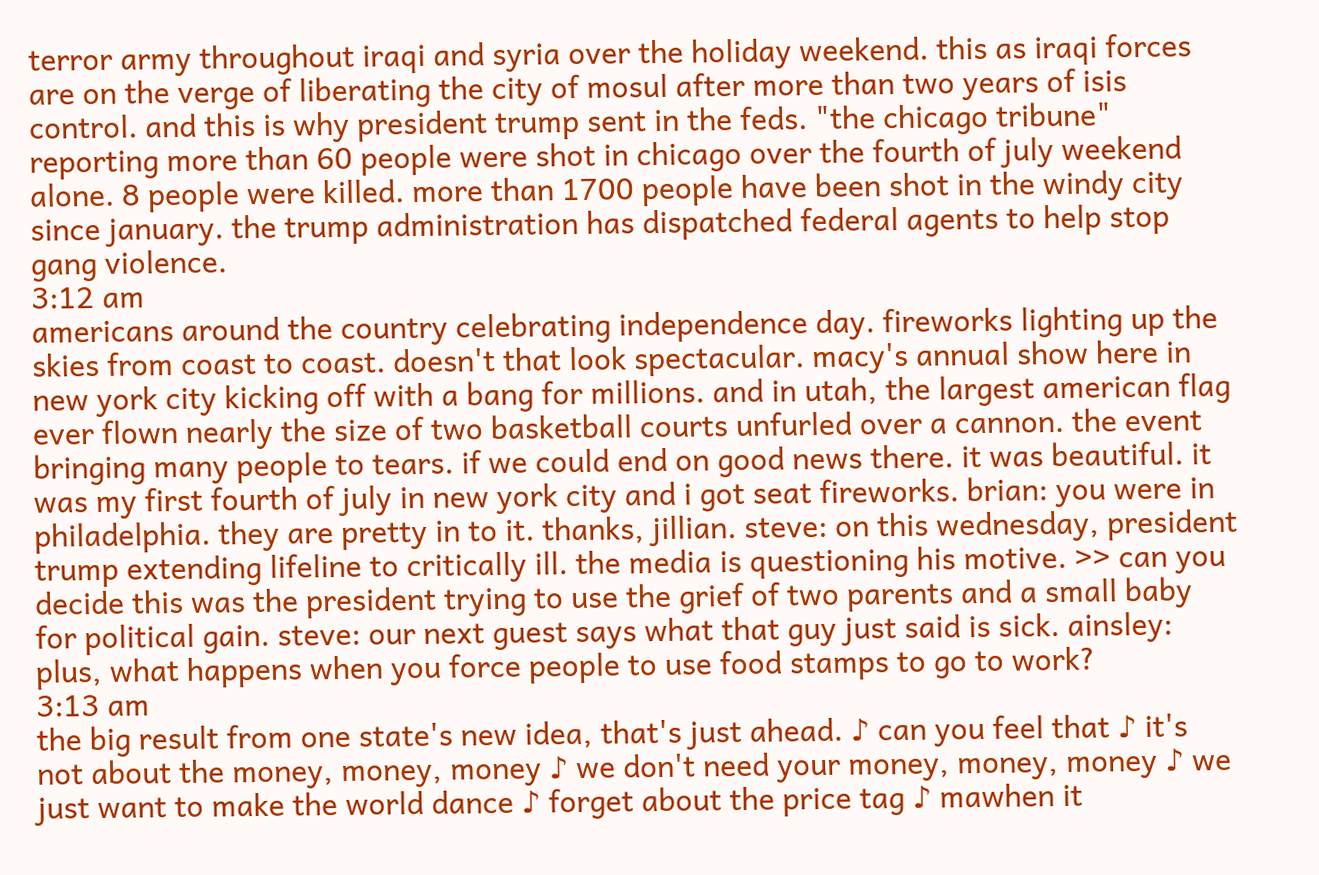terror army throughout iraqi and syria over the holiday weekend. this as iraqi forces are on the verge of liberating the city of mosul after more than two years of isis control. and this is why president trump sent in the feds. "the chicago tribune" reporting more than 60 people were shot in chicago over the fourth of july weekend alone. 8 people were killed. more than 1700 people have been shot in the windy city since january. the trump administration has dispatched federal agents to help stop gang violence.
3:12 am
americans around the country celebrating independence day. fireworks lighting up the skies from coast to coast. doesn't that look spectacular. macy's annual show here in new york city kicking off with a bang for millions. and in utah, the largest american flag ever flown nearly the size of two basketball courts unfurled over a cannon. the event bringing many people to tears. if we could end on good news there. it was beautiful. it was my first fourth of july in new york city and i got seat fireworks. brian: you were in philadelphia. they are pretty in to it. thanks, jillian. steve: on this wednesday, president trump extending lifeline to critically ill. the media is questioning his motive. >> can you decide this was the president trying to use the grief of two parents and a small baby for political gain. steve: our next guest says what that guy just said is sick. ainsley: plus, what happens when you force people to use food stamps to go to work?
3:13 am
the big result from one state's new idea, that's just ahead. ♪ can you feel that ♪ it's not about the money, money, money ♪ we don't need your money, money, money ♪ we just want to make the world dance ♪ forget about the price tag ♪ mawhen it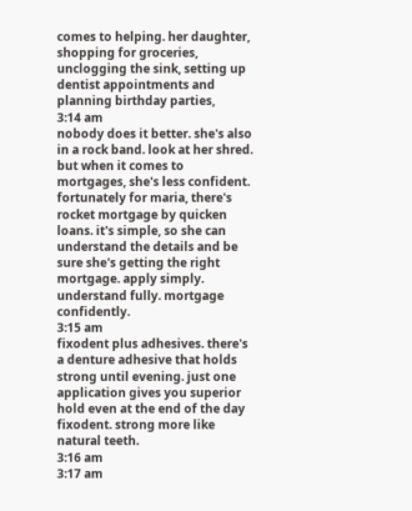comes to helping. her daughter, shopping for groceries, unclogging the sink, setting up dentist appointments and planning birthday parties,
3:14 am
nobody does it better. she's also in a rock band. look at her shred. but when it comes to mortgages, she's less confident. fortunately for maria, there's rocket mortgage by quicken loans. it's simple, so she can understand the details and be sure she's getting the right mortgage. apply simply. understand fully. mortgage confidently.
3:15 am
fixodent plus adhesives. there's a denture adhesive that holds strong until evening. just one application gives you superior hold even at the end of the day fixodent. strong more like natural teeth.
3:16 am
3:17 am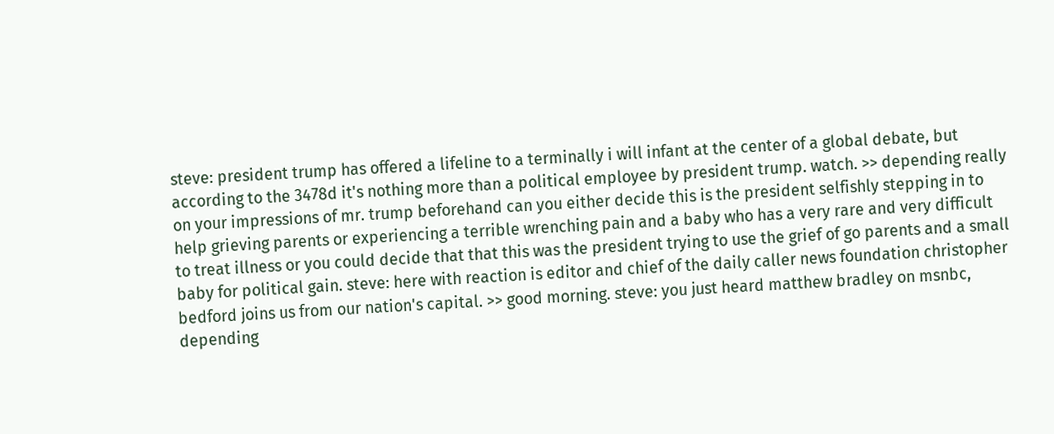steve: president trump has offered a lifeline to a terminally i will infant at the center of a global debate, but according to the 3478d it's nothing more than a political employee by president trump. watch. >> depending really on your impressions of mr. trump beforehand can you either decide this is the president selfishly stepping in to help grieving parents or experiencing a terrible wrenching pain and a baby who has a very rare and very difficult to treat illness or you could decide that that this was the president trying to use the grief of go parents and a small baby for political gain. steve: here with reaction is editor and chief of the daily caller news foundation christopher bedford joins us from our nation's capital. >> good morning. steve: you just heard matthew bradley on msnbc, depending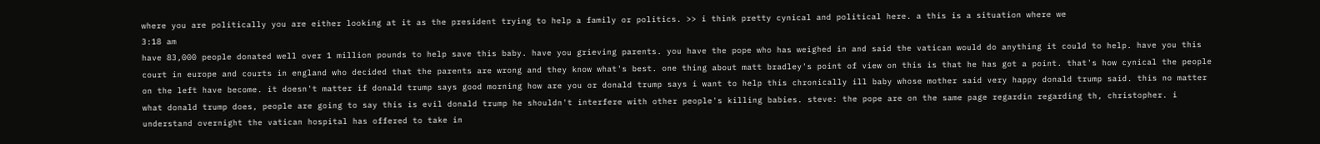where you are politically you are either looking at it as the president trying to help a family or politics. >> i think pretty cynical and political here. a this is a situation where we
3:18 am
have 83,000 people donated well over 1 million pounds to help save this baby. have you grieving parents. you have the pope who has weighed in and said the vatican would do anything it could to help. have you this court in europe and courts in england who decided that the parents are wrong and they know what's best. one thing about matt bradley's point of view on this is that he has got a point. that's how cynical the people on the left have become. it doesn't matter if donald trump says good morning how are you or donald trump says i want to help this chronically ill baby whose mother said very happy donald trump said. this no matter what donald trump does, people are going to say this is evil donald trump he shouldn't interfere with other people's killing babies. steve: the pope are on the same page regardin regarding th, christopher. i understand overnight the vatican hospital has offered to take in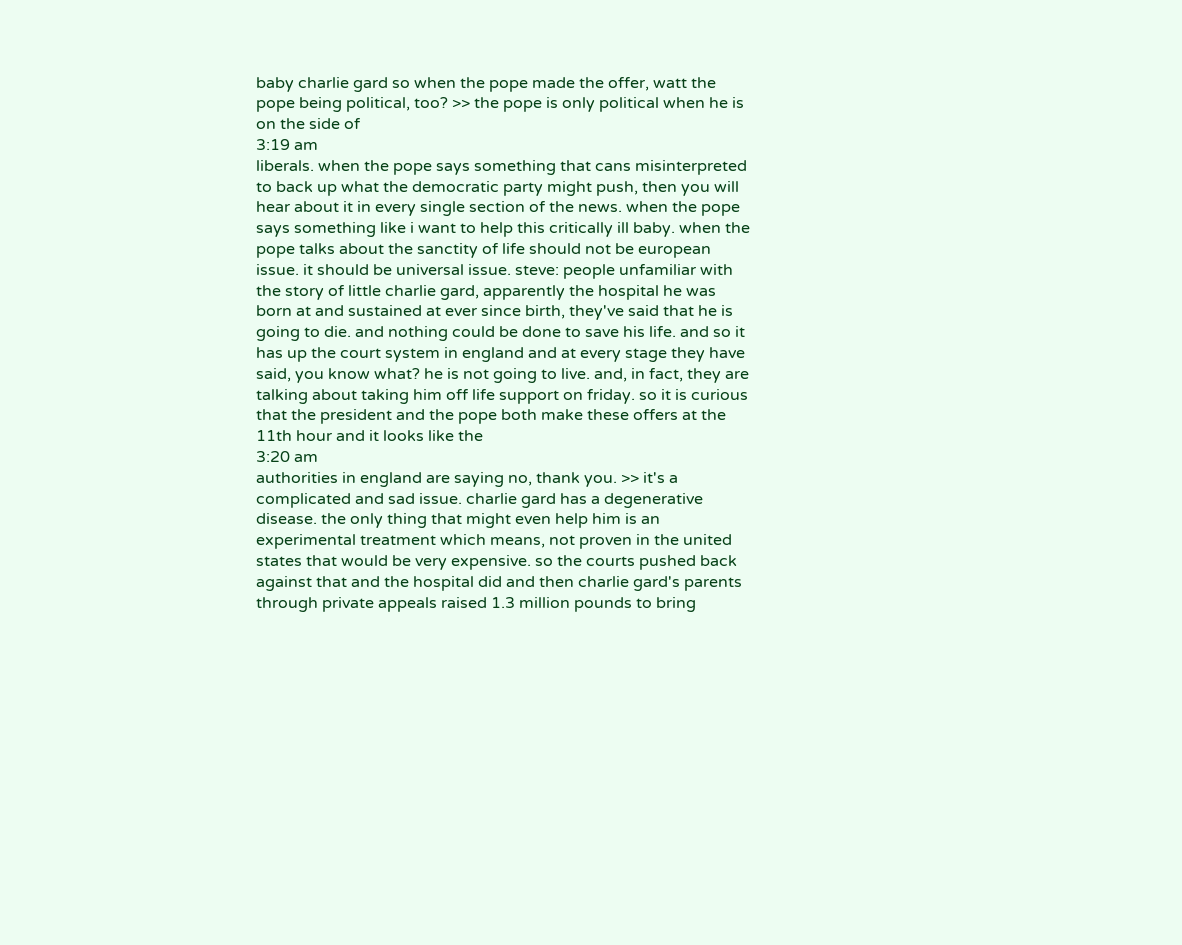baby charlie gard so when the pope made the offer, watt the pope being political, too? >> the pope is only political when he is on the side of
3:19 am
liberals. when the pope says something that cans misinterpreted to back up what the democratic party might push, then you will hear about it in every single section of the news. when the pope says something like i want to help this critically ill baby. when the pope talks about the sanctity of life should not be european issue. it should be universal issue. steve: people unfamiliar with the story of little charlie gard, apparently the hospital he was born at and sustained at ever since birth, they've said that he is going to die. and nothing could be done to save his life. and so it has up the court system in england and at every stage they have said, you know what? he is not going to live. and, in fact, they are talking about taking him off life support on friday. so it is curious that the president and the pope both make these offers at the 11th hour and it looks like the
3:20 am
authorities in england are saying no, thank you. >> it's a complicated and sad issue. charlie gard has a degenerative disease. the only thing that might even help him is an experimental treatment which means, not proven in the united states that would be very expensive. so the courts pushed back against that and the hospital did and then charlie gard's parents through private appeals raised 1.3 million pounds to bring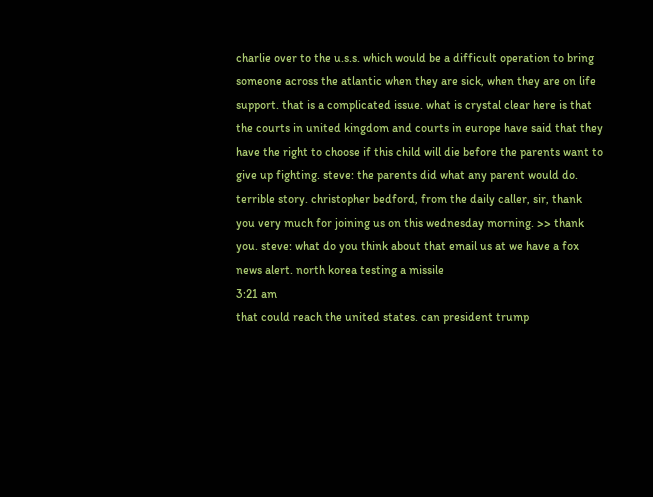charlie over to the u.s.s. which would be a difficult operation to bring someone across the atlantic when they are sick, when they are on life support. that is a complicated issue. what is crystal clear here is that the courts in united kingdom and courts in europe have said that they have the right to choose if this child will die before the parents want to give up fighting. steve: the parents did what any parent would do. terrible story. christopher bedford, from the daily caller, sir, thank you very much for joining us on this wednesday morning. >> thank you. steve: what do you think about that email us at we have a fox news alert. north korea testing a missile
3:21 am
that could reach the united states. can president trump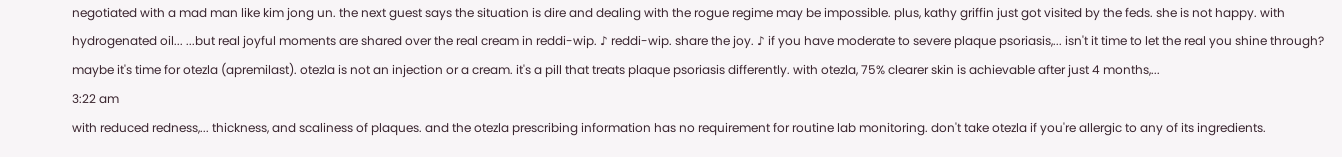negotiated with a mad man like kim jong un. the next guest says the situation is dire and dealing with the rogue regime may be impossible. plus, kathy griffin just got visited by the feds. she is not happy. with hydrogenated oil... ...but real joyful moments are shared over the real cream in reddi-wip. ♪ reddi-wip. share the joy. ♪ if you have moderate to severe plaque psoriasis,... isn't it time to let the real you shine through? maybe it's time for otezla (apremilast). otezla is not an injection or a cream. it's a pill that treats plaque psoriasis differently. with otezla, 75% clearer skin is achievable after just 4 months,...
3:22 am
with reduced redness,... thickness, and scaliness of plaques. and the otezla prescribing information has no requirement for routine lab monitoring. don't take otezla if you're allergic to any of its ingredients.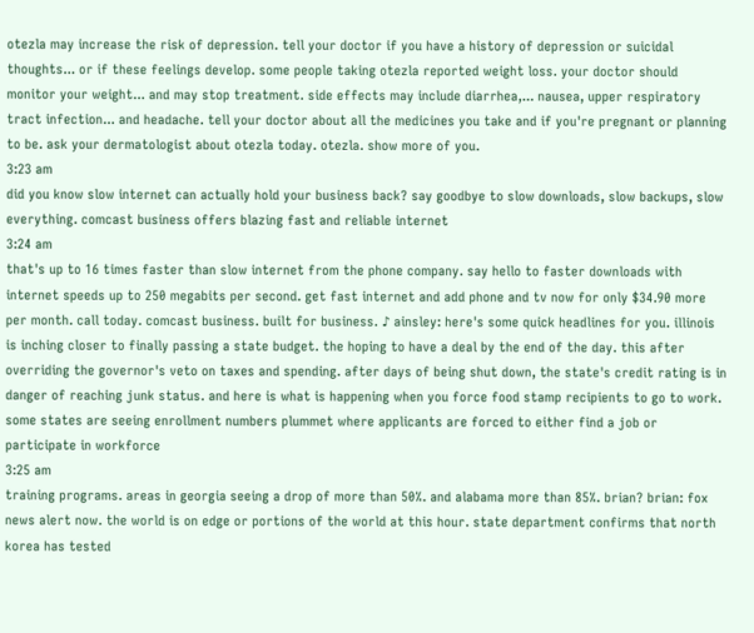otezla may increase the risk of depression. tell your doctor if you have a history of depression or suicidal thoughts... or if these feelings develop. some people taking otezla reported weight loss. your doctor should monitor your weight... and may stop treatment. side effects may include diarrhea,... nausea, upper respiratory tract infection... and headache. tell your doctor about all the medicines you take and if you're pregnant or planning to be. ask your dermatologist about otezla today. otezla. show more of you.
3:23 am
did you know slow internet can actually hold your business back? say goodbye to slow downloads, slow backups, slow everything. comcast business offers blazing fast and reliable internet
3:24 am
that's up to 16 times faster than slow internet from the phone company. say hello to faster downloads with internet speeds up to 250 megabits per second. get fast internet and add phone and tv now for only $34.90 more per month. call today. comcast business. built for business. ♪ ainsley: here's some quick headlines for you. illinois is inching closer to finally passing a state budget. the hoping to have a deal by the end of the day. this after overriding the governor's veto on taxes and spending. after days of being shut down, the state's credit rating is in danger of reaching junk status. and here is what is happening when you force food stamp recipients to go to work. some states are seeing enrollment numbers plummet where applicants are forced to either find a job or participate in workforce
3:25 am
training programs. areas in georgia seeing a drop of more than 50%. and alabama more than 85%. brian? brian: fox news alert now. the world is on edge or portions of the world at this hour. state department confirms that north korea has tested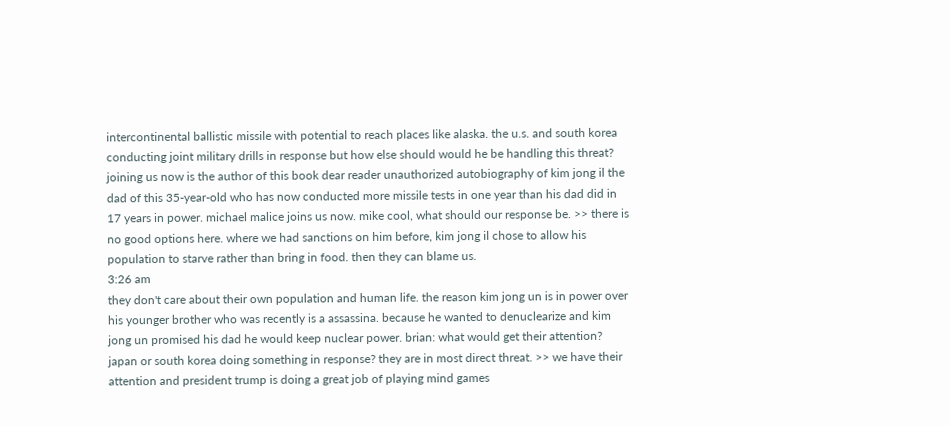intercontinental ballistic missile with potential to reach places like alaska. the u.s. and south korea conducting joint military drills in response but how else should would he be handling this threat? joining us now is the author of this book dear reader unauthorized autobiography of kim jong il the dad of this 35-year-old who has now conducted more missile tests in one year than his dad did in 17 years in power. michael malice joins us now. mike cool, what should our response be. >> there is no good options here. where we had sanctions on him before, kim jong il chose to allow his population to starve rather than bring in food. then they can blame us.
3:26 am
they don't care about their own population and human life. the reason kim jong un is in power over his younger brother who was recently is a assassina. because he wanted to denuclearize and kim jong un promised his dad he would keep nuclear power. brian: what would get their attention? japan or south korea doing something in response? they are in most direct threat. >> we have their attention and president trump is doing a great job of playing mind games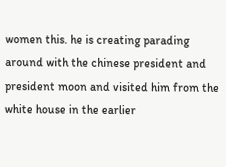women this. he is creating parading around with the chinese president and president moon and visited him from the white house in the earlier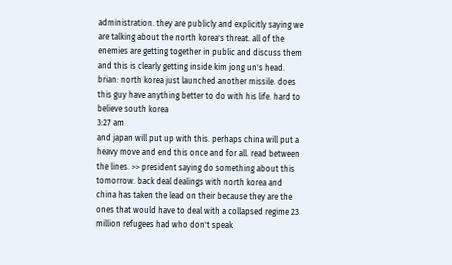administration. they are publicly and explicitly saying we are talking about the north korea's threat. all of the enemies are getting together in public and discuss them and this is clearly getting inside kim jong un's head. brian: north korea just launched another missile. does this guy have anything better to do with his life. hard to believe south korea
3:27 am
and japan will put up with this. perhaps china will put a heavy move and end this once and for all. read between the lines. >> president saying do something about this tomorrow. back deal dealings with north korea and china has taken the lead on their because they are the ones that would have to deal with a collapsed regime 23 million refugees had who don't speak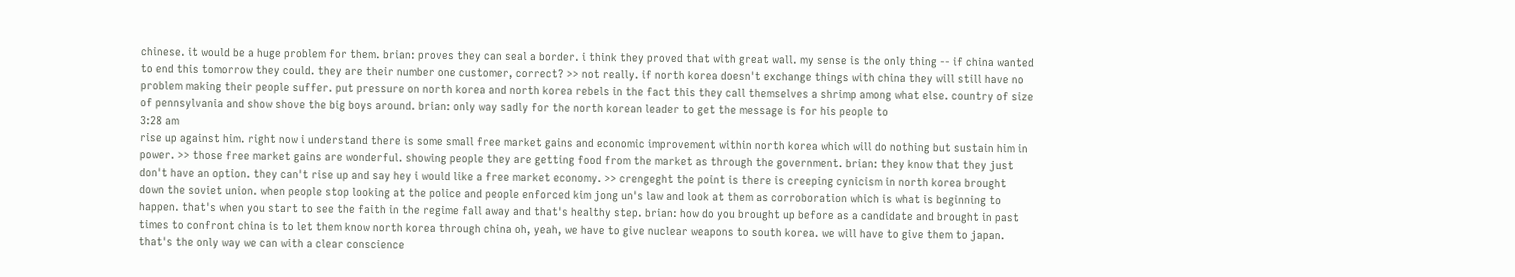chinese. it would be a huge problem for them. brian: proves they can seal a border. i think they proved that with great wall. my sense is the only thing -- if china wanted to end this tomorrow they could. they are their number one customer, correct? >> not really. if north korea doesn't exchange things with china they will still have no problem making their people suffer. put pressure on north korea and north korea rebels in the fact this they call themselves a shrimp among what else. country of size of pennsylvania and show shove the big boys around. brian: only way sadly for the north korean leader to get the message is for his people to
3:28 am
rise up against him. right now i understand there is some small free market gains and economic improvement within north korea which will do nothing but sustain him in power. >> those free market gains are wonderful. showing people they are getting food from the market as through the government. brian: they know that they just don't have an option. they can't rise up and say hey i would like a free market economy. >> crengeght the point is there is creeping cynicism in north korea brought down the soviet union. when people stop looking at the police and people enforced kim jong un's law and look at them as corroboration which is what is beginning to happen. that's when you start to see the faith in the regime fall away and that's healthy step. brian: how do you brought up before as a candidate and brought in past times to confront china is to let them know north korea through china oh, yeah, we have to give nuclear weapons to south korea. we will have to give them to japan. that's the only way we can with a clear conscience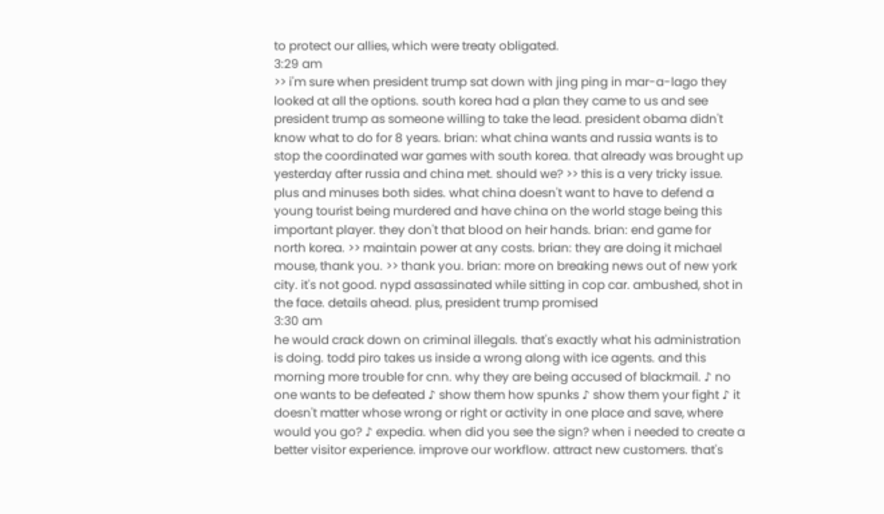to protect our allies, which were treaty obligated.
3:29 am
>> i'm sure when president trump sat down with jing ping in mar-a-lago they looked at all the options. south korea had a plan they came to us and see president trump as someone willing to take the lead. president obama didn't know what to do for 8 years. brian: what china wants and russia wants is to stop the coordinated war games with south korea. that already was brought up yesterday after russia and china met. should we? >> this is a very tricky issue. plus and minuses both sides. what china doesn't want to have to defend a young tourist being murdered and have china on the world stage being this important player. they don't that blood on heir hands. brian: end game for north korea. >> maintain power at any costs. brian: they are doing it michael mouse, thank you. >> thank you. brian: more on breaking news out of new york city. it's not good. nypd assassinated while sitting in cop car. ambushed, shot in the face. details ahead. plus, president trump promised
3:30 am
he would crack down on criminal illegals. that's exactly what his administration is doing. todd piro takes us inside a wrong along with ice agents. and this morning more trouble for cnn. why they are being accused of blackmail. ♪ no one wants to be defeated ♪ show them how spunks ♪ show them your fight ♪ it doesn't matter whose wrong or right or activity in one place and save, where would you go? ♪ expedia. when did you see the sign? when i needed to create a better visitor experience. improve our workflow. attract new customers. that's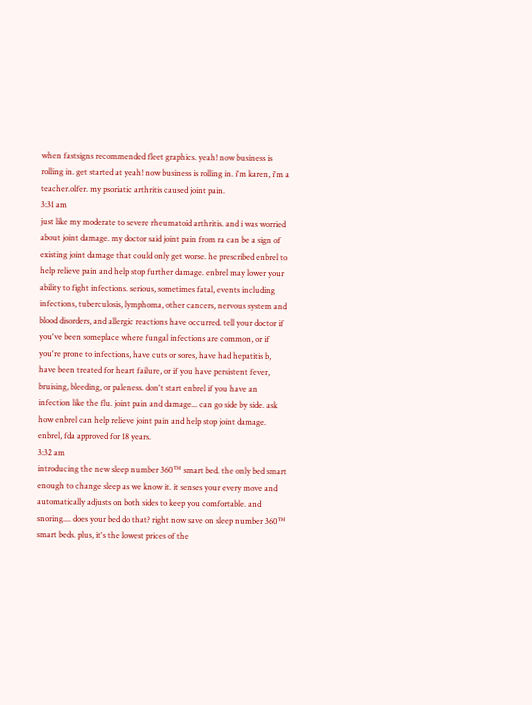when fastsigns recommended fleet graphics. yeah! now business is rolling in. get started at yeah! now business is rolling in. i'm karen, i'm a teacher.olfer. my psoriatic arthritis caused joint pain.
3:31 am
just like my moderate to severe rheumatoid arthritis. and i was worried about joint damage. my doctor said joint pain from ra can be a sign of existing joint damage that could only get worse. he prescribed enbrel to help relieve pain and help stop further damage. enbrel may lower your ability to fight infections. serious, sometimes fatal, events including infections, tuberculosis, lymphoma, other cancers, nervous system and blood disorders, and allergic reactions have occurred. tell your doctor if you've been someplace where fungal infections are common, or if you're prone to infections, have cuts or sores, have had hepatitis b, have been treated for heart failure, or if you have persistent fever, bruising, bleeding, or paleness. don't start enbrel if you have an infection like the flu. joint pain and damage... can go side by side. ask how enbrel can help relieve joint pain and help stop joint damage. enbrel, fda approved for 18 years.
3:32 am
introducing the new sleep number 360™ smart bed. the only bed smart enough to change sleep as we know it. it senses your every move and automatically adjusts on both sides to keep you comfortable. and snoring.... does your bed do that? right now save on sleep number 360™ smart beds. plus, it's the lowest prices of the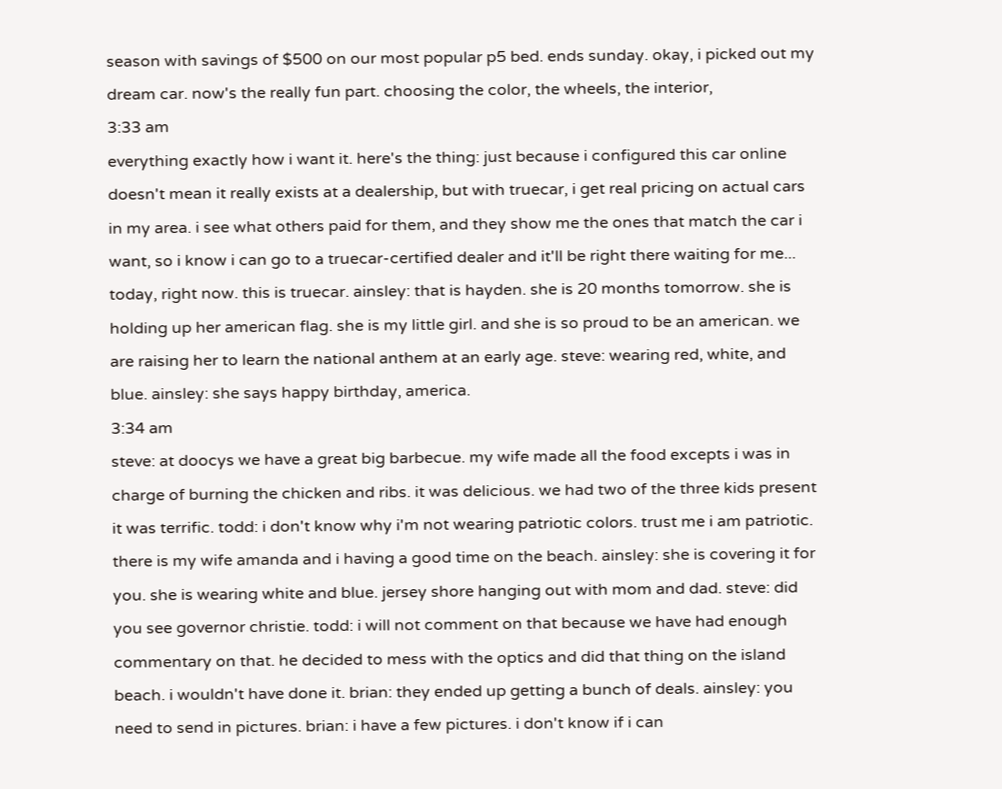season with savings of $500 on our most popular p5 bed. ends sunday. okay, i picked out my dream car. now's the really fun part. choosing the color, the wheels, the interior,
3:33 am
everything exactly how i want it. here's the thing: just because i configured this car online doesn't mean it really exists at a dealership, but with truecar, i get real pricing on actual cars in my area. i see what others paid for them, and they show me the ones that match the car i want, so i know i can go to a truecar-certified dealer and it'll be right there waiting for me... today, right now. this is truecar. ainsley: that is hayden. she is 20 months tomorrow. she is holding up her american flag. she is my little girl. and she is so proud to be an american. we are raising her to learn the national anthem at an early age. steve: wearing red, white, and blue. ainsley: she says happy birthday, america.
3:34 am
steve: at doocys we have a great big barbecue. my wife made all the food excepts i was in charge of burning the chicken and ribs. it was delicious. we had two of the three kids present it was terrific. todd: i don't know why i'm not wearing patriotic colors. trust me i am patriotic. there is my wife amanda and i having a good time on the beach. ainsley: she is covering it for you. she is wearing white and blue. jersey shore hanging out with mom and dad. steve: did you see governor christie. todd: i will not comment on that because we have had enough commentary on that. he decided to mess with the optics and did that thing on the island beach. i wouldn't have done it. brian: they ended up getting a bunch of deals. ainsley: you need to send in pictures. brian: i have a few pictures. i don't know if i can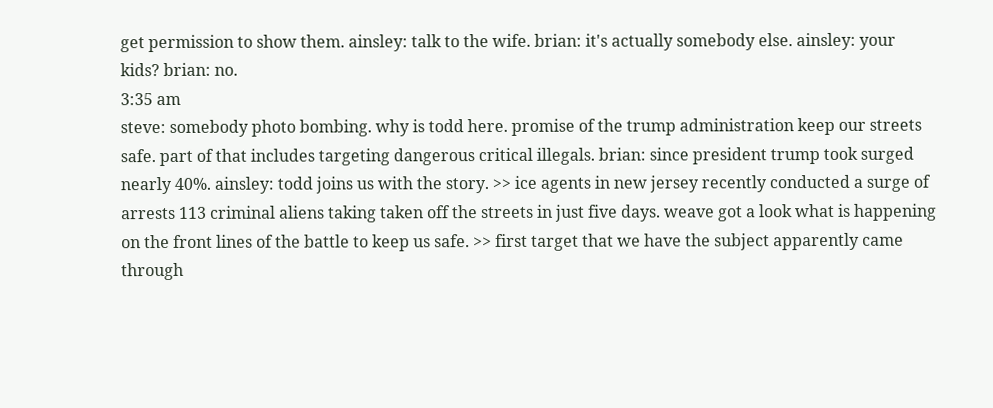get permission to show them. ainsley: talk to the wife. brian: it's actually somebody else. ainsley: your kids? brian: no.
3:35 am
steve: somebody photo bombing. why is todd here. promise of the trump administration keep our streets safe. part of that includes targeting dangerous critical illegals. brian: since president trump took surged nearly 40%. ainsley: todd joins us with the story. >> ice agents in new jersey recently conducted a surge of arrests 113 criminal aliens taking taken off the streets in just five days. weave got a look what is happening on the front lines of the battle to keep us safe. >> first target that we have the subject apparently came through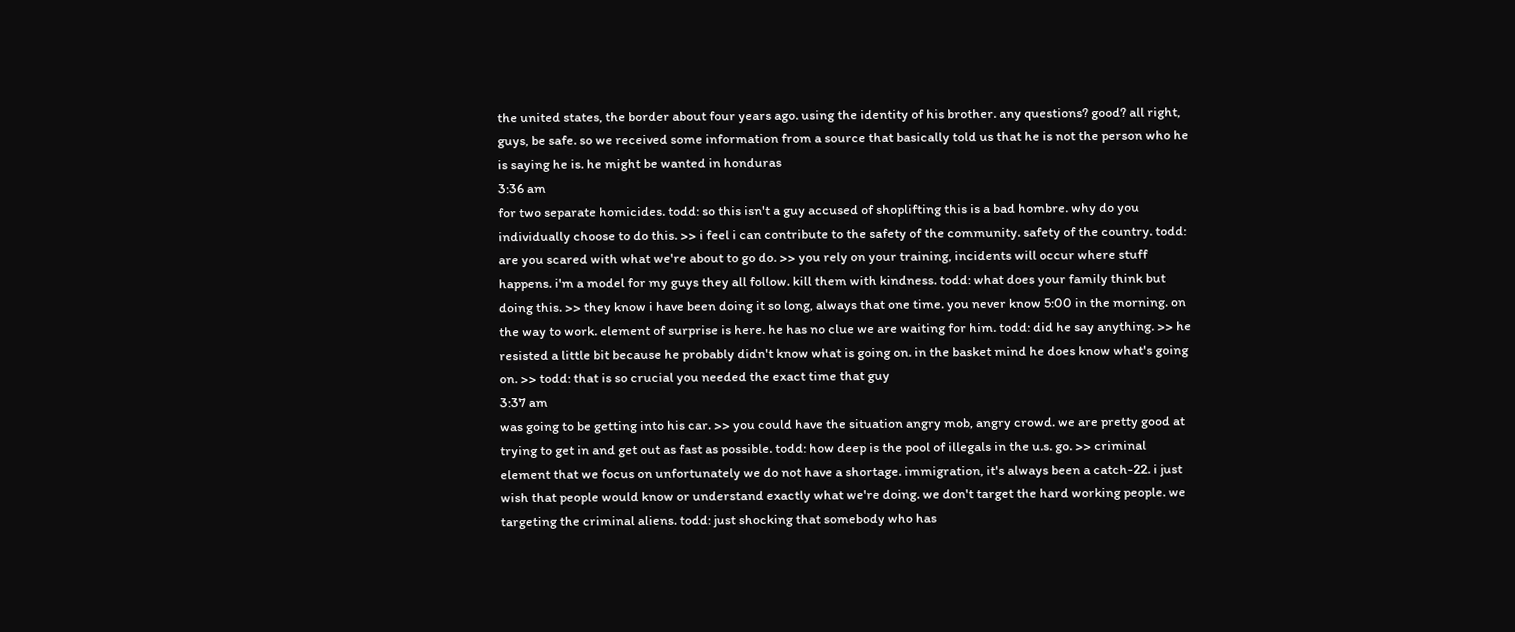the united states, the border about four years ago. using the identity of his brother. any questions? good? all right, guys, be safe. so we received some information from a source that basically told us that he is not the person who he is saying he is. he might be wanted in honduras
3:36 am
for two separate homicides. todd: so this isn't a guy accused of shoplifting this is a bad hombre. why do you individually choose to do this. >> i feel i can contribute to the safety of the community. safety of the country. todd: are you scared with what we're about to go do. >> you rely on your training, incidents will occur where stuff happens. i'm a model for my guys they all follow. kill them with kindness. todd: what does your family think but doing this. >> they know i have been doing it so long, always that one time. you never know 5:00 in the morning. on the way to work. element of surprise is here. he has no clue we are waiting for him. todd: did he say anything. >> he resisted a little bit because he probably didn't know what is going on. in the basket mind he does know what's going on. >> todd: that is so crucial you needed the exact time that guy
3:37 am
was going to be getting into his car. >> you could have the situation angry mob, angry crowd. we are pretty good at trying to get in and get out as fast as possible. todd: how deep is the pool of illegals in the u.s. go. >> criminal element that we focus on unfortunately we do not have a shortage. immigration, it's always been a catch-22. i just wish that people would know or understand exactly what we're doing. we don't target the hard working people. we targeting the criminal aliens. todd: just shocking that somebody who has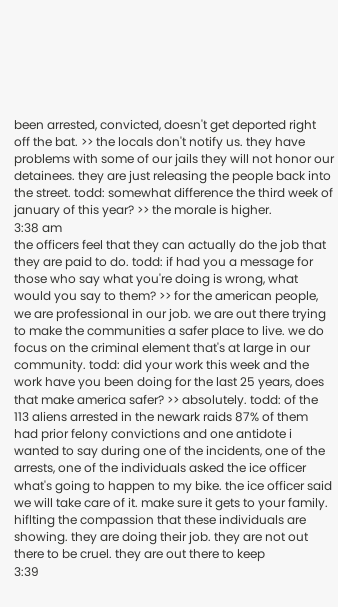been arrested, convicted, doesn't get deported right off the bat. >> the locals don't notify us. they have problems with some of our jails they will not honor our detainees. they are just releasing the people back into the street. todd: somewhat difference the third week of january of this year? >> the morale is higher.
3:38 am
the officers feel that they can actually do the job that they are paid to do. todd: if had you a message for those who say what you're doing is wrong, what would you say to them? >> for the american people, we are professional in our job. we are out there trying to make the communities a safer place to live. we do focus on the criminal element that's at large in our community. todd: did your work this week and the work have you been doing for the last 25 years, does that make america safer? >> absolutely. todd: of the 113 aliens arrested in the newark raids 87% of them had prior felony convictions and one antidote i wanted to say during one of the incidents, one of the arrests, one of the individuals asked the ice officer what's going to happen to my bike. the ice officer said we will take care of it. make sure it gets to your family. hiflting the compassion that these individuals are showing. they are doing their job. they are not out there to be cruel. they are out there to keep
3:39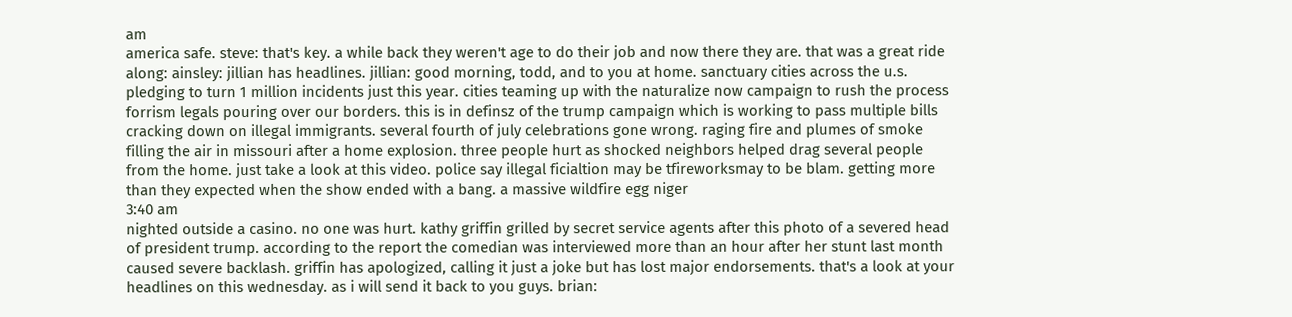am
america safe. steve: that's key. a while back they weren't age to do their job and now there they are. that was a great ride along: ainsley: jillian has headlines. jillian: good morning, todd, and to you at home. sanctuary cities across the u.s. pledging to turn 1 million incidents just this year. cities teaming up with the naturalize now campaign to rush the process forrism legals pouring over our borders. this is in definsz of the trump campaign which is working to pass multiple bills cracking down on illegal immigrants. several fourth of july celebrations gone wrong. raging fire and plumes of smoke filling the air in missouri after a home explosion. three people hurt as shocked neighbors helped drag several people from the home. just take a look at this video. police say illegal ficialtion may be tfireworksmay to be blam. getting more than they expected when the show ended with a bang. a massive wildfire egg niger
3:40 am
nighted outside a casino. no one was hurt. kathy griffin grilled by secret service agents after this photo of a severed head of president trump. according to the report the comedian was interviewed more than an hour after her stunt last month caused severe backlash. griffin has apologized, calling it just a joke but has lost major endorsements. that's a look at your headlines on this wednesday. as i will send it back to you guys. brian: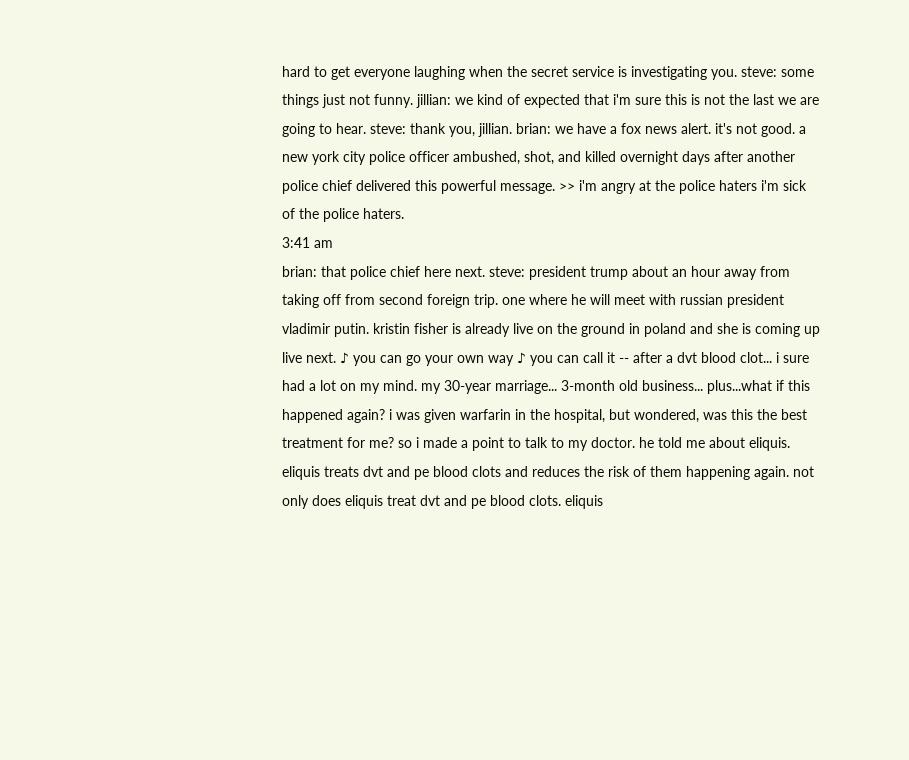hard to get everyone laughing when the secret service is investigating you. steve: some things just not funny. jillian: we kind of expected that i'm sure this is not the last we are going to hear. steve: thank you, jillian. brian: we have a fox news alert. it's not good. a new york city police officer ambushed, shot, and killed overnight days after another police chief delivered this powerful message. >> i'm angry at the police haters i'm sick of the police haters.
3:41 am
brian: that police chief here next. steve: president trump about an hour away from taking off from second foreign trip. one where he will meet with russian president vladimir putin. kristin fisher is already live on the ground in poland and she is coming up live next. ♪ you can go your own way ♪ you can call it -- after a dvt blood clot... i sure had a lot on my mind. my 30-year marriage... 3-month old business... plus...what if this happened again? i was given warfarin in the hospital, but wondered, was this the best treatment for me? so i made a point to talk to my doctor. he told me about eliquis. eliquis treats dvt and pe blood clots and reduces the risk of them happening again. not only does eliquis treat dvt and pe blood clots. eliquis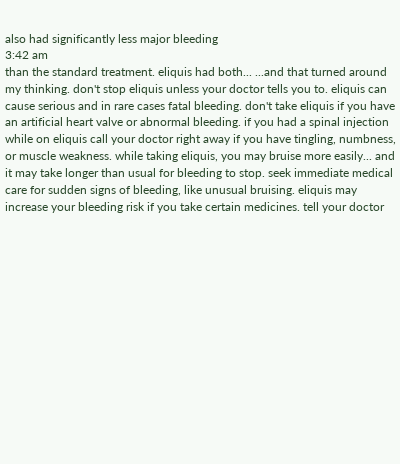also had significantly less major bleeding
3:42 am
than the standard treatment. eliquis had both... ...and that turned around my thinking. don't stop eliquis unless your doctor tells you to. eliquis can cause serious and in rare cases fatal bleeding. don't take eliquis if you have an artificial heart valve or abnormal bleeding. if you had a spinal injection while on eliquis call your doctor right away if you have tingling, numbness, or muscle weakness. while taking eliquis, you may bruise more easily... and it may take longer than usual for bleeding to stop. seek immediate medical care for sudden signs of bleeding, like unusual bruising. eliquis may increase your bleeding risk if you take certain medicines. tell your doctor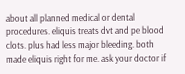about all planned medical or dental procedures. eliquis treats dvt and pe blood clots. plus had less major bleeding. both made eliquis right for me. ask your doctor if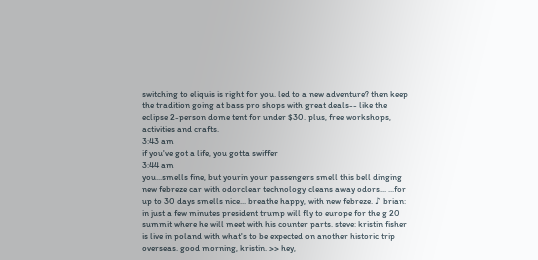switching to eliquis is right for you. led to a new adventure? then keep the tradition going at bass pro shops with great deals-- like the eclipse 2-person dome tent for under $30. plus, free workshops, activities and crafts.
3:43 am
if you've got a life, you gotta swiffer
3:44 am
you...smells fine, but yourin your passengers smell this bell dinging new febreze car with odorclear technology cleans away odors... ...for up to 30 days smells nice... breathe happy, with new febreze. ♪ brian: in just a few minutes president trump will fly to europe for the g 20 summit where he will meet with his counter parts. steve: kristin fisher is live in poland with what's to be expected on another historic trip overseas. good morning, kristin. >> hey,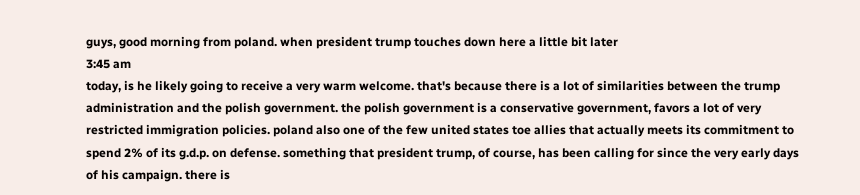guys, good morning from poland. when president trump touches down here a little bit later
3:45 am
today, is he likely going to receive a very warm welcome. that's because there is a lot of similarities between the trump administration and the polish government. the polish government is a conservative government, favors a lot of very restricted immigration policies. poland also one of the few united states toe allies that actually meets its commitment to spend 2% of its g.d.p. on defense. something that president trump, of course, has been calling for since the very early days of his campaign. there is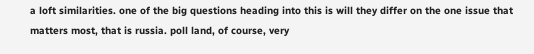a loft similarities. one of the big questions heading into this is will they differ on the one issue that matters most, that is russia. poll land, of course, very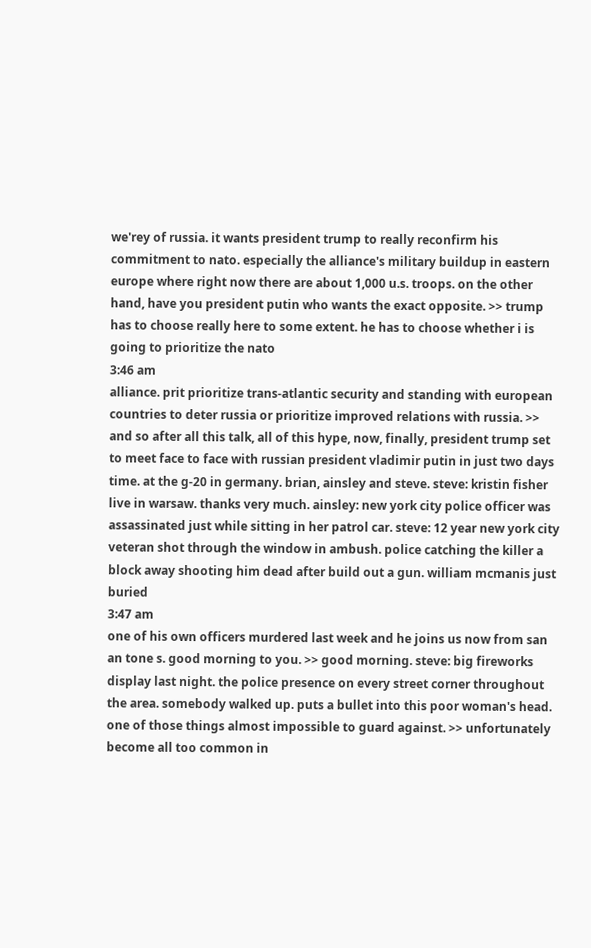we'rey of russia. it wants president trump to really reconfirm his commitment to nato. especially the alliance's military buildup in eastern europe where right now there are about 1,000 u.s. troops. on the other hand, have you president putin who wants the exact opposite. >> trump has to choose really here to some extent. he has to choose whether i is going to prioritize the nato
3:46 am
alliance. prit prioritize trans-atlantic security and standing with european countries to deter russia or prioritize improved relations with russia. >> and so after all this talk, all of this hype, now, finally, president trump set to meet face to face with russian president vladimir putin in just two days time. at the g-20 in germany. brian, ainsley and steve. steve: kristin fisher live in warsaw. thanks very much. ainsley: new york city police officer was assassinated just while sitting in her patrol car. steve: 12 year new york city veteran shot through the window in ambush. police catching the killer a block away shooting him dead after build out a gun. william mcmanis just buried
3:47 am
one of his own officers murdered last week and he joins us now from san an tone s. good morning to you. >> good morning. steve: big fireworks display last night. the police presence on every street corner throughout the area. somebody walked up. puts a bullet into this poor woman's head. one of those things almost impossible to guard against. >> unfortunately become all too common in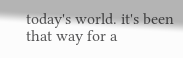today's world. it's been that way for a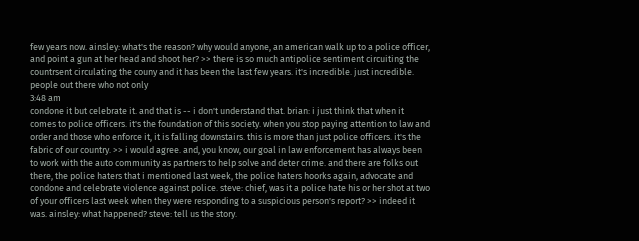few years now. ainsley: what's the reason? why would anyone, an american walk up to a police officer, and point a gun at her head and shoot her? >> there is so much antipolice sentiment circuiting the countrsent circulating the couny and it has been the last few years. it's incredible. just incredible. people out there who not only
3:48 am
condone it but celebrate it. and that is -- i don't understand that. brian: i just think that when it comes to police officers. it's the foundation of this society. when you stop paying attention to law and order and those who enforce it, it is falling downstairs. this is more than just police officers. it's the fabric of our country. >> i would agree. and, you know, our goal in law enforcement has always been to work with the auto community as partners to help solve and deter crime. and there are folks out there, the police haters that i mentioned last week, the police haters hoorks again, advocate and condone and celebrate violence against police. steve: chief, was it a police hate his or her shot at two of your officers last week when they were responding to a suspicious person's report? >> indeed it was. ainsley: what happened? steve: tell us the story.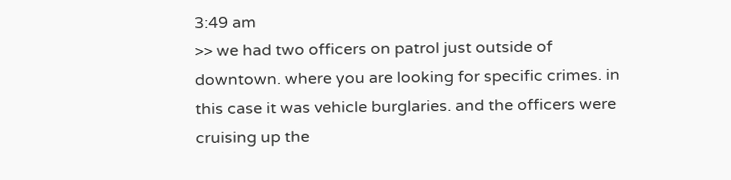3:49 am
>> we had two officers on patrol just outside of downtown. where you are looking for specific crimes. in this case it was vehicle burglaries. and the officers were cruising up the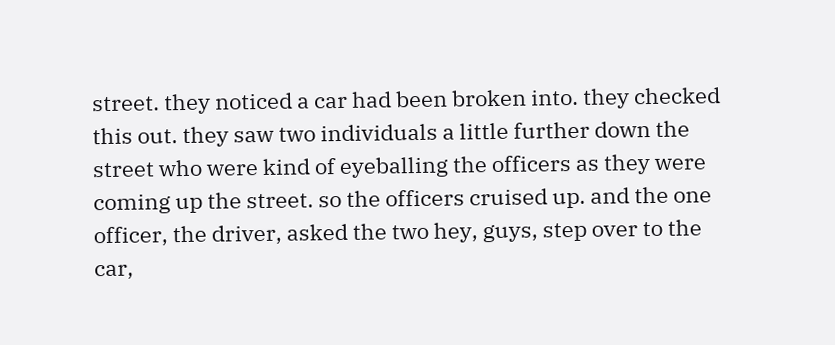street. they noticed a car had been broken into. they checked this out. they saw two individuals a little further down the street who were kind of eyeballing the officers as they were coming up the street. so the officers cruised up. and the one officer, the driver, asked the two hey, guys, step over to the car,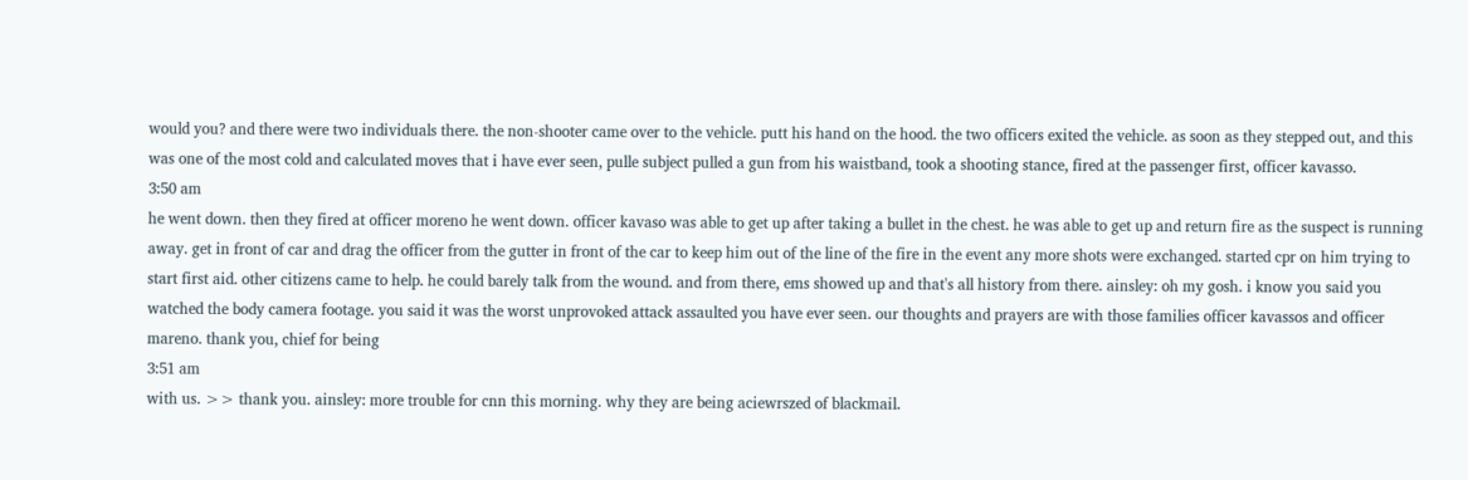would you? and there were two individuals there. the non-shooter came over to the vehicle. putt his hand on the hood. the two officers exited the vehicle. as soon as they stepped out, and this was one of the most cold and calculated moves that i have ever seen, pulle subject pulled a gun from his waistband, took a shooting stance, fired at the passenger first, officer kavasso.
3:50 am
he went down. then they fired at officer moreno he went down. officer kavaso was able to get up after taking a bullet in the chest. he was able to get up and return fire as the suspect is running away. get in front of car and drag the officer from the gutter in front of the car to keep him out of the line of the fire in the event any more shots were exchanged. started cpr on him trying to start first aid. other citizens came to help. he could barely talk from the wound. and from there, ems showed up and that's all history from there. ainsley: oh my gosh. i know you said you watched the body camera footage. you said it was the worst unprovoked attack assaulted you have ever seen. our thoughts and prayers are with those families officer kavassos and officer mareno. thank you, chief for being
3:51 am
with us. >> thank you. ainsley: more trouble for cnn this morning. why they are being aciewrszed of blackmail.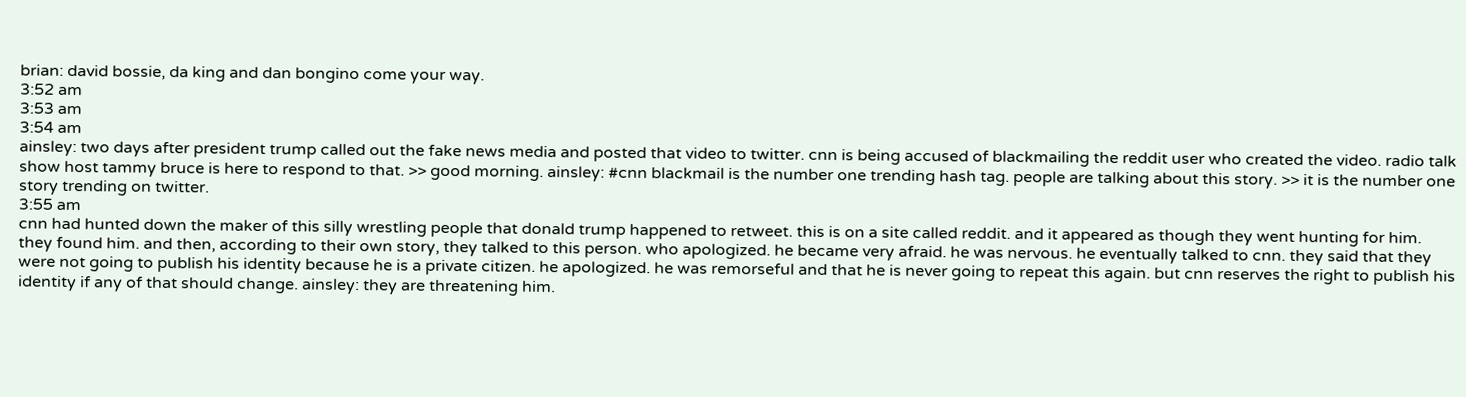brian: david bossie, da king and dan bongino come your way.
3:52 am
3:53 am
3:54 am
ainsley: two days after president trump called out the fake news media and posted that video to twitter. cnn is being accused of blackmailing the reddit user who created the video. radio talk show host tammy bruce is here to respond to that. >> good morning. ainsley: #cnn blackmail is the number one trending hash tag. people are talking about this story. >> it is the number one story trending on twitter.
3:55 am
cnn had hunted down the maker of this silly wrestling people that donald trump happened to retweet. this is on a site called reddit. and it appeared as though they went hunting for him. they found him. and then, according to their own story, they talked to this person. who apologized. he became very afraid. he was nervous. he eventually talked to cnn. they said that they were not going to publish his identity because he is a private citizen. he apologized. he was remorseful and that he is never going to repeat this again. but cnn reserves the right to publish his identity if any of that should change. ainsley: they are threatening him.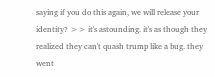saying if you do this again, we will release your identity? >> it's astounding. it's as though they realized they can't quash trump like a bug. they went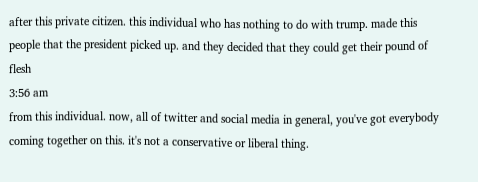after this private citizen. this individual who has nothing to do with trump. made this people that the president picked up. and they decided that they could get their pound of flesh
3:56 am
from this individual. now, all of twitter and social media in general, you've got everybody coming together on this. it's not a conservative or liberal thing.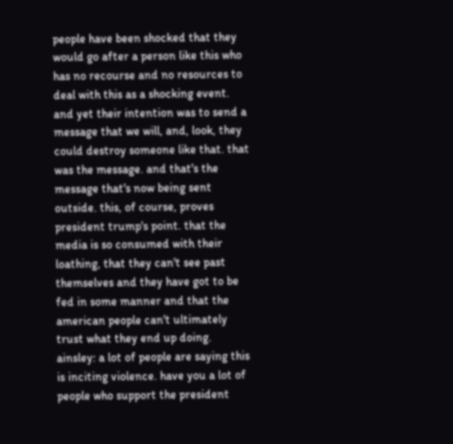people have been shocked that they would go after a person like this who has no recourse and no resources to deal with this as a shocking event. and yet their intention was to send a message that we will, and, look, they could destroy someone like that. that was the message. and that's the message that's now being sent outside. this, of course, proves president trump's point. that the media is so consumed with their loathing, that they can't see past themselves and they have got to be fed in some manner and that the american people can't ultimately trust what they end up doing. ainsley: a lot of people are saying this is inciting violence. have you a lot of people who support the president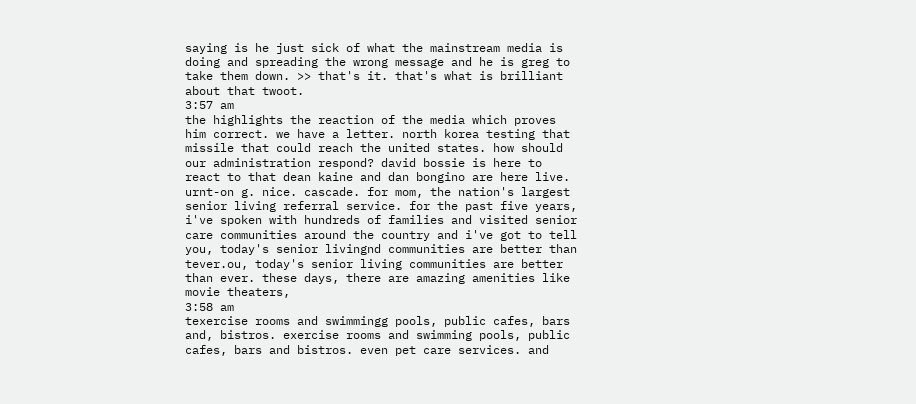saying is he just sick of what the mainstream media is doing and spreading the wrong message and he is greg to take them down. >> that's it. that's what is brilliant about that twoot.
3:57 am
the highlights the reaction of the media which proves him correct. we have a letter. north korea testing that missile that could reach the united states. how should our administration respond? david bossie is here to react to that dean kaine and dan bongino are here live. urnt-on g. nice. cascade. for mom, the nation's largest senior living referral service. for the past five years, i've spoken with hundreds of families and visited senior care communities around the country and i've got to tell you, today's senior livingnd communities are better than tever.ou, today's senior living communities are better than ever. these days, there are amazing amenities like movie theaters,
3:58 am
texercise rooms and swimmingg pools, public cafes, bars and, bistros. exercise rooms and swimming pools, public cafes, bars and bistros. even pet care services. and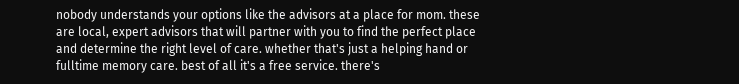nobody understands your options like the advisors at a place for mom. these are local, expert advisors that will partner with you to find the perfect place and determine the right level of care. whether that's just a helping hand or fulltime memory care. best of all it's a free service. there's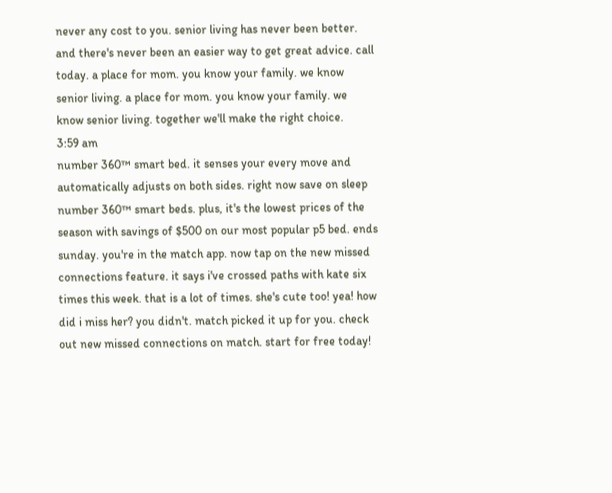never any cost to you. senior living has never been better. and there's never been an easier way to get great advice. call today. a place for mom. you know your family. we know senior living. a place for mom. you know your family. we know senior living. together we'll make the right choice.
3:59 am
number 360™ smart bed. it senses your every move and automatically adjusts on both sides. right now save on sleep number 360™ smart beds. plus, it's the lowest prices of the season with savings of $500 on our most popular p5 bed. ends sunday. you're in the match app. now tap on the new missed connections feature. it says i've crossed paths with kate six times this week. that is a lot of times. she's cute too! yea! how did i miss her? you didn't. match picked it up for you. check out new missed connections on match. start for free today!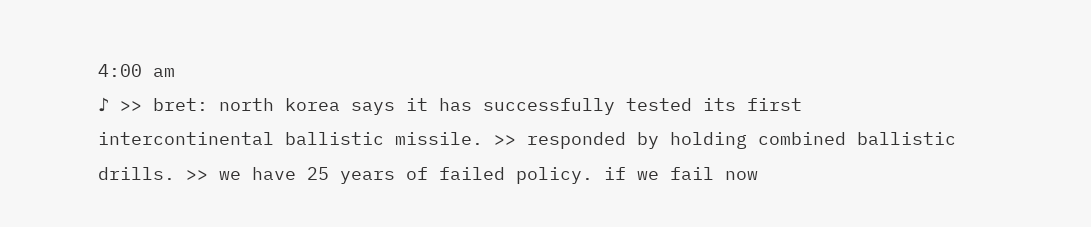4:00 am
♪ >> bret: north korea says it has successfully tested its first intercontinental ballistic missile. >> responded by holding combined ballistic drills. >> we have 25 years of failed policy. if we fail now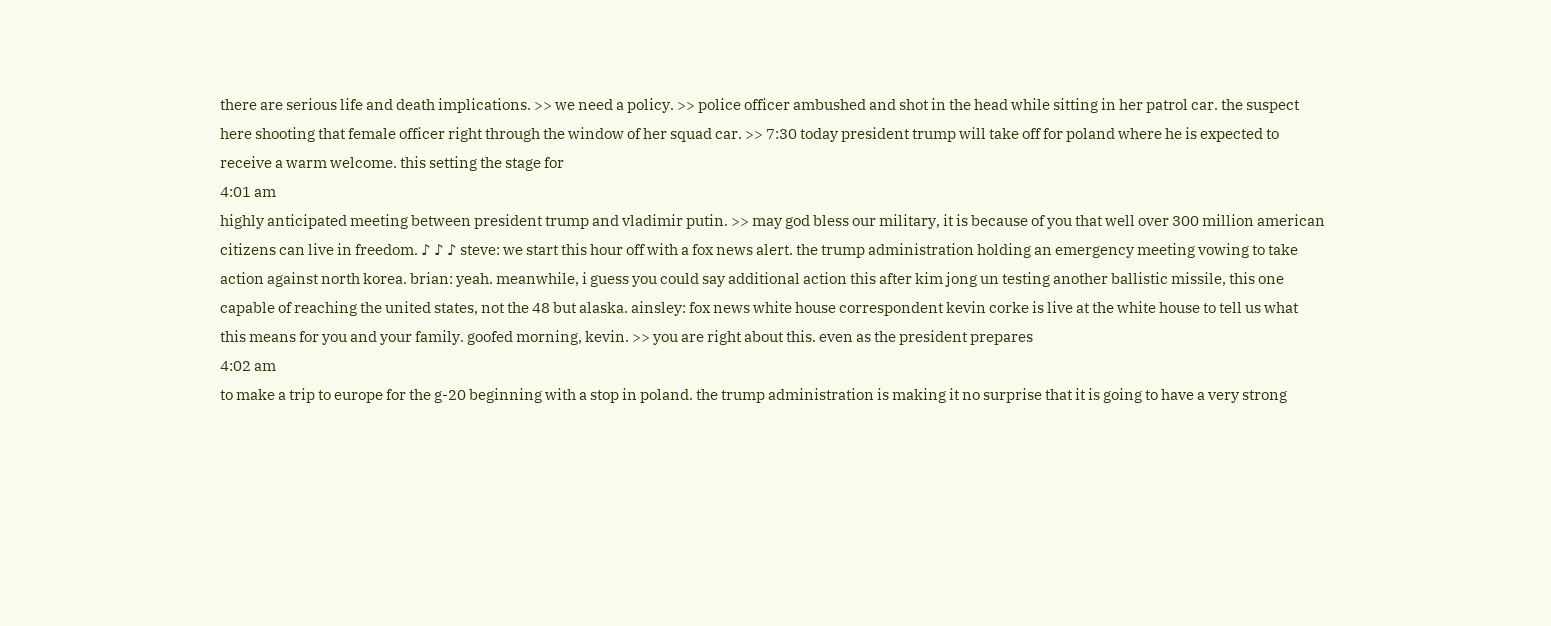there are serious life and death implications. >> we need a policy. >> police officer ambushed and shot in the head while sitting in her patrol car. the suspect here shooting that female officer right through the window of her squad car. >> 7:30 today president trump will take off for poland where he is expected to receive a warm welcome. this setting the stage for
4:01 am
highly anticipated meeting between president trump and vladimir putin. >> may god bless our military, it is because of you that well over 300 million american citizens can live in freedom. ♪ ♪ ♪ steve: we start this hour off with a fox news alert. the trump administration holding an emergency meeting vowing to take action against north korea. brian: yeah. meanwhile, i guess you could say additional action this after kim jong un testing another ballistic missile, this one capable of reaching the united states, not the 48 but alaska. ainsley: fox news white house correspondent kevin corke is live at the white house to tell us what this means for you and your family. goofed morning, kevin. >> you are right about this. even as the president prepares
4:02 am
to make a trip to europe for the g-20 beginning with a stop in poland. the trump administration is making it no surprise that it is going to have a very strong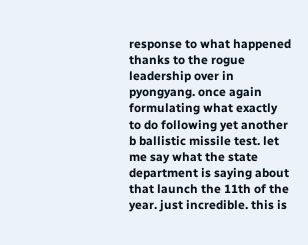response to what happened thanks to the rogue leadership over in pyongyang. once again formulating what exactly to do following yet another b ballistic missile test. let me say what the state department is saying about that launch the 11th of the year. just incredible. this is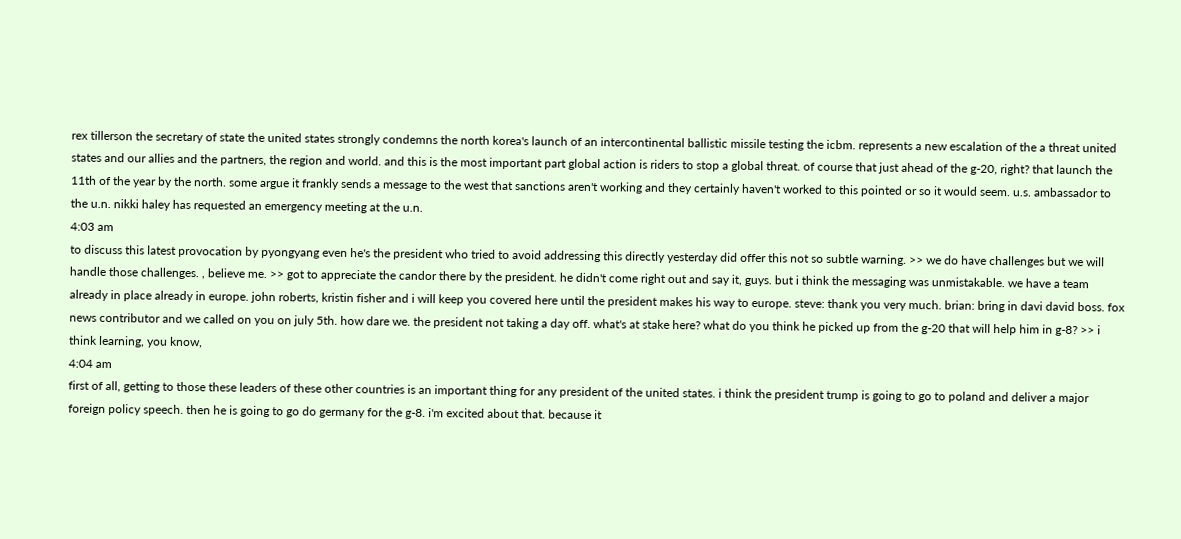rex tillerson the secretary of state the united states strongly condemns the north korea's launch of an intercontinental ballistic missile testing the icbm. represents a new escalation of the a threat united states and our allies and the partners, the region and world. and this is the most important part global action is riders to stop a global threat. of course that just ahead of the g-20, right? that launch the 11th of the year by the north. some argue it frankly sends a message to the west that sanctions aren't working and they certainly haven't worked to this pointed or so it would seem. u.s. ambassador to the u.n. nikki haley has requested an emergency meeting at the u.n.
4:03 am
to discuss this latest provocation by pyongyang even he's the president who tried to avoid addressing this directly yesterday did offer this not so subtle warning. >> we do have challenges but we will handle those challenges. , believe me. >> got to appreciate the candor there by the president. he didn't come right out and say it, guys. but i think the messaging was unmistakable. we have a team already in place already in europe. john roberts, kristin fisher and i will keep you covered here until the president makes his way to europe. steve: thank you very much. brian: bring in davi david boss. fox news contributor and we called on you on july 5th. how dare we. the president not taking a day off. what's at stake here? what do you think he picked up from the g-20 that will help him in g-8? >> i think learning, you know,
4:04 am
first of all, getting to those these leaders of these other countries is an important thing for any president of the united states. i think the president trump is going to go to poland and deliver a major foreign policy speech. then he is going to go do germany for the g-8. i'm excited about that. because it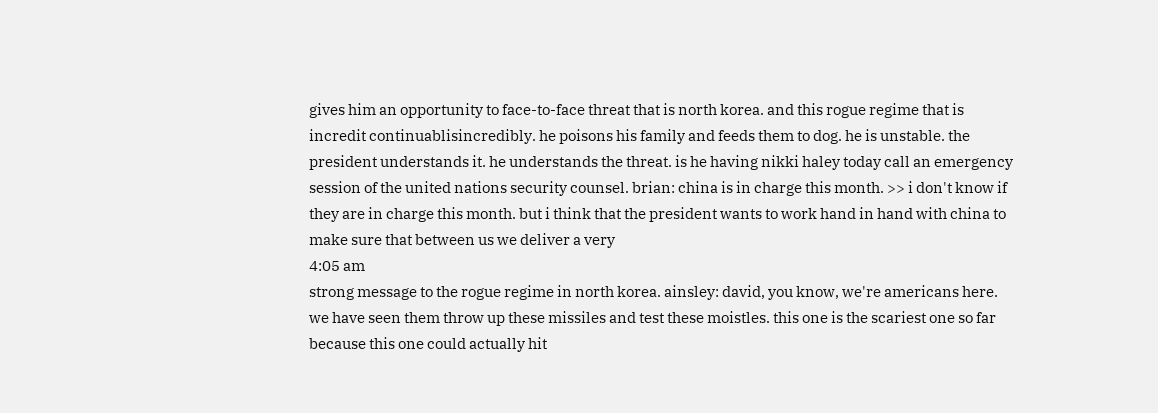gives him an opportunity to face-to-face threat that is north korea. and this rogue regime that is incredit continuablisincredibly. he poisons his family and feeds them to dog. he is unstable. the president understands it. he understands the threat. is he having nikki haley today call an emergency session of the united nations security counsel. brian: china is in charge this month. >> i don't know if they are in charge this month. but i think that the president wants to work hand in hand with china to make sure that between us we deliver a very
4:05 am
strong message to the rogue regime in north korea. ainsley: david, you know, we're americans here. we have seen them throw up these missiles and test these moistles. this one is the scariest one so far because this one could actually hit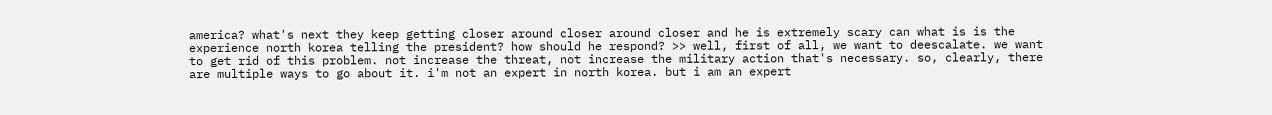america? what's next they keep getting closer around closer around closer and he is extremely scary can what is is the experience north korea telling the president? how should he respond? >> well, first of all, we want to deescalate. we want to get rid of this problem. not increase the threat, not increase the military action that's necessary. so, clearly, there are multiple ways to go about it. i'm not an expert in north korea. but i am an expert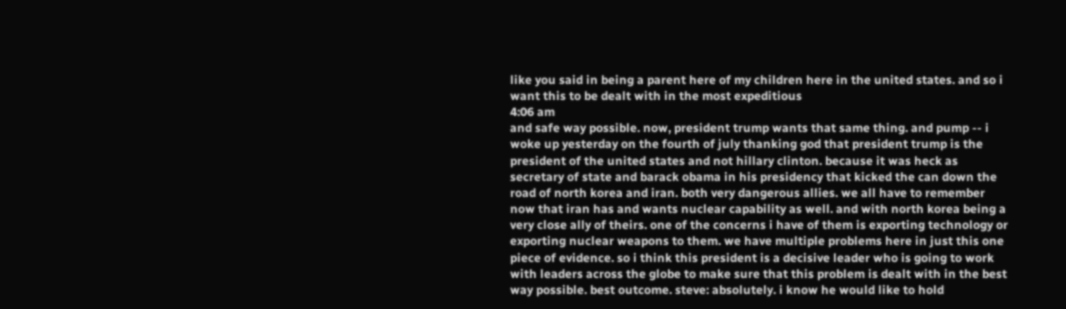like you said in being a parent here of my children here in the united states. and so i want this to be dealt with in the most expeditious
4:06 am
and safe way possible. now, president trump wants that same thing. and pump -- i woke up yesterday on the fourth of july thanking god that president trump is the president of the united states and not hillary clinton. because it was heck as secretary of state and barack obama in his presidency that kicked the can down the road of north korea and iran. both very dangerous allies. we all have to remember now that iran has and wants nuclear capability as well. and with north korea being a very close ally of theirs. one of the concerns i have of them is exporting technology or exporting nuclear weapons to them. we have multiple problems here in just this one piece of evidence. so i think this president is a decisive leader who is going to work with leaders across the globe to make sure that this problem is dealt with in the best way possible. best outcome. steve: absolutely. i know he would like to hold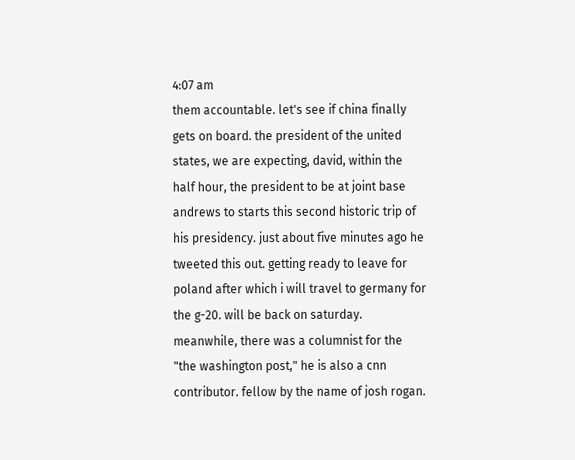4:07 am
them accountable. let's see if china finally gets on board. the president of the united states, we are expecting, david, within the half hour, the president to be at joint base andrews to starts this second historic trip of his presidency. just about five minutes ago he tweeted this out. getting ready to leave for poland after which i will travel to germany for the g-20. will be back on saturday. meanwhile, there was a columnist for the "the washington post," he is also a cnn contributor. fellow by the name of josh rogan.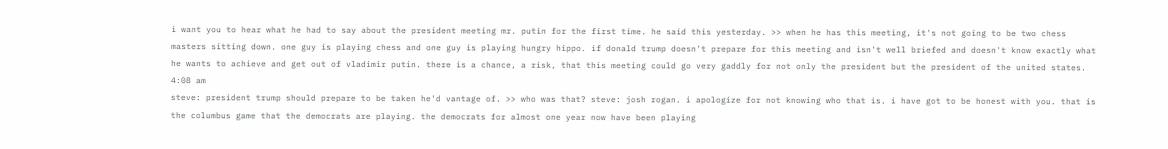i want you to hear what he had to say about the president meeting mr. putin for the first time. he said this yesterday. >> when he has this meeting, it's not going to be two chess masters sitting down. one guy is playing chess and one guy is playing hungry hippo. if donald trump doesn't prepare for this meeting and isn't well briefed and doesn't know exactly what he wants to achieve and get out of vladimir putin. there is a chance, a risk, that this meeting could go very gaddly for not only the president but the president of the united states.
4:08 am
steve: president trump should prepare to be taken he'd vantage of. >> who was that? steve: josh rogan. i apologize for not knowing who that is. i have got to be honest with you. that is the columbus game that the democrats are playing. the democrats for almost one year now have been playing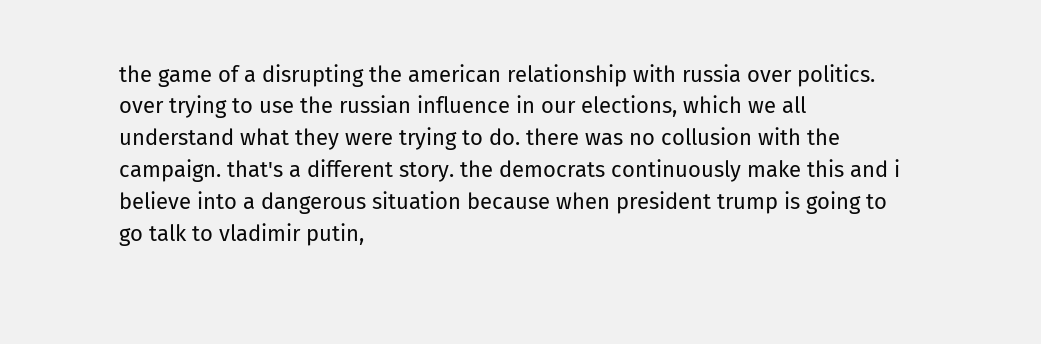the game of a disrupting the american relationship with russia over politics. over trying to use the russian influence in our elections, which we all understand what they were trying to do. there was no collusion with the campaign. that's a different story. the democrats continuously make this and i believe into a dangerous situation because when president trump is going to go talk to vladimir putin,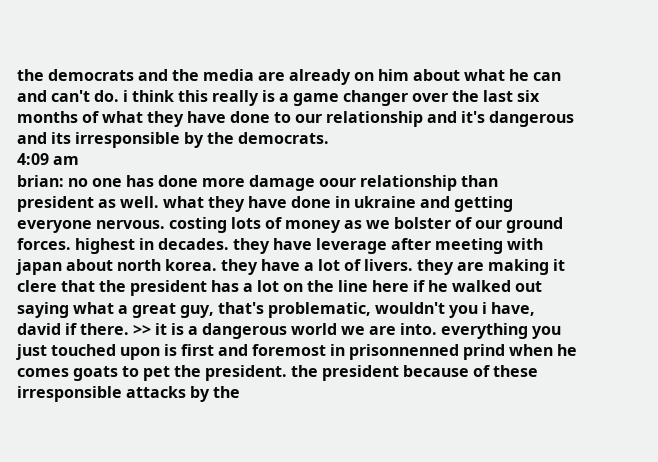the democrats and the media are already on him about what he can and can't do. i think this really is a game changer over the last six months of what they have done to our relationship and it's dangerous and its irresponsible by the democrats.
4:09 am
brian: no one has done more damage oour relationship than president as well. what they have done in ukraine and getting everyone nervous. costing lots of money as we bolster of our ground forces. highest in decades. they have leverage after meeting with japan about north korea. they have a lot of livers. they are making it clere that the president has a lot on the line here if he walked out saying what a great guy, that's problematic, wouldn't you i have, david if there. >> it is a dangerous world we are into. everything you just touched upon is first and foremost in prisonnenned prind when he comes goats to pet the president. the president because of these irresponsible attacks by the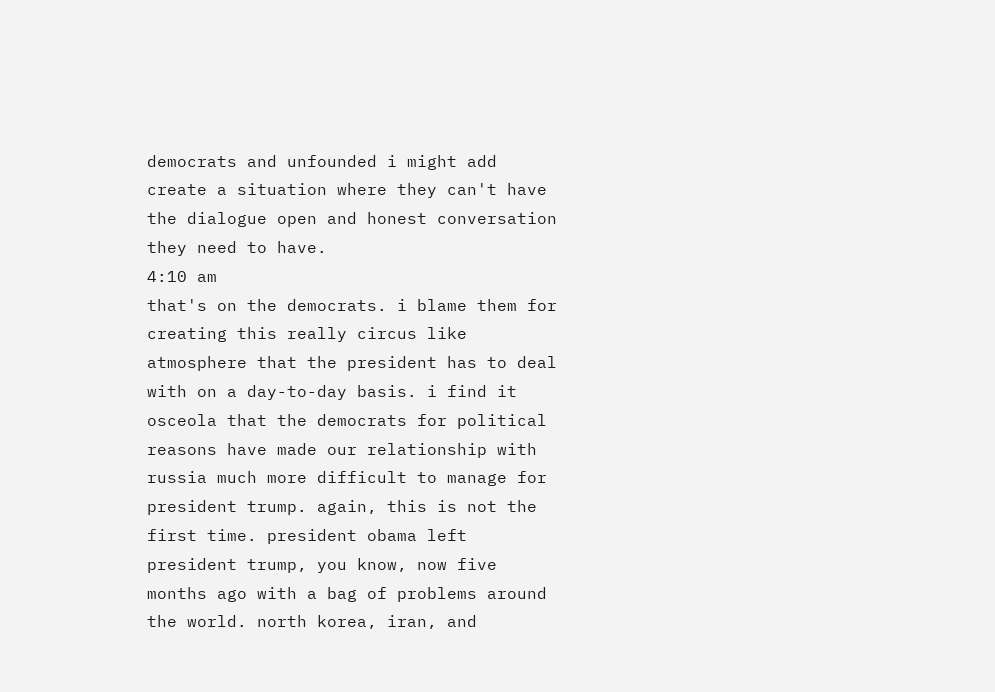democrats and unfounded i might add create a situation where they can't have the dialogue open and honest conversation they need to have.
4:10 am
that's on the democrats. i blame them for creating this really circus like atmosphere that the president has to deal with on a day-to-day basis. i find it osceola that the democrats for political reasons have made our relationship with russia much more difficult to manage for president trump. again, this is not the first time. president obama left president trump, you know, now five months ago with a bag of problems around the world. north korea, iran, and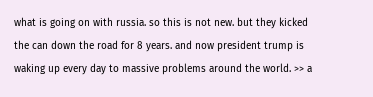what is going on with russia. so this is not new. but they kicked the can down the road for 8 years. and now president trump is waking up every day to massive problems around the world. >> a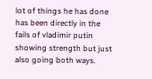lot of things he has done has been directly in the fails of vladimir putin showing strength but just also going both ways.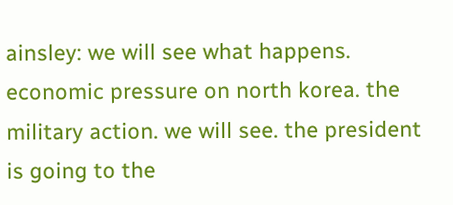ainsley: we will see what happens. economic pressure on north korea. the military action. we will see. the president is going to the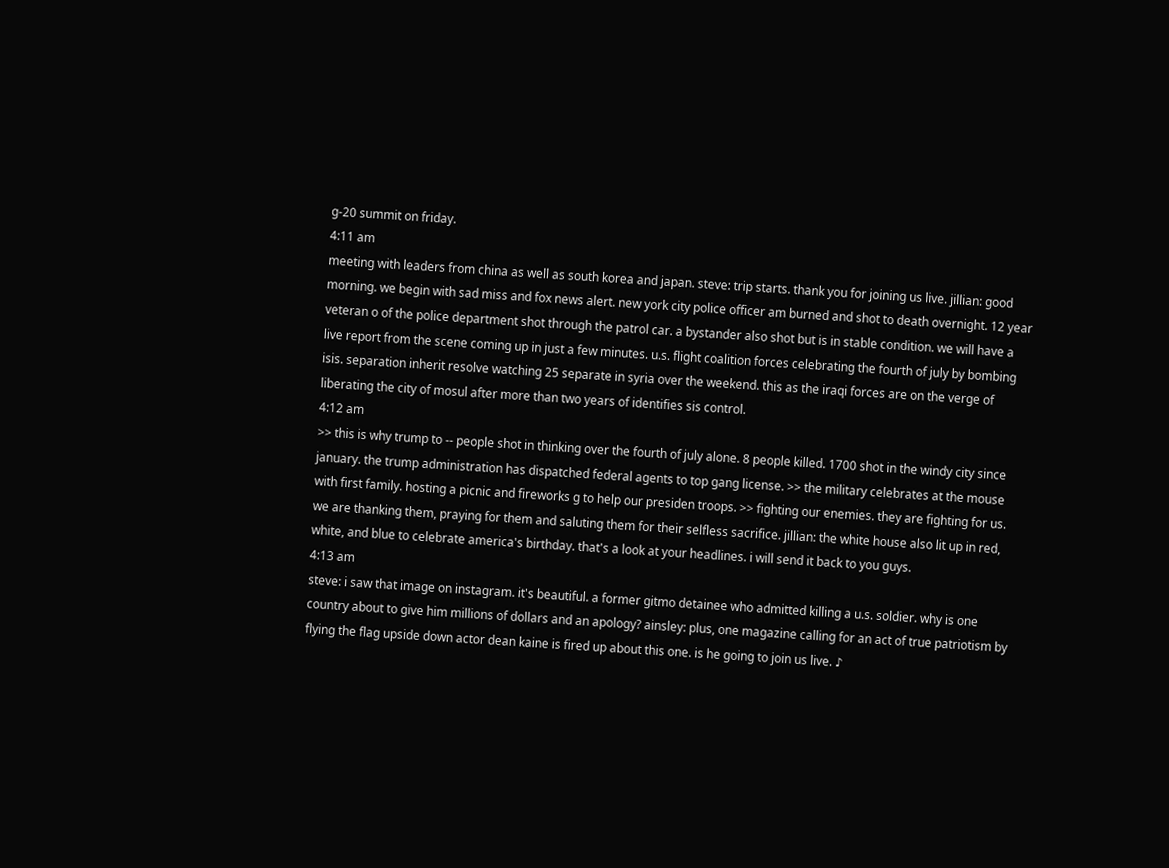g-20 summit on friday.
4:11 am
meeting with leaders from china as well as south korea and japan. steve: trip starts. thank you for joining us live. jillian: good morning. we begin with sad miss and fox news alert. new york city police officer am burned and shot to death overnight. 12 year veteran o of the police department shot through the patrol car. a bystander also shot but is in stable condition. we will have a live report from the scene coming up in just a few minutes. u.s. flight coalition forces celebrating the fourth of july by bombing isis. separation inherit resolve watching 25 separate in syria over the weekend. this as the iraqi forces are on the verge of liberating the city of mosul after more than two years of identifies sis control.
4:12 am
>> this is why trump to -- people shot in thinking over the fourth of july alone. 8 people killed. 1700 shot in the windy city since january. the trump administration has dispatched federal agents to top gang license. >> the military celebrates at the mouse with first family. hosting a picnic and fireworks g to help our presiden troops. >> fighting our enemies. they are fighting for us. we are thanking them, praying for them and saluting them for their selfless sacrifice. jillian: the white house also lit up in red, white, and blue to celebrate america's birthday. that's a look at your headlines. i will send it back to you guys.
4:13 am
steve: i saw that image on instagram. it's beautiful. a former gitmo detainee who admitted killing a u.s. soldier. why is one country about to give him millions of dollars and an apology? ainsley: plus, one magazine calling for an act of true patriotism by flying the flag upside down actor dean kaine is fired up about this one. is he going to join us live. ♪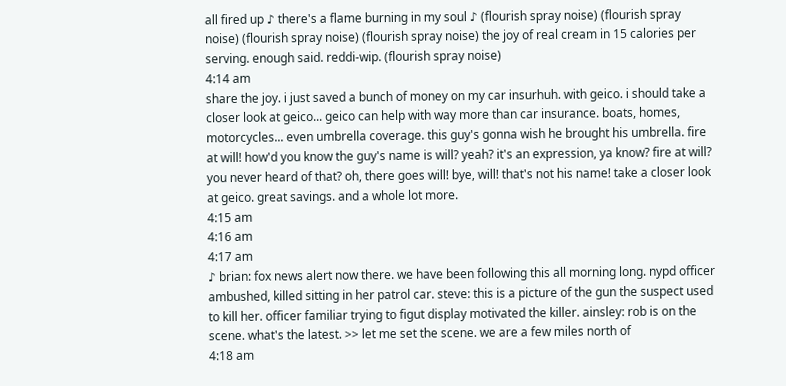all fired up ♪ there's a flame burning in my soul ♪ (flourish spray noise) (flourish spray noise) (flourish spray noise) (flourish spray noise) the joy of real cream in 15 calories per serving. enough said. reddi-wip. (flourish spray noise)
4:14 am
share the joy. i just saved a bunch of money on my car insurhuh. with geico. i should take a closer look at geico... geico can help with way more than car insurance. boats, homes, motorcycles... even umbrella coverage. this guy's gonna wish he brought his umbrella. fire at will! how'd you know the guy's name is will? yeah? it's an expression, ya know? fire at will? you never heard of that? oh, there goes will! bye, will! that's not his name! take a closer look at geico. great savings. and a whole lot more.
4:15 am
4:16 am
4:17 am
♪ brian: fox news alert now there. we have been following this all morning long. nypd officer ambushed, killed sitting in her patrol car. steve: this is a picture of the gun the suspect used to kill her. officer familiar trying to figut display motivated the killer. ainsley: rob is on the scene. what's the latest. >> let me set the scene. we are a few miles north of
4:18 am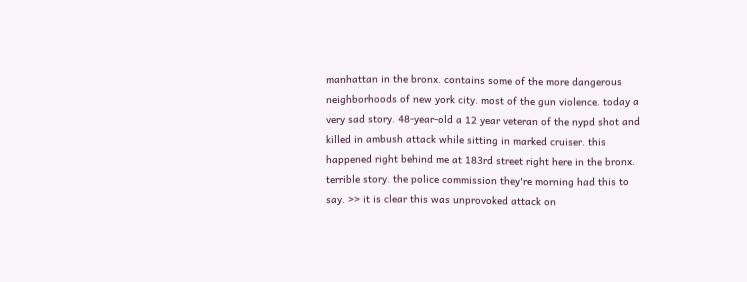manhattan in the bronx. contains some of the more dangerous neighborhoods of new york city. most of the gun violence. today a very sad story. 48-year-old a 12 year veteran of the nypd shot and killed in ambush attack while sitting in marked cruiser. this happened right behind me at 183rd street right here in the bronx. terrible story. the police commission they're morning had this to say. >> it is clear this was unprovoked attack on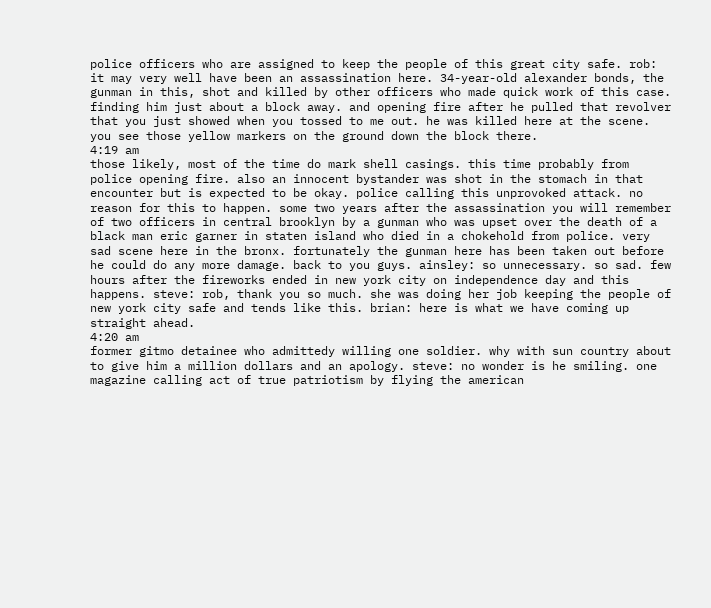police officers who are assigned to keep the people of this great city safe. rob: it may very well have been an assassination here. 34-year-old alexander bonds, the gunman in this, shot and killed by other officers who made quick work of this case. finding him just about a block away. and opening fire after he pulled that revolver that you just showed when you tossed to me out. he was killed here at the scene. you see those yellow markers on the ground down the block there.
4:19 am
those likely, most of the time do mark shell casings. this time probably from police opening fire. also an innocent bystander was shot in the stomach in that encounter but is expected to be okay. police calling this unprovoked attack. no reason for this to happen. some two years after the assassination you will remember of two officers in central brooklyn by a gunman who was upset over the death of a black man eric garner in staten island who died in a chokehold from police. very sad scene here in the bronx. fortunately the gunman here has been taken out before he could do any more damage. back to you guys. ainsley: so unnecessary. so sad. few hours after the fireworks ended in new york city on independence day and this happens. steve: rob, thank you so much. she was doing her job keeping the people of new york city safe and tends like this. brian: here is what we have coming up straight ahead.
4:20 am
former gitmo detainee who admittedy willing one soldier. why with sun country about to give him a million dollars and an apology. steve: no wonder is he smiling. one magazine calling act of true patriotism by flying the american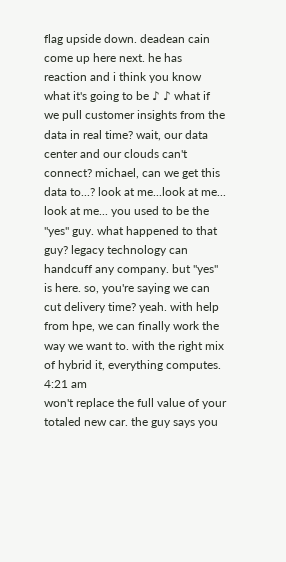flag upside down. deadean cain come up here next. he has reaction and i think you know what it's going to be ♪ ♪ what if we pull customer insights from the data in real time? wait, our data center and our clouds can't connect? michael, can we get this data to...? look at me...look at me... look at me... you used to be the "yes" guy. what happened to that guy? legacy technology can handcuff any company. but "yes" is here. so, you're saying we can cut delivery time? yeah. with help from hpe, we can finally work the way we want to. with the right mix of hybrid it, everything computes.
4:21 am
won't replace the full value of your totaled new car. the guy says you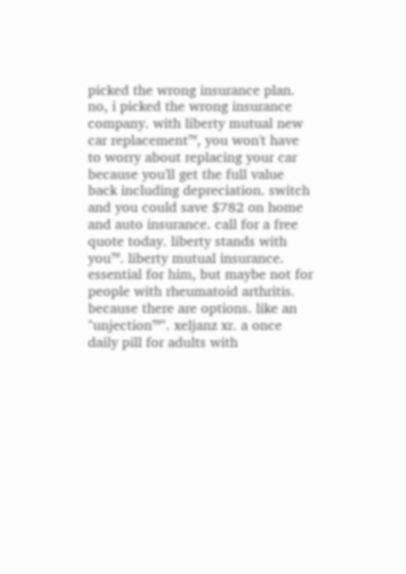picked the wrong insurance plan. no, i picked the wrong insurance company. with liberty mutual new car replacement™, you won't have to worry about replacing your car because you'll get the full value back including depreciation. switch and you could save $782 on home and auto insurance. call for a free quote today. liberty stands with you™. liberty mutual insurance. essential for him, but maybe not for people with rheumatoid arthritis. because there are options. like an "unjection™". xeljanz xr. a once daily pill for adults with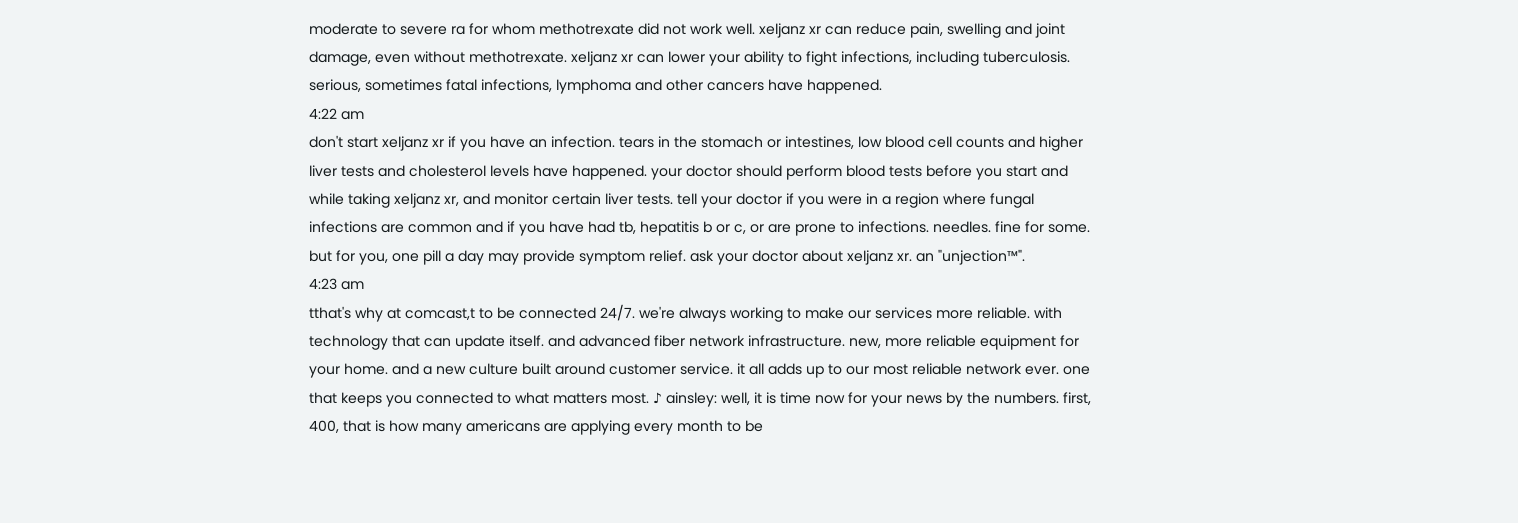moderate to severe ra for whom methotrexate did not work well. xeljanz xr can reduce pain, swelling and joint damage, even without methotrexate. xeljanz xr can lower your ability to fight infections, including tuberculosis. serious, sometimes fatal infections, lymphoma and other cancers have happened.
4:22 am
don't start xeljanz xr if you have an infection. tears in the stomach or intestines, low blood cell counts and higher liver tests and cholesterol levels have happened. your doctor should perform blood tests before you start and while taking xeljanz xr, and monitor certain liver tests. tell your doctor if you were in a region where fungal infections are common and if you have had tb, hepatitis b or c, or are prone to infections. needles. fine for some. but for you, one pill a day may provide symptom relief. ask your doctor about xeljanz xr. an "unjection™".
4:23 am
tthat's why at comcast,t to be connected 24/7. we're always working to make our services more reliable. with technology that can update itself. and advanced fiber network infrastructure. new, more reliable equipment for your home. and a new culture built around customer service. it all adds up to our most reliable network ever. one that keeps you connected to what matters most. ♪ ainsley: well, it is time now for your news by the numbers. first, 400, that is how many americans are applying every month to be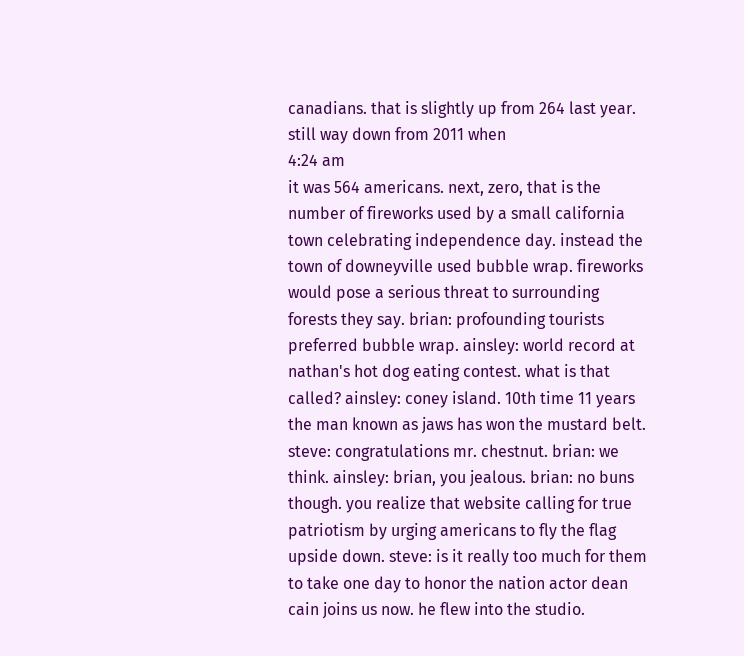canadians. that is slightly up from 264 last year. still way down from 2011 when
4:24 am
it was 564 americans. next, zero, that is the number of fireworks used by a small california town celebrating independence day. instead the town of downeyville used bubble wrap. fireworks would pose a serious threat to surrounding forests they say. brian: profounding tourists preferred bubble wrap. ainsley: world record at nathan's hot dog eating contest. what is that called? ainsley: coney island. 10th time 11 years the man known as jaws has won the mustard belt. steve: congratulations mr. chestnut. brian: we think. ainsley: brian, you jealous. brian: no buns though. you realize that website calling for true patriotism by urging americans to fly the flag upside down. steve: is it really too much for them to take one day to honor the nation actor dean cain joins us now. he flew into the studio.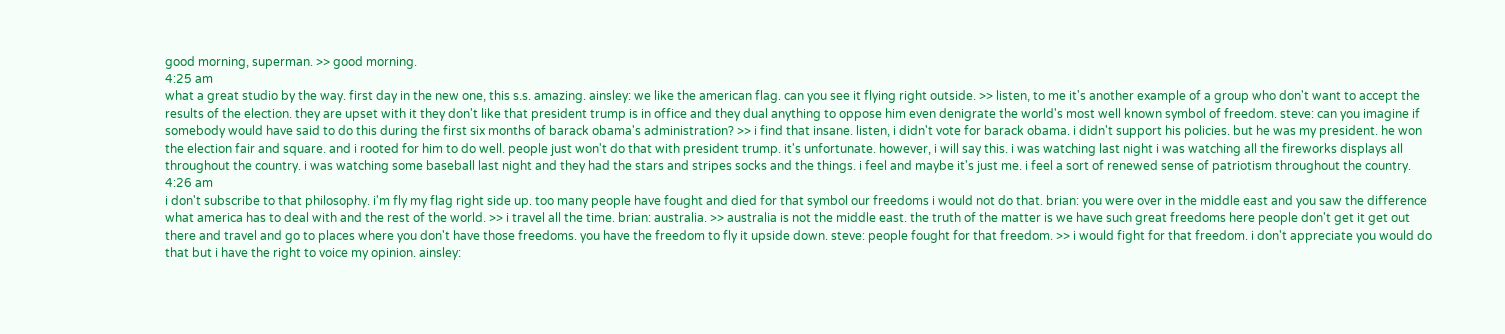good morning, superman. >> good morning.
4:25 am
what a great studio by the way. first day in the new one, this s.s. amazing. ainsley: we like the american flag. can you see it flying right outside. >> listen, to me it's another example of a group who don't want to accept the results of the election. they are upset with it they don't like that president trump is in office and they dual anything to oppose him even denigrate the world's most well known symbol of freedom. steve: can you imagine if somebody would have said to do this during the first six months of barack obama's administration? >> i find that insane. listen, i didn't vote for barack obama. i didn't support his policies. but he was my president. he won the election fair and square. and i rooted for him to do well. people just won't do that with president trump. it's unfortunate. however, i will say this. i was watching last night i was watching all the fireworks displays all throughout the country. i was watching some baseball last night and they had the stars and stripes socks and the things. i feel and maybe it's just me. i feel a sort of renewed sense of patriotism throughout the country.
4:26 am
i don't subscribe to that philosophy. i'm fly my flag right side up. too many people have fought and died for that symbol our freedoms i would not do that. brian: you were over in the middle east and you saw the difference what america has to deal with and the rest of the world. >> i travel all the time. brian: australia. >> australia is not the middle east. the truth of the matter is we have such great freedoms here people don't get it get out there and travel and go to places where you don't have those freedoms. you have the freedom to fly it upside down. steve: people fought for that freedom. >> i would fight for that freedom. i don't appreciate you would do that but i have the right to voice my opinion. ainsley: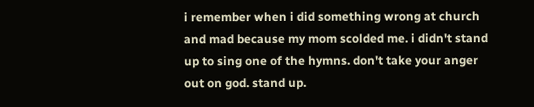i remember when i did something wrong at church and mad because my mom scolded me. i didn't stand up to sing one of the hymns. don't take your anger out on god. stand up.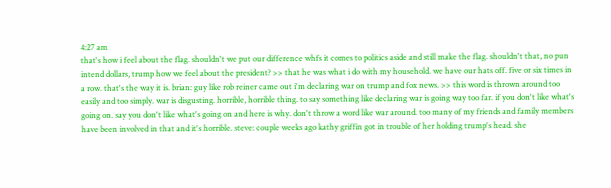4:27 am
that's how i feel about the flag. shouldn't we put our difference whfs it comes to politics aside and still make the flag. shouldn't that, no pun intend dollars, trump how we feel about the president? >> that he was what i do with my household. we have our hats off. five or six times in a row. that's the way it is. brian: guy like rob reiner came out i'm declaring war on trump and fox news. >> this word is thrown around too easily and too simply. war is disgusting. horrible, horrible thing. to say something like declaring war is going way too far. if you don't like what's going on. say you don't like what's going on and here is why. don't throw a word like war around. too many of my friends and family members have been involved in that and it's horrible. steve: couple weeks ago kathy griffin got in trouble of her holding trump's head. she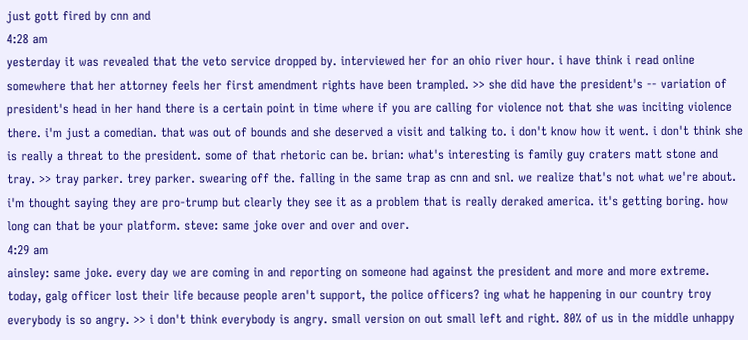just gott fired by cnn and
4:28 am
yesterday it was revealed that the veto service dropped by. interviewed her for an ohio river hour. i have think i read online somewhere that her attorney feels her first amendment rights have been trampled. >> she did have the president's -- variation of president's head in her hand there is a certain point in time where if you are calling for violence not that she was inciting violence there. i'm just a comedian. that was out of bounds and she deserved a visit and talking to. i don't know how it went. i don't think she is really a threat to the president. some of that rhetoric can be. brian: what's interesting is family guy craters matt stone and tray. >> tray parker. trey parker. swearing off the. falling in the same trap as cnn and snl. we realize that's not what we're about. i'm thought saying they are pro-trump but clearly they see it as a problem that is really deraked america. it's getting boring. how long can that be your platform. steve: same joke over and over and over.
4:29 am
ainsley: same joke. every day we are coming in and reporting on someone had against the president and more and more extreme. today, galg officer lost their life because people aren't support, the police officers? ing what he happening in our country troy everybody is so angry. >> i don't think everybody is angry. small version on out small left and right. 80% of us in the middle unhappy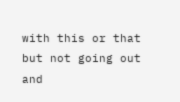with this or that but not going out and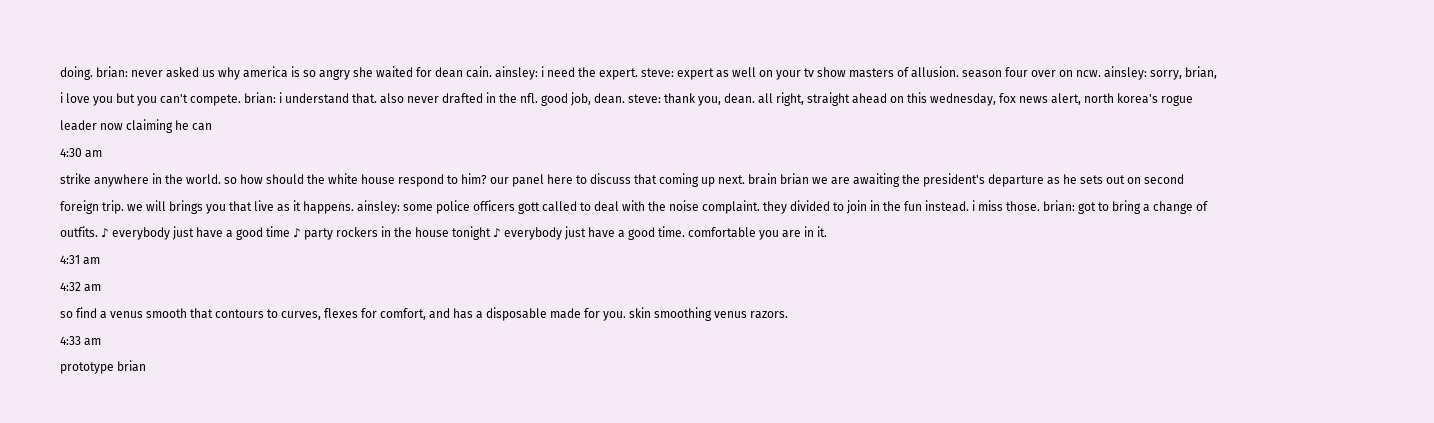doing. brian: never asked us why america is so angry she waited for dean cain. ainsley: i need the expert. steve: expert as well on your tv show masters of allusion. season four over on ncw. ainsley: sorry, brian, i love you but you can't compete. brian: i understand that. also never drafted in the nfl. good job, dean. steve: thank you, dean. all right, straight ahead on this wednesday, fox news alert, north korea's rogue leader now claiming he can
4:30 am
strike anywhere in the world. so how should the white house respond to him? our panel here to discuss that coming up next. brain brian we are awaiting the president's departure as he sets out on second foreign trip. we will brings you that live as it happens. ainsley: some police officers gott called to deal with the noise complaint. they divided to join in the fun instead. i miss those. brian: got to bring a change of outfits. ♪ everybody just have a good time ♪ party rockers in the house tonight ♪ everybody just have a good time. comfortable you are in it.
4:31 am
4:32 am
so find a venus smooth that contours to curves, flexes for comfort, and has a disposable made for you. skin smoothing venus razors.
4:33 am
prototype brian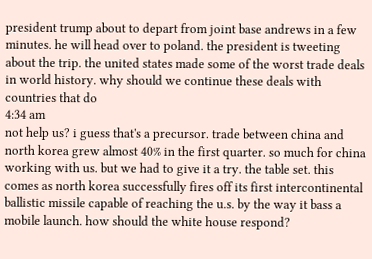president trump about to depart from joint base andrews in a few minutes. he will head over to poland. the president is tweeting about the trip. the united states made some of the worst trade deals in world history. why should we continue these deals with countries that do
4:34 am
not help us? i guess that's a precursor. trade between china and north korea grew almost 40% in the first quarter. so much for china working with us. but we had to give it a try. the table set. this comes as north korea successfully fires off its first intercontinental ballistic missile capable of reaching the u.s. by the way it bass a mobile launch. how should the white house respond?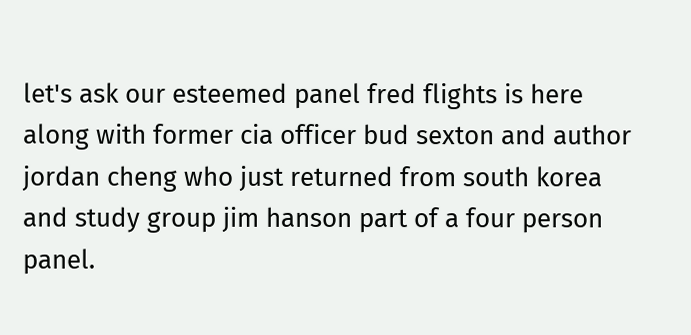let's ask our esteemed panel fred flights is here along with former cia officer bud sexton and author jordan cheng who just returned from south korea and study group jim hanson part of a four person panel.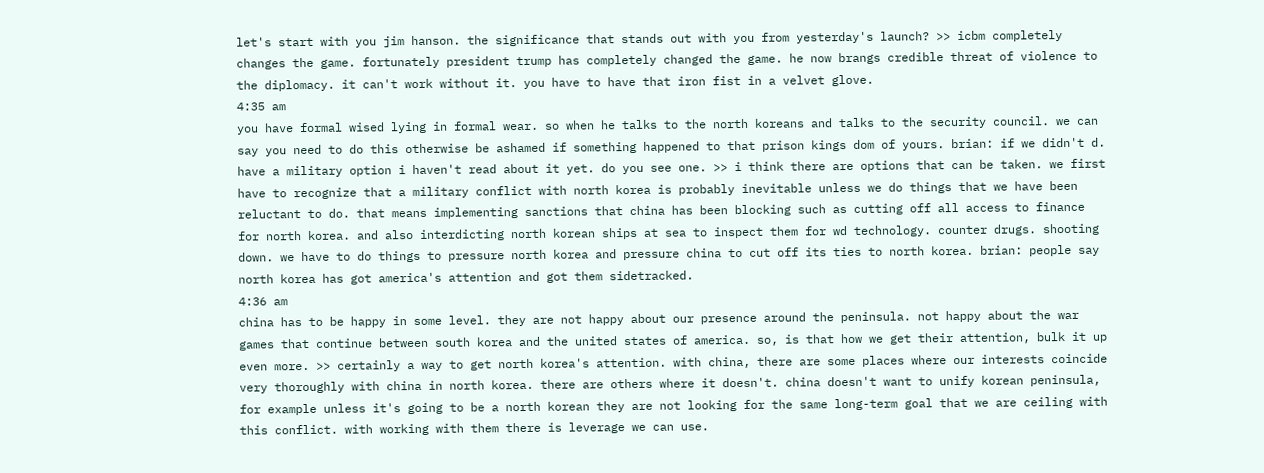let's start with you jim hanson. the significance that stands out with you from yesterday's launch? >> icbm completely changes the game. fortunately president trump has completely changed the game. he now brangs credible threat of violence to the diplomacy. it can't work without it. you have to have that iron fist in a velvet glove.
4:35 am
you have formal wised lying in formal wear. so when he talks to the north koreans and talks to the security council. we can say you need to do this otherwise be ashamed if something happened to that prison kings dom of yours. brian: if we didn't d. have a military option i haven't read about it yet. do you see one. >> i think there are options that can be taken. we first have to recognize that a military conflict with north korea is probably inevitable unless we do things that we have been reluctant to do. that means implementing sanctions that china has been blocking such as cutting off all access to finance for north korea. and also interdicting north korean ships at sea to inspect them for wd technology. counter drugs. shooting down. we have to do things to pressure north korea and pressure china to cut off its ties to north korea. brian: people say north korea has got america's attention and got them sidetracked.
4:36 am
china has to be happy in some level. they are not happy about our presence around the peninsula. not happy about the war games that continue between south korea and the united states of america. so, is that how we get their attention, bulk it up even more. >> certainly a way to get north korea's attention. with china, there are some places where our interests coincide very thoroughly with china in north korea. there are others where it doesn't. china doesn't want to unify korean peninsula, for example unless it's going to be a north korean they are not looking for the same long-term goal that we are ceiling with this conflict. with working with them there is leverage we can use.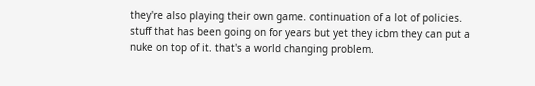they're also playing their own game. continuation of a lot of policies. stuff that has been going on for years but yet they icbm they can put a nuke on top of it. that's a world changing problem.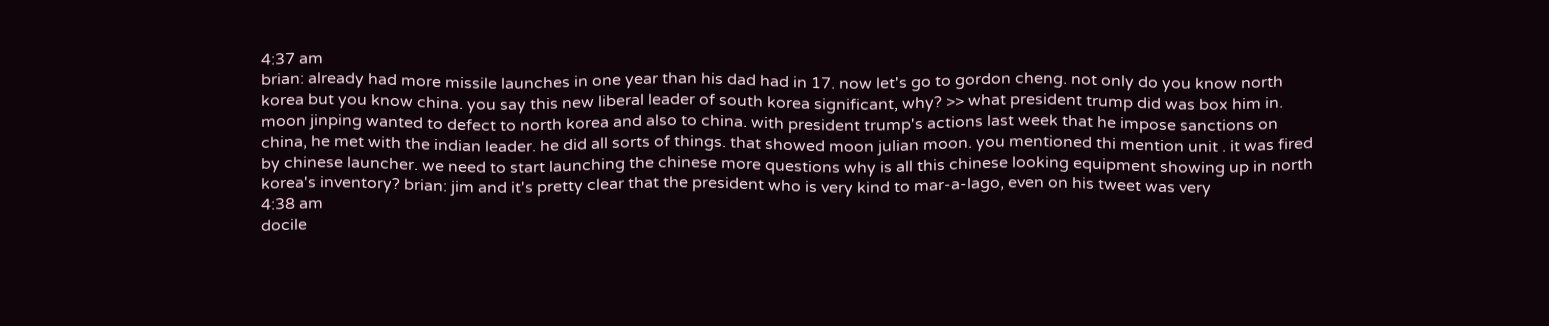4:37 am
brian: already had more missile launches in one year than his dad had in 17. now let's go to gordon cheng. not only do you know north korea but you know china. you say this new liberal leader of south korea significant, why? >> what president trump did was box him in. moon jinping wanted to defect to north korea and also to china. with president trump's actions last week that he impose sanctions on china, he met with the indian leader. he did all sorts of things. that showed moon julian moon. you mentioned thi mention unit . it was fired by chinese launcher. we need to start launching the chinese more questions why is all this chinese looking equipment showing up in north korea's inventory? brian: jim and it's pretty clear that the president who is very kind to mar-a-lago, even on his tweet was very
4:38 am
docile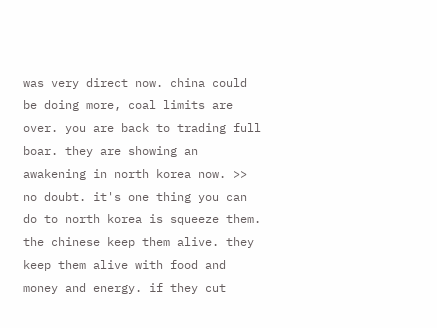was very direct now. china could be doing more, coal limits are over. you are back to trading full boar. they are showing an awakening in north korea now. >> no doubt. it's one thing you can do to north korea is squeeze them. the chinese keep them alive. they keep them alive with food and money and energy. if they cut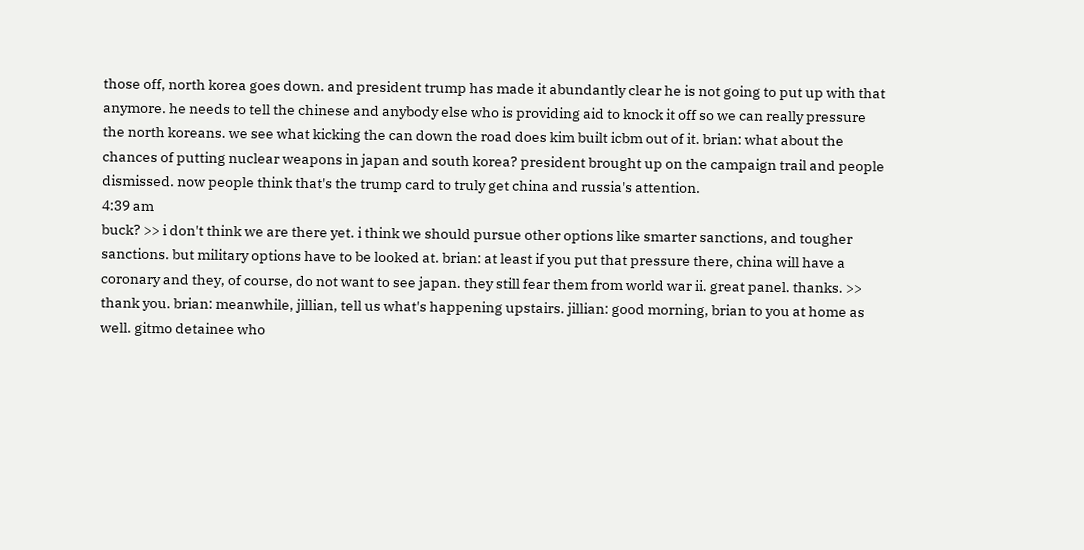those off, north korea goes down. and president trump has made it abundantly clear he is not going to put up with that anymore. he needs to tell the chinese and anybody else who is providing aid to knock it off so we can really pressure the north koreans. we see what kicking the can down the road does kim built icbm out of it. brian: what about the chances of putting nuclear weapons in japan and south korea? president brought up on the campaign trail and people dismissed. now people think that's the trump card to truly get china and russia's attention.
4:39 am
buck? >> i don't think we are there yet. i think we should pursue other options like smarter sanctions, and tougher sanctions. but military options have to be looked at. brian: at least if you put that pressure there, china will have a coronary and they, of course, do not want to see japan. they still fear them from world war ii. great panel. thanks. >> thank you. brian: meanwhile, jillian, tell us what's happening upstairs. jillian: good morning, brian to you at home as well. gitmo detainee who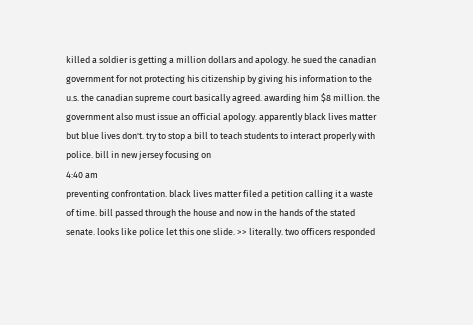killed a soldier is getting a million dollars and apology. he sued the canadian government for not protecting his citizenship by giving his information to the u.s. the canadian supreme court basically agreed. awarding him $8 million. the government also must issue an official apology. apparently black lives matter but blue lives don't. try to stop a bill to teach students to interact properly with police. bill in new jersey focusing on
4:40 am
preventing confrontation. black lives matter filed a petition calling it a waste of time. bill passed through the house and now in the hands of the stated senate. looks like police let this one slide. >> literally. two officers responded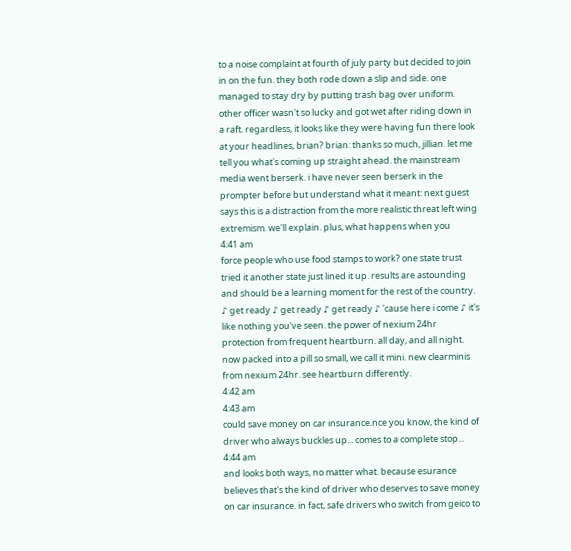to a noise complaint at fourth of july party but decided to join in on the fun. they both rode down a slip and side. one managed to stay dry by putting trash bag over uniform. other officer wasn't so lucky and got wet after riding down in a raft. regardless, it looks like they were having fun there look at your headlines, brian? brian: thanks so much, jillian. let me tell you what's coming up straight ahead. the mainstream media went berserk. i have never seen berserk in the prompter before but understand what it meant: next guest says this is a distraction from the more realistic threat left wing extremism. we'll explain. plus, what happens when you
4:41 am
force people who use food stamps to work? one state trust tried it another state just lined it up. results are astounding and should be a learning moment for the rest of the country. ♪ get ready ♪ get ready ♪ get ready ♪ 'cause here i come ♪ it's like nothing you've seen. the power of nexium 24hr protection from frequent heartburn. all day, and all night. now packed into a pill so small, we call it mini. new clearminis from nexium 24hr. see heartburn differently.
4:42 am
4:43 am
could save money on car insurance.nce you know, the kind of driver who always buckles up... comes to a complete stop...
4:44 am
and looks both ways, no matter what. because esurance believes that's the kind of driver who deserves to save money on car insurance. in fact, safe drivers who switch from geico to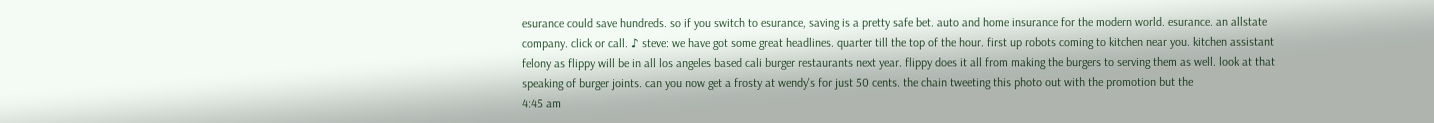esurance could save hundreds. so if you switch to esurance, saving is a pretty safe bet. auto and home insurance for the modern world. esurance. an allstate company. click or call. ♪ steve: we have got some great headlines. quarter till the top of the hour. first up robots coming to kitchen near you. kitchen assistant felony as flippy will be in all los angeles based cali burger restaurants next year. flippy does it all from making the burgers to serving them as well. look at that speaking of burger joints. can you now get a frosty at wendy's for just 50 cents. the chain tweeting this photo out with the promotion but the
4:45 am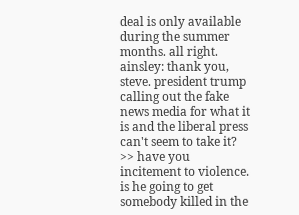deal is only available during the summer months. all right. ainsley: thank you, steve. president trump calling out the fake news media for what it is and the liberal press can't seem to take it? >> have you incitement to violence. is he going to get somebody killed in the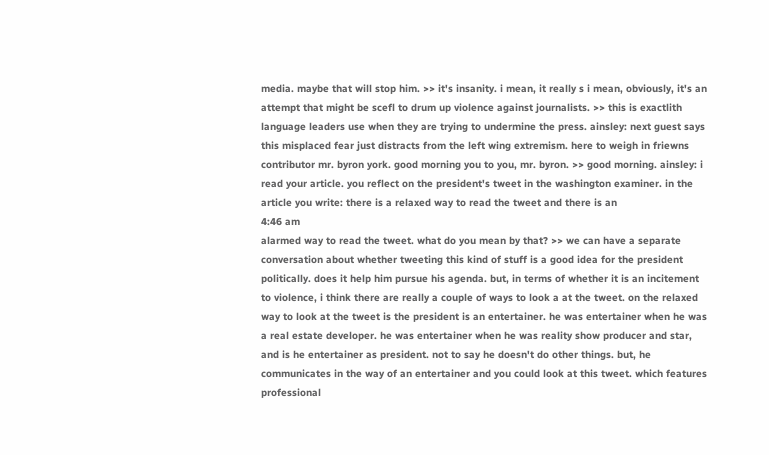media. maybe that will stop him. >> it's insanity. i mean, it really s i mean, obviously, it's an attempt that might be scefl to drum up violence against journalists. >> this is exactlith language leaders use when they are trying to undermine the press. ainsley: next guest says this misplaced fear just distracts from the left wing extremism. here to weigh in friewns contributor mr. byron york. good morning you to you, mr. byron. >> good morning. ainsley: i read your article. you reflect on the president's tweet in the washington examiner. in the article you write: there is a relaxed way to read the tweet and there is an
4:46 am
alarmed way to read the tweet. what do you mean by that? >> we can have a separate conversation about whether tweeting this kind of stuff is a good idea for the president politically. does it help him pursue his agenda. but, in terms of whether it is an incitement to violence, i think there are really a couple of ways to look a at the tweet. on the relaxed way to look at the tweet is the president is an entertainer. he was entertainer when he was a real estate developer. he was entertainer when he was reality show producer and star, and is he entertainer as president. not to say he doesn't do other things. but, he communicates in the way of an entertainer and you could look at this tweet. which features professional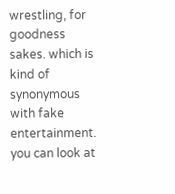wrestling, for goodness sakes. which is kind of synonymous with fake entertainment. you can look at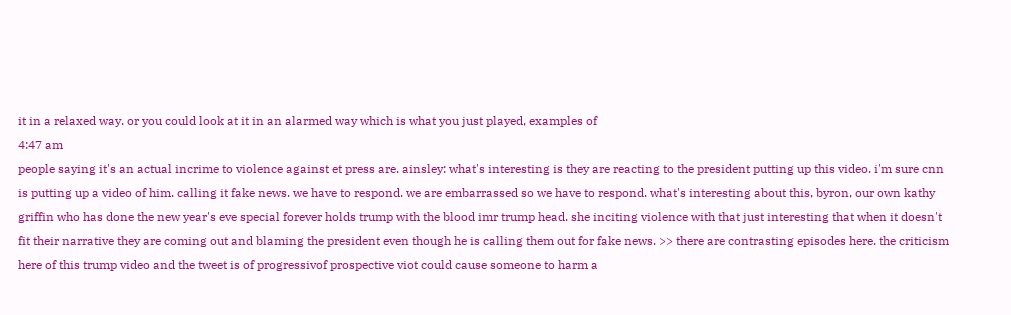it in a relaxed way. or you could look at it in an alarmed way which is what you just played, examples of
4:47 am
people saying it's an actual incrime to violence against et press are. ainsley: what's interesting is they are reacting to the president putting up this video. i'm sure cnn is putting up a video of him. calling it fake news. we have to respond. we are embarrassed so we have to respond. what's interesting about this, byron, our own kathy griffin who has done the new year's eve special forever holds trump with the blood imr trump head. she inciting violence with that just interesting that when it doesn't fit their narrative they are coming out and blaming the president even though he is calling them out for fake news. >> there are contrasting episodes here. the criticism here of this trump video and the tweet is of progressivof prospective viot could cause someone to harm a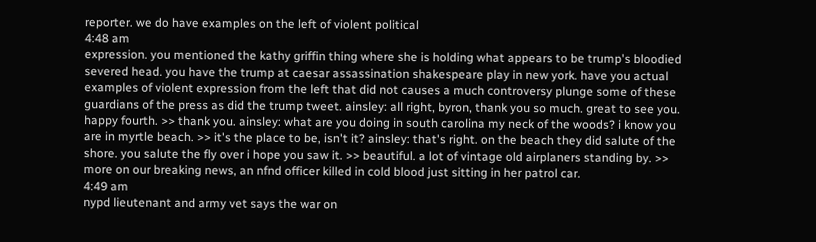reporter. we do have examples on the left of violent political
4:48 am
expression. you mentioned the kathy griffin thing where she is holding what appears to be trump's bloodied severed head. you have the trump at caesar assassination shakespeare play in new york. have you actual examples of violent expression from the left that did not causes a much controversy plunge some of these guardians of the press as did the trump tweet. ainsley: all right, byron, thank you so much. great to see you. happy fourth. >> thank you. ainsley: what are you doing in south carolina my neck of the woods? i know you are in myrtle beach. >> it's the place to be, isn't it? ainsley: that's right. on the beach they did salute of the shore. you salute the fly over i hope you saw it. >> beautiful. a lot of vintage old airplaners standing by. >> more on our breaking news, an nfnd officer killed in cold blood just sitting in her patrol car.
4:49 am
nypd lieutenant and army vet says the war on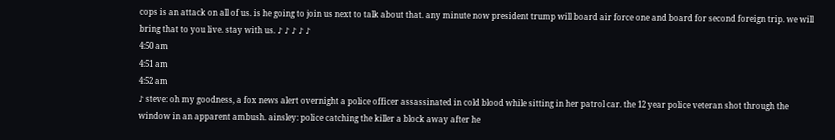cops is an attack on all of us. is he going to join us next to talk about that. any minute now president trump will board air force one and board for second foreign trip. we will bring that to you live. stay with us. ♪ ♪ ♪ ♪ ♪
4:50 am
4:51 am
4:52 am
♪ steve: oh my goodness, a fox news alert overnight a police officer assassinated in cold blood while sitting in her patrol car. the 12 year police veteran shot through the window in an apparent ambush. ainsley: police catching the killer a block away after he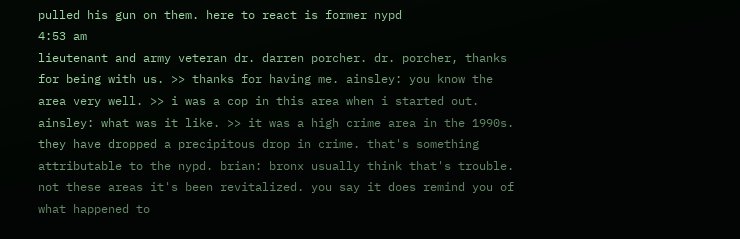pulled his gun on them. here to react is former nypd
4:53 am
lieutenant and army veteran dr. darren porcher. dr. porcher, thanks for being with us. >> thanks for having me. ainsley: you know the area very well. >> i was a cop in this area when i started out. ainsley: what was it like. >> it was a high crime area in the 1990s. they have dropped a precipitous drop in crime. that's something attributable to the nypd. brian: bronx usually think that's trouble. not these areas it's been revitalized. you say it does remind you of what happened to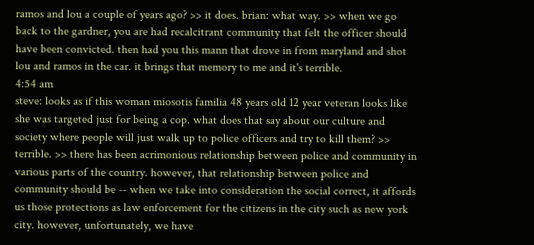ramos and lou a couple of years ago? >> it does. brian: what way. >> when we go back to the gardner, you are had recalcitrant community that felt the officer should have been convicted. then had you this mann that drove in from maryland and shot lou and ramos in the car. it brings that memory to me and it's terrible.
4:54 am
steve: looks as if this woman miosotis familia 48 years old 12 year veteran looks like she was targeted just for being a cop. what does that say about our culture and society where people will just walk up to police officers and try to kill them? >> terrible. >> there has been acrimonious relationship between police and community in various parts of the country. however, that relationship between police and community should be -- when we take into consideration the social correct, it affords us those protections as law enforcement for the citizens in the city such as new york city. however, unfortunately, we have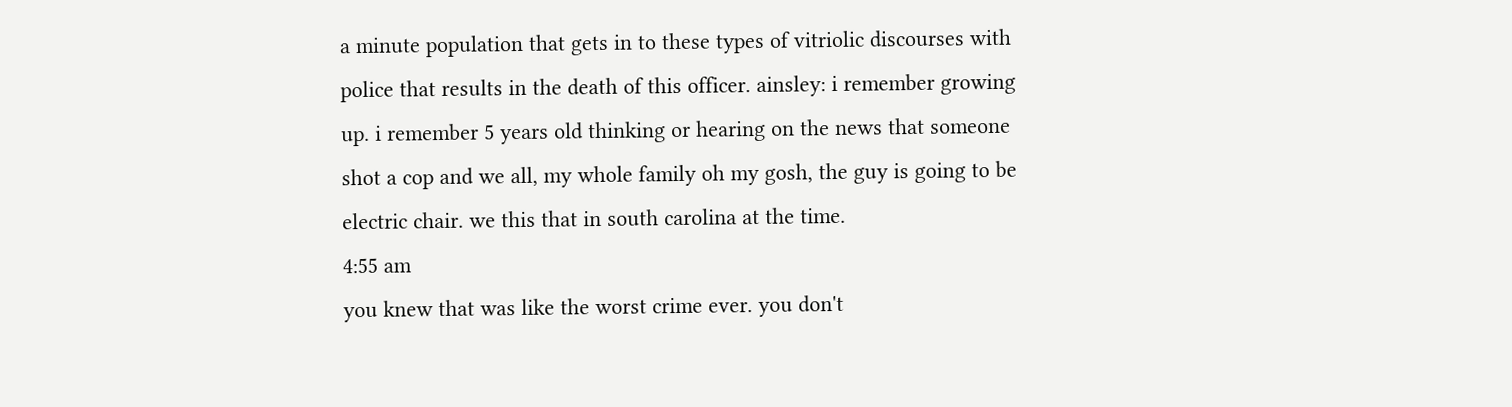a minute population that gets in to these types of vitriolic discourses with police that results in the death of this officer. ainsley: i remember growing up. i remember 5 years old thinking or hearing on the news that someone shot a cop and we all, my whole family oh my gosh, the guy is going to be electric chair. we this that in south carolina at the time.
4:55 am
you knew that was like the worst crime ever. you don't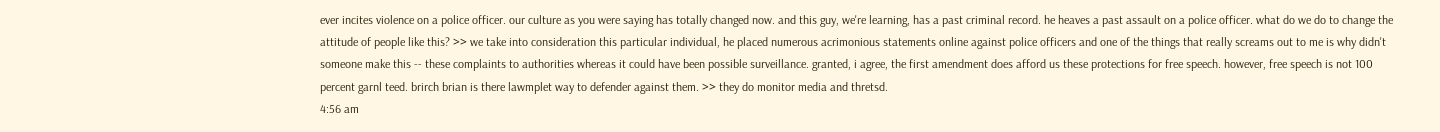ever incites violence on a police officer. our culture as you were saying has totally changed now. and this guy, we're learning, has a past criminal record. he heaves a past assault on a police officer. what do we do to change the attitude of people like this? >> we take into consideration this particular individual, he placed numerous acrimonious statements online against police officers and one of the things that really screams out to me is why didn't someone make this -- these complaints to authorities whereas it could have been possible surveillance. granted, i agree, the first amendment does afford us these protections for free speech. however, free speech is not 100 percent garnl teed. brirch brian is there lawmplet way to defender against them. >> they do monitor media and thretsd.
4:56 am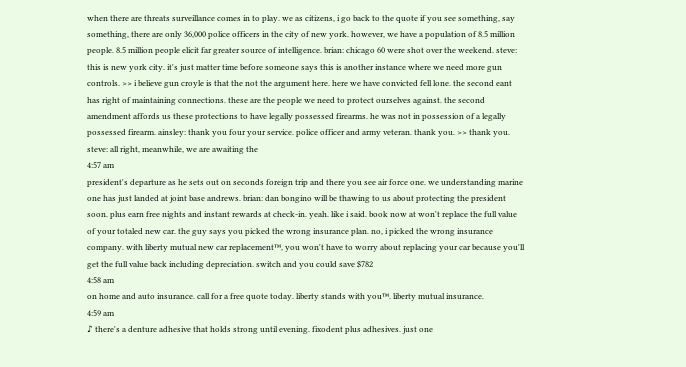when there are threats surveillance comes in to play. we as citizens, i go back to the quote if you see something, say something, there are only 36,000 police officers in the city of new york. however, we have a population of 8.5 million people. 8.5 million people elicit far greater source of intelligence. brian: chicago 60 were shot over the weekend. steve: this is new york city. it's just matter time before someone says this is another instance where we need more gun controls. >> i believe gun croyle is that the not the argument here. here we have convicted fell lone. the second eant has right of maintaining connections. these are the people we need to protect ourselves against. the second amendment affords us these protections to have legally possessed firearms. he was not in possession of a legally possessed firearm. ainsley: thank you four your service. police officer and army veteran. thank you. >> thank you. steve: all right, meanwhile, we are awaiting the
4:57 am
president's departure as he sets out on seconds foreign trip and there you see air force one. we understanding marine one has just landed at joint base andrews. brian: dan bongino will be thawing to us about protecting the president soon. plus earn free nights and instant rewards at check-in. yeah. like i said. book now at won't replace the full value of your totaled new car. the guy says you picked the wrong insurance plan. no, i picked the wrong insurance company. with liberty mutual new car replacement™, you won't have to worry about replacing your car because you'll get the full value back including depreciation. switch and you could save $782
4:58 am
on home and auto insurance. call for a free quote today. liberty stands with you™. liberty mutual insurance.
4:59 am
♪ there's a denture adhesive that holds strong until evening. fixodent plus adhesives. just one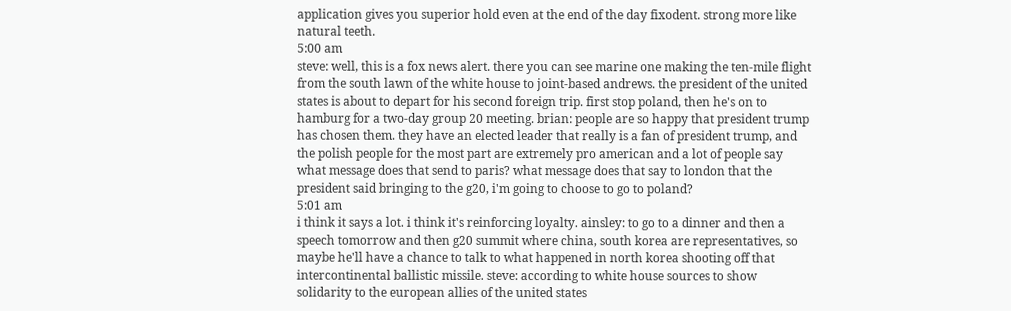application gives you superior hold even at the end of the day fixodent. strong more like natural teeth.
5:00 am
steve: well, this is a fox news alert. there you can see marine one making the ten-mile flight from the south lawn of the white house to joint-based andrews. the president of the united states is about to depart for his second foreign trip. first stop poland, then he's on to hamburg for a two-day group 20 meeting. brian: people are so happy that president trump has chosen them. they have an elected leader that really is a fan of president trump, and the polish people for the most part are extremely pro american and a lot of people say what message does that send to paris? what message does that say to london that the president said bringing to the g20, i'm going to choose to go to poland?
5:01 am
i think it says a lot. i think it's reinforcing loyalty. ainsley: to go to a dinner and then a speech tomorrow and then g20 summit where china, south korea are representatives, so maybe he'll have a chance to talk to what happened in north korea shooting off that intercontinental ballistic missile. steve: according to white house sources to show solidarity to the european allies of the united states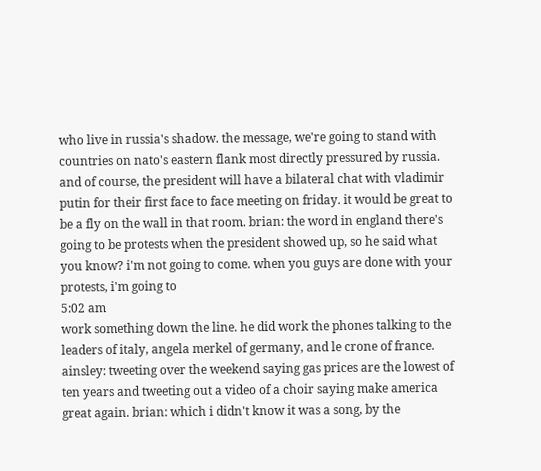who live in russia's shadow. the message, we're going to stand with countries on nato's eastern flank most directly pressured by russia. and of course, the president will have a bilateral chat with vladimir putin for their first face to face meeting on friday. it would be great to be a fly on the wall in that room. brian: the word in england there's going to be protests when the president showed up, so he said what you know? i'm not going to come. when you guys are done with your protests, i'm going to
5:02 am
work something down the line. he did work the phones talking to the leaders of italy, angela merkel of germany, and le crone of france. ainsley: tweeting over the weekend saying gas prices are the lowest of ten years and tweeting out a video of a choir saying make america great again. brian: which i didn't know it was a song, by the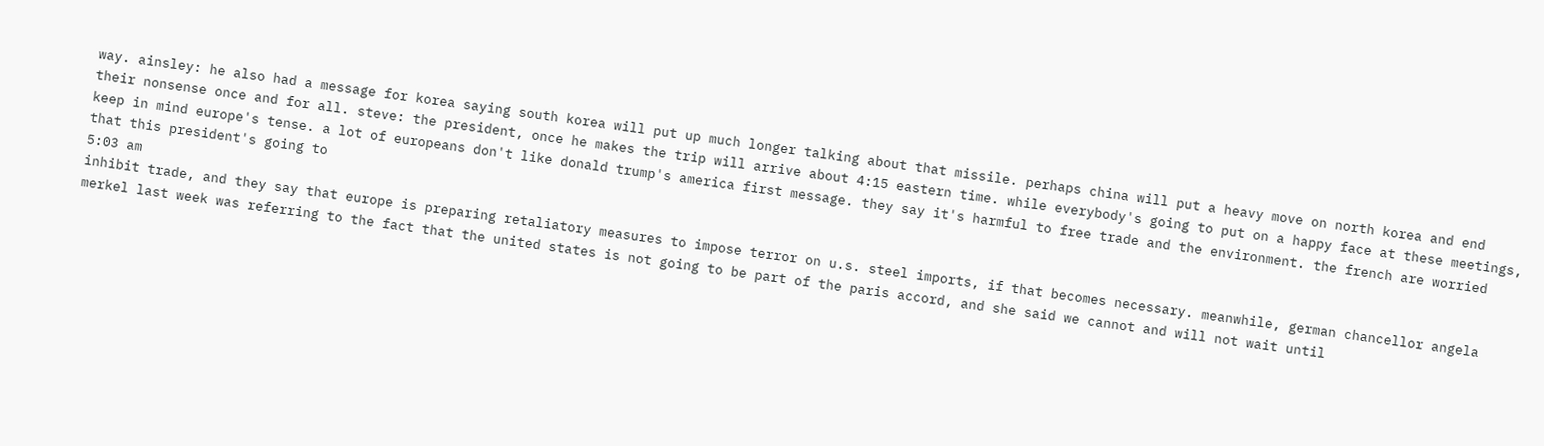way. ainsley: he also had a message for korea saying south korea will put up much longer talking about that missile. perhaps china will put a heavy move on north korea and end their nonsense once and for all. steve: the president, once he makes the trip will arrive about 4:15 eastern time. while everybody's going to put on a happy face at these meetings, keep in mind europe's tense. a lot of europeans don't like donald trump's america first message. they say it's harmful to free trade and the environment. the french are worried that this president's going to
5:03 am
inhibit trade, and they say that europe is preparing retaliatory measures to impose terror on u.s. steel imports, if that becomes necessary. meanwhile, german chancellor angela merkel last week was referring to the fact that the united states is not going to be part of the paris accord, and she said we cannot and will not wait until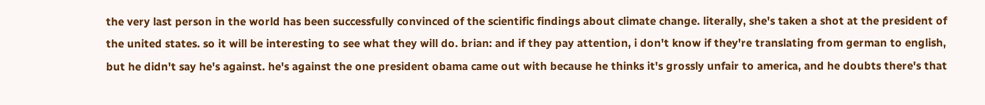the very last person in the world has been successfully convinced of the scientific findings about climate change. literally, she's taken a shot at the president of the united states. so it will be interesting to see what they will do. brian: and if they pay attention, i don't know if they're translating from german to english, but he didn't say he's against. he's against the one president obama came out with because he thinks it's grossly unfair to america, and he doubts there's that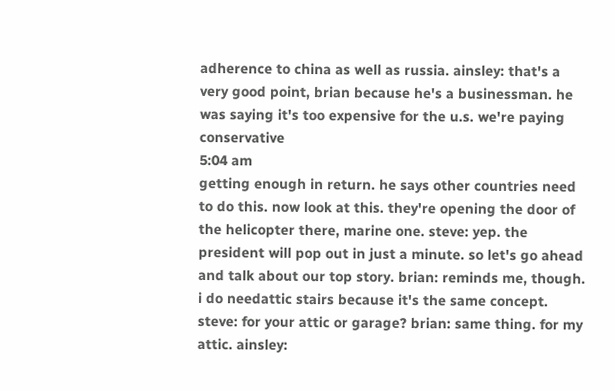adherence to china as well as russia. ainsley: that's a very good point, brian because he's a businessman. he was saying it's too expensive for the u.s. we're paying conservative
5:04 am
getting enough in return. he says other countries need to do this. now look at this. they're opening the door of the helicopter there, marine one. steve: yep. the president will pop out in just a minute. so let's go ahead and talk about our top story. brian: reminds me, though. i do needattic stairs because it's the same concept. steve: for your attic or garage? brian: same thing. for my attic. ainsley: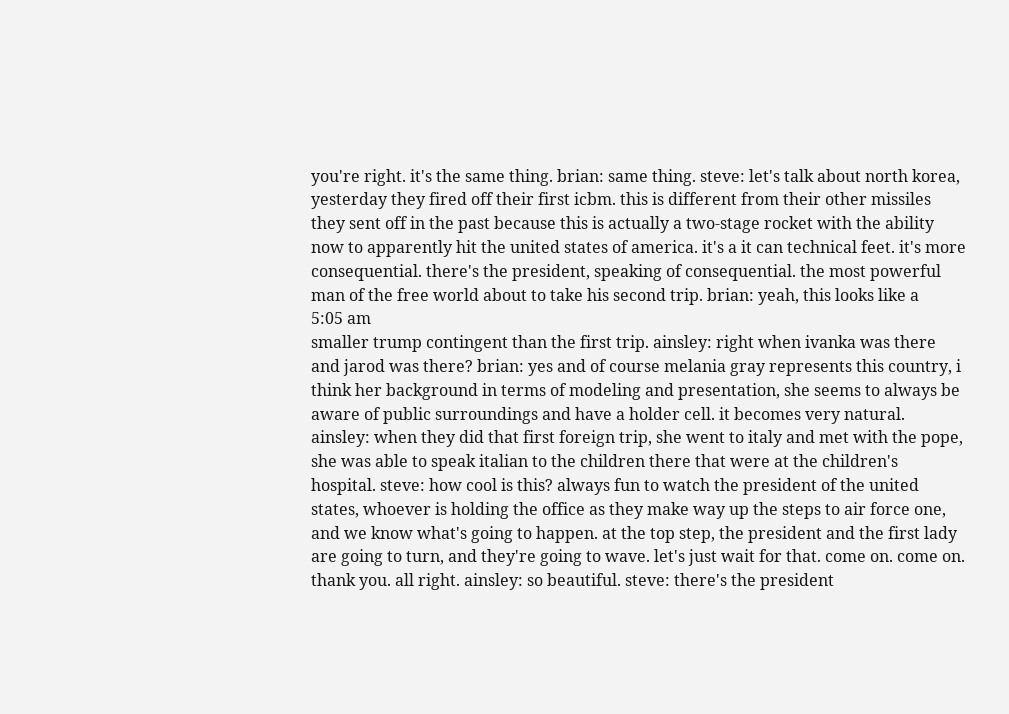you're right. it's the same thing. brian: same thing. steve: let's talk about north korea, yesterday they fired off their first icbm. this is different from their other missiles they sent off in the past because this is actually a two-stage rocket with the ability now to apparently hit the united states of america. it's a it can technical feet. it's more consequential. there's the president, speaking of consequential. the most powerful man of the free world about to take his second trip. brian: yeah, this looks like a
5:05 am
smaller trump contingent than the first trip. ainsley: right when ivanka was there and jarod was there? brian: yes and of course melania gray represents this country, i think her background in terms of modeling and presentation, she seems to always be aware of public surroundings and have a holder cell. it becomes very natural. ainsley: when they did that first foreign trip, she went to italy and met with the pope, she was able to speak italian to the children there that were at the children's hospital. steve: how cool is this? always fun to watch the president of the united states, whoever is holding the office as they make way up the steps to air force one, and we know what's going to happen. at the top step, the president and the first lady are going to turn, and they're going to wave. let's just wait for that. come on. come on. thank you. all right. ainsley: so beautiful. steve: there's the president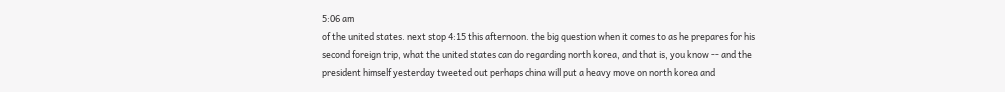5:06 am
of the united states. next stop 4:15 this afternoon. the big question when it comes to as he prepares for his second foreign trip, what the united states can do regarding north korea, and that is, you know -- and the president himself yesterday tweeted out perhaps china will put a heavy move on north korea and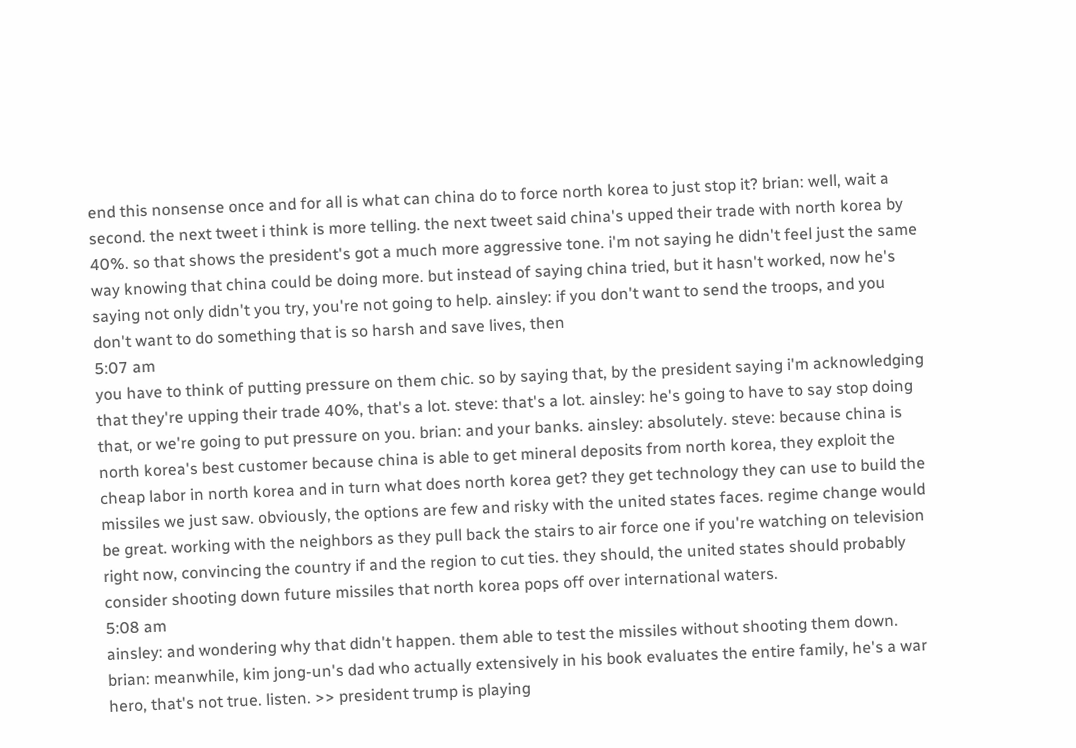end this nonsense once and for all is what can china do to force north korea to just stop it? brian: well, wait a second. the next tweet i think is more telling. the next tweet said china's upped their trade with north korea by 40%. so that shows the president's got a much more aggressive tone. i'm not saying he didn't feel just the same way knowing that china could be doing more. but instead of saying china tried, but it hasn't worked, now he's saying not only didn't you try, you're not going to help. ainsley: if you don't want to send the troops, and you don't want to do something that is so harsh and save lives, then
5:07 am
you have to think of putting pressure on them chic. so by saying that, by the president saying i'm acknowledging that they're upping their trade 40%, that's a lot. steve: that's a lot. ainsley: he's going to have to say stop doing that, or we're going to put pressure on you. brian: and your banks. ainsley: absolutely. steve: because china is north korea's best customer because china is able to get mineral deposits from north korea, they exploit the cheap labor in north korea and in turn what does north korea get? they get technology they can use to build the missiles we just saw. obviously, the options are few and risky with the united states faces. regime change would be great. working with the neighbors as they pull back the stairs to air force one if you're watching on television right now, convincing the country if and the region to cut ties. they should, the united states should probably consider shooting down future missiles that north korea pops off over international waters.
5:08 am
ainsley: and wondering why that didn't happen. them able to test the missiles without shooting them down. brian: meanwhile, kim jong-un's dad who actually extensively in his book evaluates the entire family, he's a war hero, that's not true. listen. >> president trump is playing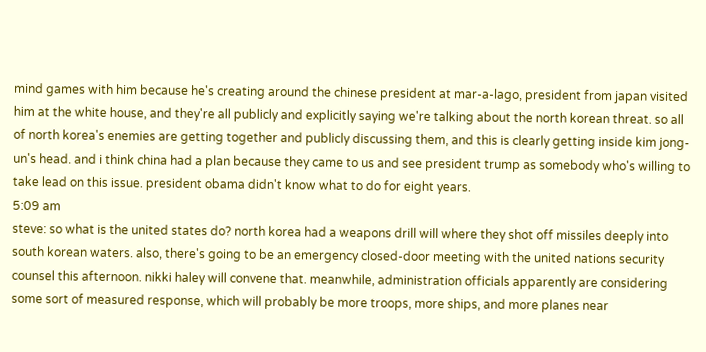mind games with him because he's creating around the chinese president at mar-a-lago, president from japan visited him at the white house, and they're all publicly and explicitly saying we're talking about the north korean threat. so all of north korea's enemies are getting together and publicly discussing them, and this is clearly getting inside kim jong-un's head. and i think china had a plan because they came to us and see president trump as somebody who's willing to take lead on this issue. president obama didn't know what to do for eight years.
5:09 am
steve: so what is the united states do? north korea had a weapons drill will where they shot off missiles deeply into south korean waters. also, there's going to be an emergency closed-door meeting with the united nations security counsel this afternoon. nikki haley will convene that. meanwhile, administration officials apparently are considering some sort of measured response, which will probably be more troops, more ships, and more planes near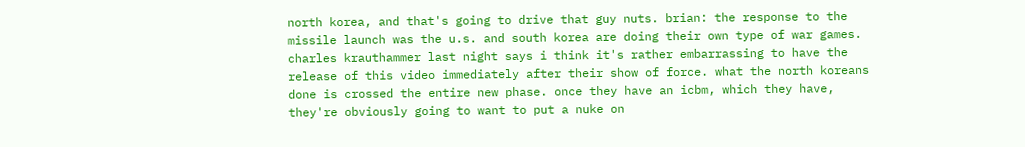north korea, and that's going to drive that guy nuts. brian: the response to the missile launch was the u.s. and south korea are doing their own type of war games. charles krauthammer last night says i think it's rather embarrassing to have the release of this video immediately after their show of force. what the north koreans done is crossed the entire new phase. once they have an icbm, which they have, they're obviously going to want to put a nuke on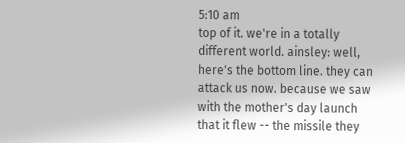5:10 am
top of it. we're in a totally different world. ainsley: well, here's the bottom line. they can attack us now. because we saw with the mother's day launch that it flew -- the missile they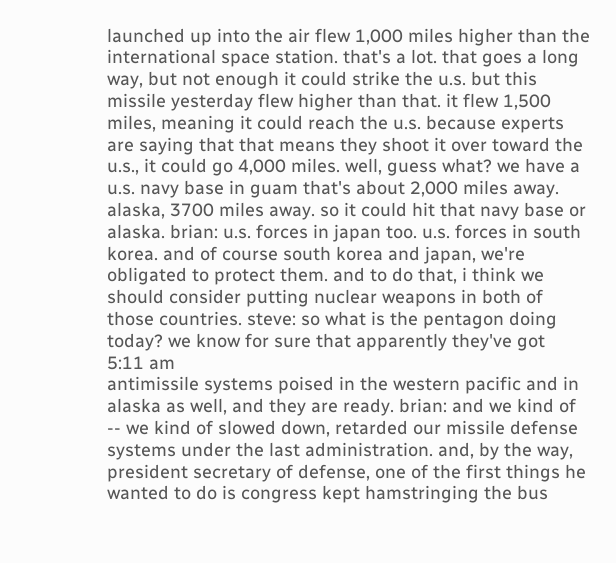launched up into the air flew 1,000 miles higher than the international space station. that's a lot. that goes a long way, but not enough it could strike the u.s. but this missile yesterday flew higher than that. it flew 1,500 miles, meaning it could reach the u.s. because experts are saying that that means they shoot it over toward the u.s., it could go 4,000 miles. well, guess what? we have a u.s. navy base in guam that's about 2,000 miles away. alaska, 3700 miles away. so it could hit that navy base or alaska. brian: u.s. forces in japan too. u.s. forces in south korea. and of course south korea and japan, we're obligated to protect them. and to do that, i think we should consider putting nuclear weapons in both of those countries. steve: so what is the pentagon doing today? we know for sure that apparently they've got
5:11 am
antimissile systems poised in the western pacific and in alaska as well, and they are ready. brian: and we kind of -- we kind of slowed down, retarded our missile defense systems under the last administration. and, by the way, president secretary of defense, one of the first things he wanted to do is congress kept hamstringing the bus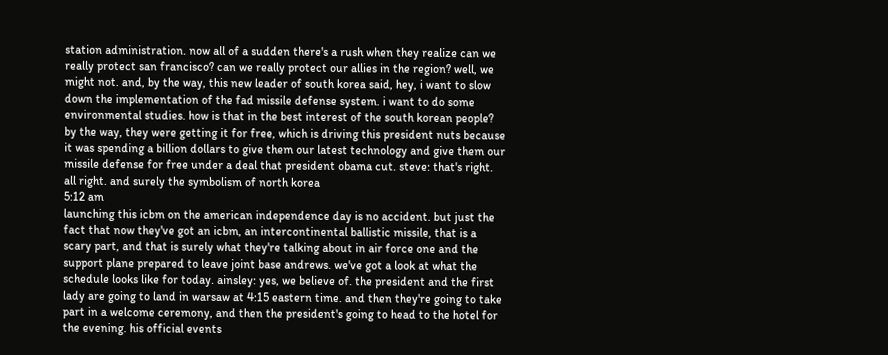station administration. now all of a sudden there's a rush when they realize can we really protect san francisco? can we really protect our allies in the region? well, we might not. and, by the way, this new leader of south korea said, hey, i want to slow down the implementation of the fad missile defense system. i want to do some environmental studies. how is that in the best interest of the south korean people? by the way, they were getting it for free, which is driving this president nuts because it was spending a billion dollars to give them our latest technology and give them our missile defense for free under a deal that president obama cut. steve: that's right. all right. and surely the symbolism of north korea
5:12 am
launching this icbm on the american independence day is no accident. but just the fact that now they've got an icbm, an intercontinental ballistic missile, that is a scary part, and that is surely what they're talking about in air force one and the support plane prepared to leave joint base andrews. we've got a look at what the schedule looks like for today. ainsley: yes, we believe of. the president and the first lady are going to land in warsaw at 4:15 eastern time. and then they're going to take part in a welcome ceremony, and then the president's going to head to the hotel for the evening. his official events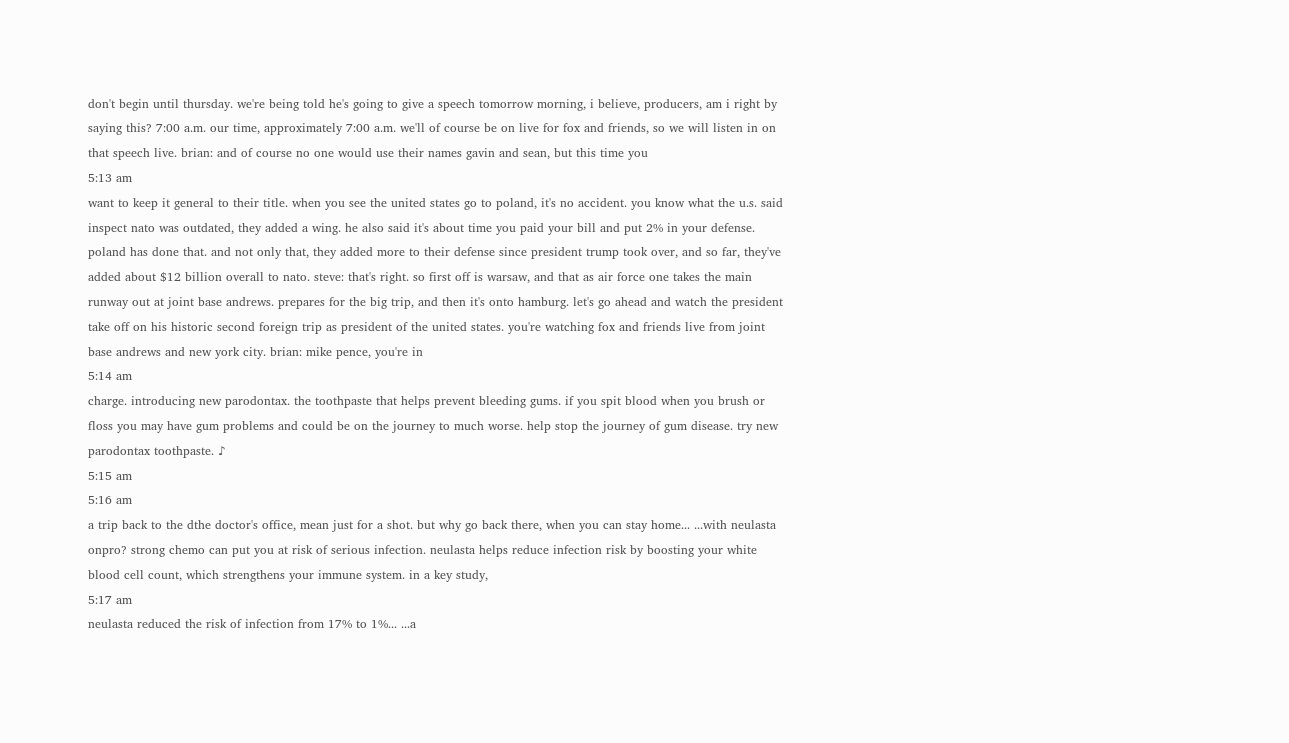don't begin until thursday. we're being told he's going to give a speech tomorrow morning, i believe, producers, am i right by saying this? 7:00 a.m. our time, approximately 7:00 a.m. we'll of course be on live for fox and friends, so we will listen in on that speech live. brian: and of course no one would use their names gavin and sean, but this time you
5:13 am
want to keep it general to their title. when you see the united states go to poland, it's no accident. you know what the u.s. said inspect nato was outdated, they added a wing. he also said it's about time you paid your bill and put 2% in your defense. poland has done that. and not only that, they added more to their defense since president trump took over, and so far, they've added about $12 billion overall to nato. steve: that's right. so first off is warsaw, and that as air force one takes the main runway out at joint base andrews. prepares for the big trip, and then it's onto hamburg. let's go ahead and watch the president take off on his historic second foreign trip as president of the united states. you're watching fox and friends live from joint base andrews and new york city. brian: mike pence, you're in
5:14 am
charge. introducing new parodontax. the toothpaste that helps prevent bleeding gums. if you spit blood when you brush or floss you may have gum problems and could be on the journey to much worse. help stop the journey of gum disease. try new parodontax toothpaste. ♪
5:15 am
5:16 am
a trip back to the dthe doctor's office, mean just for a shot. but why go back there, when you can stay home... ...with neulasta onpro? strong chemo can put you at risk of serious infection. neulasta helps reduce infection risk by boosting your white blood cell count, which strengthens your immune system. in a key study,
5:17 am
neulasta reduced the risk of infection from 17% to 1%... ...a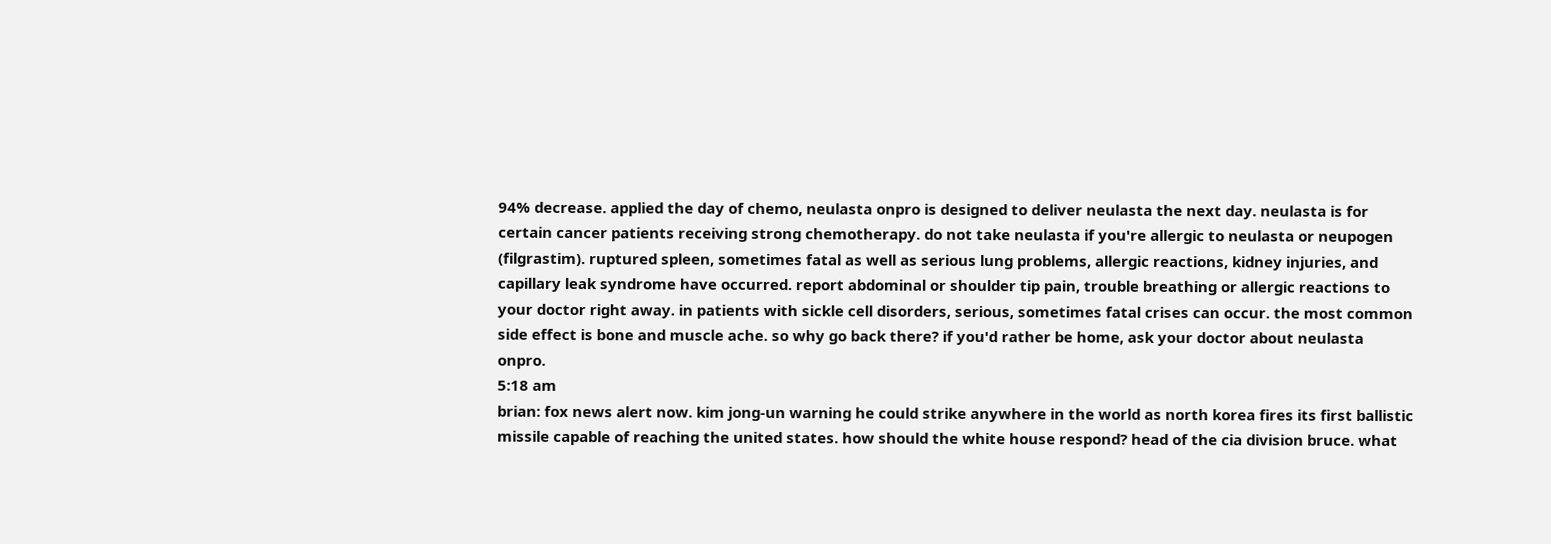94% decrease. applied the day of chemo, neulasta onpro is designed to deliver neulasta the next day. neulasta is for certain cancer patients receiving strong chemotherapy. do not take neulasta if you're allergic to neulasta or neupogen (filgrastim). ruptured spleen, sometimes fatal as well as serious lung problems, allergic reactions, kidney injuries, and capillary leak syndrome have occurred. report abdominal or shoulder tip pain, trouble breathing or allergic reactions to your doctor right away. in patients with sickle cell disorders, serious, sometimes fatal crises can occur. the most common side effect is bone and muscle ache. so why go back there? if you'd rather be home, ask your doctor about neulasta onpro.
5:18 am
brian: fox news alert now. kim jong-un warning he could strike anywhere in the world as north korea fires its first ballistic missile capable of reaching the united states. how should the white house respond? head of the cia division bruce. what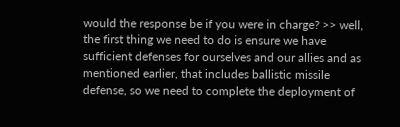would the response be if you were in charge? >> well, the first thing we need to do is ensure we have sufficient defenses for ourselves and our allies and as mentioned earlier, that includes ballistic missile defense, so we need to complete the deployment of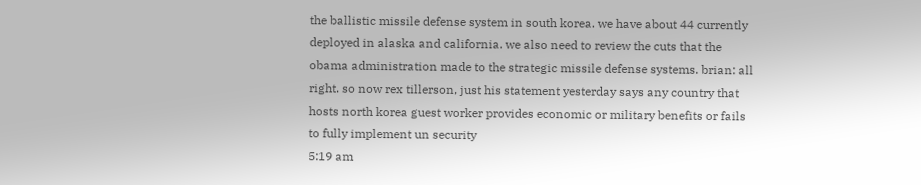the ballistic missile defense system in south korea. we have about 44 currently deployed in alaska and california. we also need to review the cuts that the obama administration made to the strategic missile defense systems. brian: all right. so now rex tillerson, just his statement yesterday says any country that hosts north korea guest worker provides economic or military benefits or fails to fully implement un security
5:19 am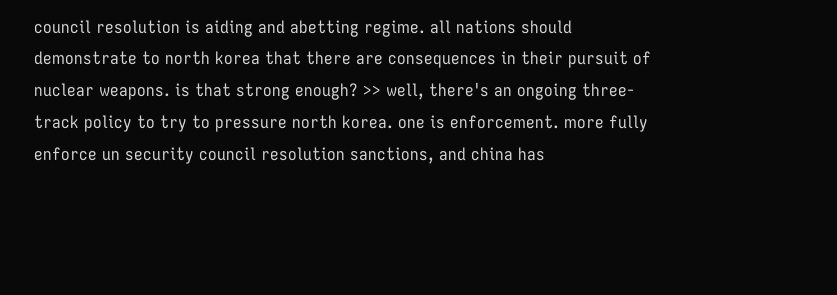council resolution is aiding and abetting regime. all nations should demonstrate to north korea that there are consequences in their pursuit of nuclear weapons. is that strong enough? >> well, there's an ongoing three-track policy to try to pressure north korea. one is enforcement. more fully enforce un security council resolution sanctions, and china has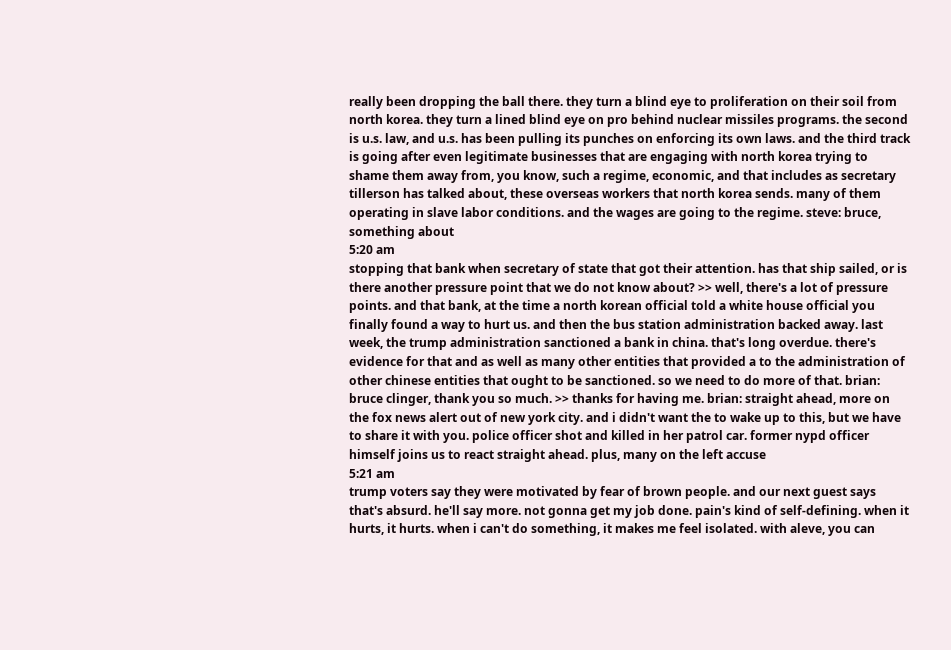really been dropping the ball there. they turn a blind eye to proliferation on their soil from north korea. they turn a lined blind eye on pro behind nuclear missiles programs. the second is u.s. law, and u.s. has been pulling its punches on enforcing its own laws. and the third track is going after even legitimate businesses that are engaging with north korea trying to shame them away from, you know, such a regime, economic, and that includes as secretary tillerson has talked about, these overseas workers that north korea sends. many of them operating in slave labor conditions. and the wages are going to the regime. steve: bruce, something about
5:20 am
stopping that bank when secretary of state that got their attention. has that ship sailed, or is there another pressure point that we do not know about? >> well, there's a lot of pressure points. and that bank, at the time a north korean official told a white house official you finally found a way to hurt us. and then the bus station administration backed away. last week, the trump administration sanctioned a bank in china. that's long overdue. there's evidence for that and as well as many other entities that provided a to the administration of other chinese entities that ought to be sanctioned. so we need to do more of that. brian: bruce clinger, thank you so much. >> thanks for having me. brian: straight ahead, more on the fox news alert out of new york city. and i didn't want the to wake up to this, but we have to share it with you. police officer shot and killed in her patrol car. former nypd officer himself joins us to react straight ahead. plus, many on the left accuse
5:21 am
trump voters say they were motivated by fear of brown people. and our next guest says that's absurd. he'll say more. not gonna get my job done. pain's kind of self-defining. when it hurts, it hurts. when i can't do something, it makes me feel isolated. with aleve, you can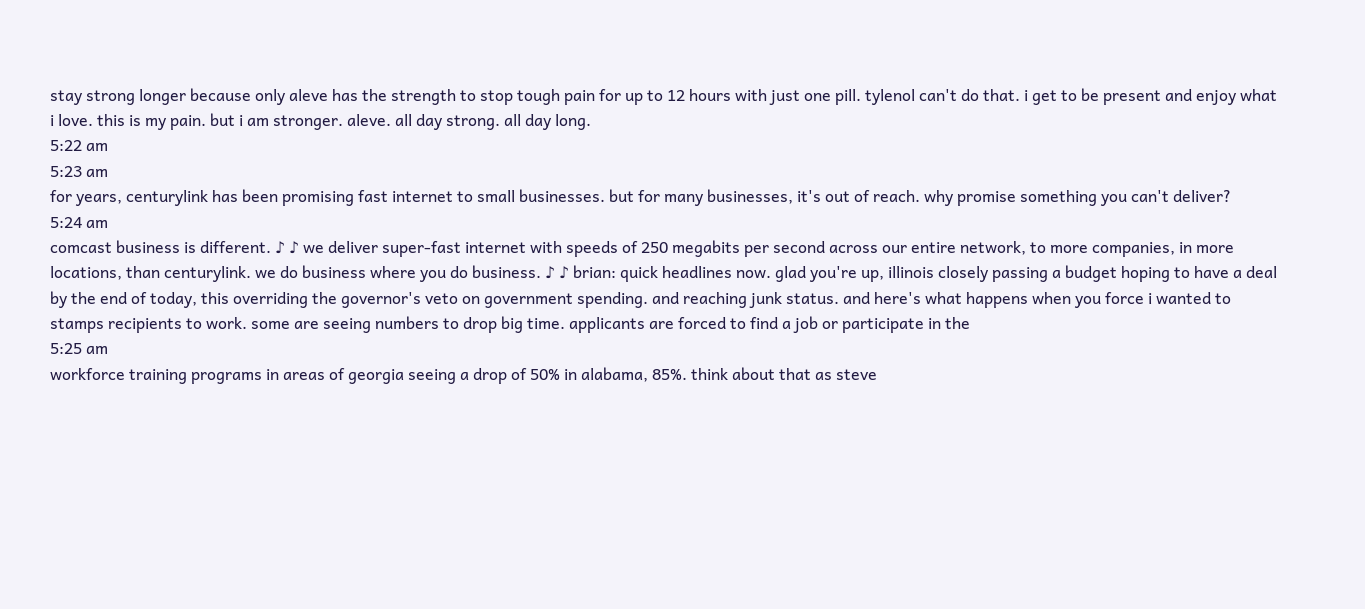stay strong longer because only aleve has the strength to stop tough pain for up to 12 hours with just one pill. tylenol can't do that. i get to be present and enjoy what i love. this is my pain. but i am stronger. aleve. all day strong. all day long.
5:22 am
5:23 am
for years, centurylink has been promising fast internet to small businesses. but for many businesses, it's out of reach. why promise something you can't deliver?
5:24 am
comcast business is different. ♪ ♪ we deliver super-fast internet with speeds of 250 megabits per second across our entire network, to more companies, in more locations, than centurylink. we do business where you do business. ♪ ♪ brian: quick headlines now. glad you're up, illinois closely passing a budget hoping to have a deal by the end of today, this overriding the governor's veto on government spending. and reaching junk status. and here's what happens when you force i wanted to stamps recipients to work. some are seeing numbers to drop big time. applicants are forced to find a job or participate in the
5:25 am
workforce training programs in areas of georgia seeing a drop of 50% in alabama, 85%. think about that as steve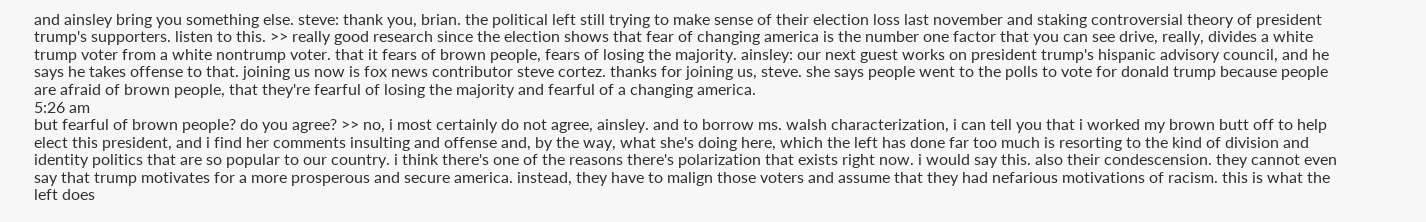and ainsley bring you something else. steve: thank you, brian. the political left still trying to make sense of their election loss last november and staking controversial theory of president trump's supporters. listen to this. >> really good research since the election shows that fear of changing america is the number one factor that you can see drive, really, divides a white trump voter from a white nontrump voter. that it fears of brown people, fears of losing the majority. ainsley: our next guest works on president trump's hispanic advisory council, and he says he takes offense to that. joining us now is fox news contributor steve cortez. thanks for joining us, steve. she says people went to the polls to vote for donald trump because people are afraid of brown people, that they're fearful of losing the majority and fearful of a changing america.
5:26 am
but fearful of brown people? do you agree? >> no, i most certainly do not agree, ainsley. and to borrow ms. walsh characterization, i can tell you that i worked my brown butt off to help elect this president, and i find her comments insulting and offense and, by the way, what she's doing here, which the left has done far too much is resorting to the kind of division and identity politics that are so popular to our country. i think there's one of the reasons there's polarization that exists right now. i would say this. also their condescension. they cannot even say that trump motivates for a more prosperous and secure america. instead, they have to malign those voters and assume that they had nefarious motivations of racism. this is what the left does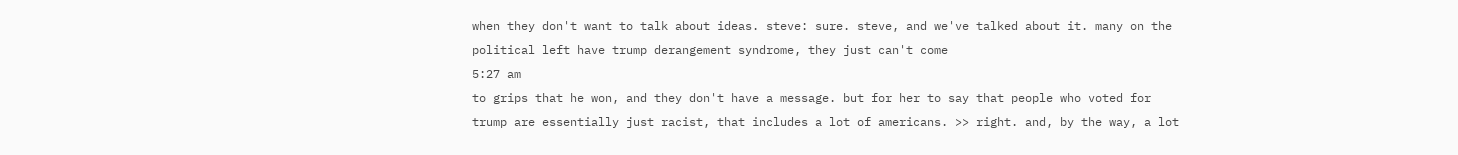when they don't want to talk about ideas. steve: sure. steve, and we've talked about it. many on the political left have trump derangement syndrome, they just can't come
5:27 am
to grips that he won, and they don't have a message. but for her to say that people who voted for trump are essentially just racist, that includes a lot of americans. >> right. and, by the way, a lot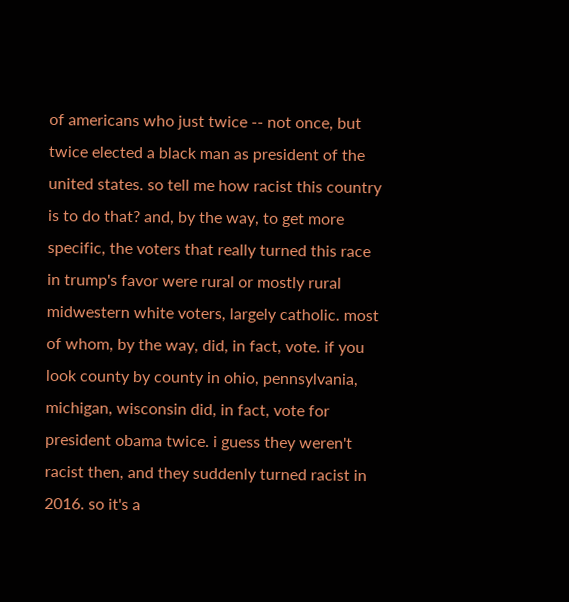of americans who just twice -- not once, but twice elected a black man as president of the united states. so tell me how racist this country is to do that? and, by the way, to get more specific, the voters that really turned this race in trump's favor were rural or mostly rural midwestern white voters, largely catholic. most of whom, by the way, did, in fact, vote. if you look county by county in ohio, pennsylvania, michigan, wisconsin did, in fact, vote for president obama twice. i guess they weren't racist then, and they suddenly turned racist in 2016. so it's a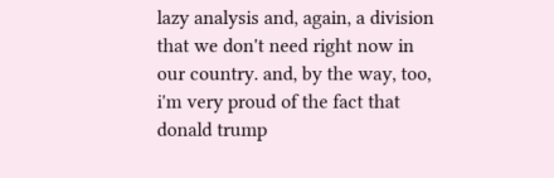lazy analysis and, again, a division that we don't need right now in our country. and, by the way, too, i'm very proud of the fact that donald trump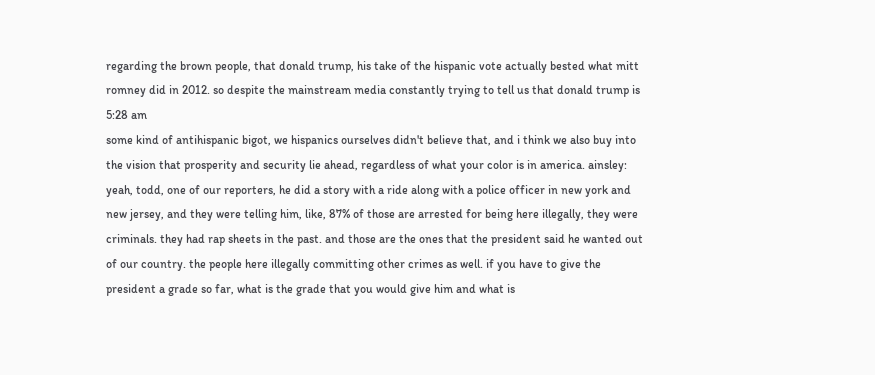regarding the brown people, that donald trump, his take of the hispanic vote actually bested what mitt romney did in 2012. so despite the mainstream media constantly trying to tell us that donald trump is
5:28 am
some kind of antihispanic bigot, we hispanics ourselves didn't believe that, and i think we also buy into the vision that prosperity and security lie ahead, regardless of what your color is in america. ainsley: yeah, todd, one of our reporters, he did a story with a ride along with a police officer in new york and new jersey, and they were telling him, like, 87% of those are arrested for being here illegally, they were criminals. they had rap sheets in the past. and those are the ones that the president said he wanted out of our country. the people here illegally committing other crimes as well. if you have to give the president a grade so far, what is the grade that you would give him and what is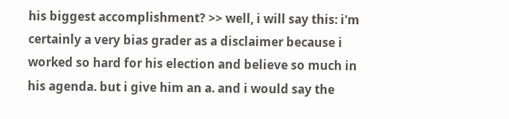his biggest accomplishment? >> well, i will say this: i'm certainly a very bias grader as a disclaimer because i worked so hard for his election and believe so much in his agenda. but i give him an a. and i would say the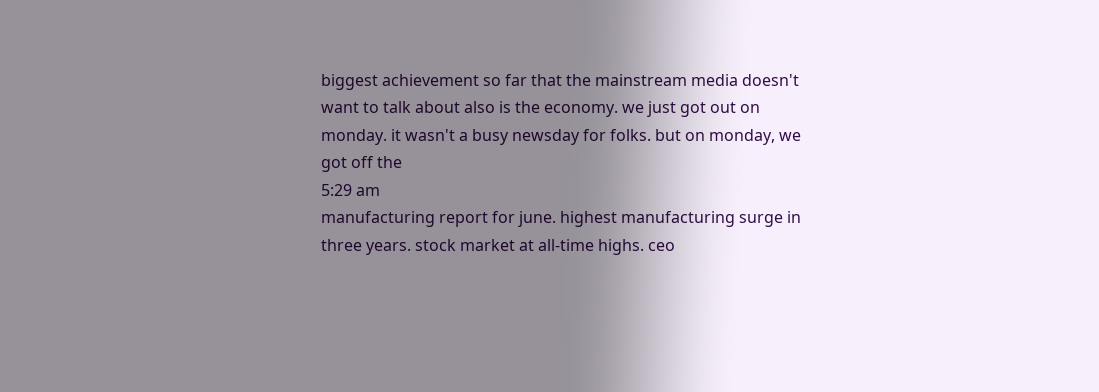biggest achievement so far that the mainstream media doesn't want to talk about also is the economy. we just got out on monday. it wasn't a busy newsday for folks. but on monday, we got off the
5:29 am
manufacturing report for june. highest manufacturing surge in three years. stock market at all-time highs. ceo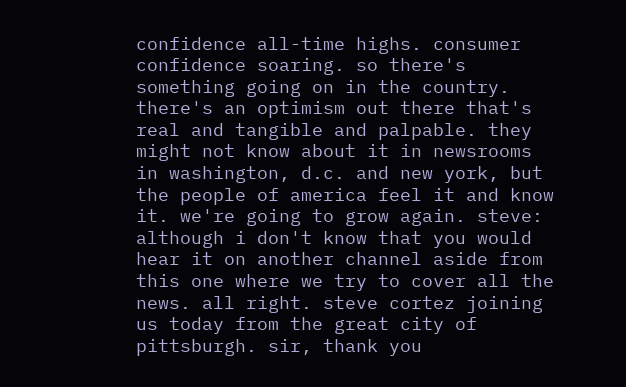confidence all-time highs. consumer confidence soaring. so there's something going on in the country. there's an optimism out there that's real and tangible and palpable. they might not know about it in newsrooms in washington, d.c. and new york, but the people of america feel it and know it. we're going to grow again. steve: although i don't know that you would hear it on another channel aside from this one where we try to cover all the news. all right. steve cortez joining us today from the great city of pittsburgh. sir, thank you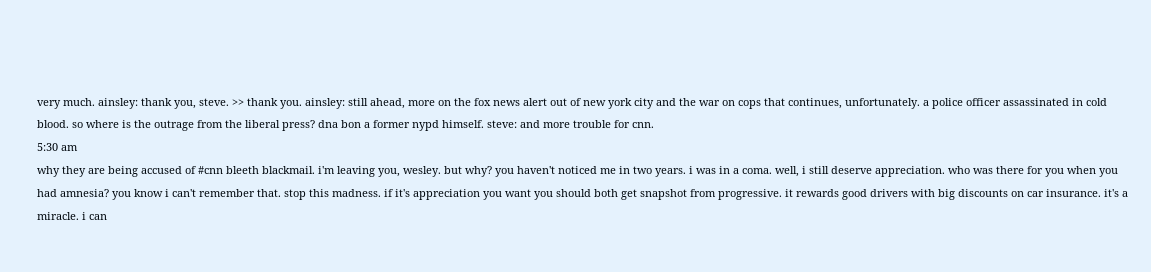very much. ainsley: thank you, steve. >> thank you. ainsley: still ahead, more on the fox news alert out of new york city and the war on cops that continues, unfortunately. a police officer assassinated in cold blood. so where is the outrage from the liberal press? dna bon a former nypd himself. steve: and more trouble for cnn.
5:30 am
why they are being accused of #cnn bleeth blackmail. i'm leaving you, wesley. but why? you haven't noticed me in two years. i was in a coma. well, i still deserve appreciation. who was there for you when you had amnesia? you know i can't remember that. stop this madness. if it's appreciation you want you should both get snapshot from progressive. it rewards good drivers with big discounts on car insurance. it's a miracle. i can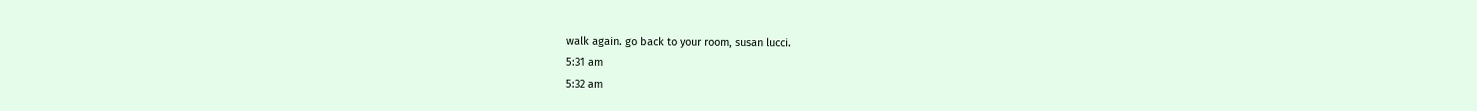walk again. go back to your room, susan lucci.
5:31 am
5:32 am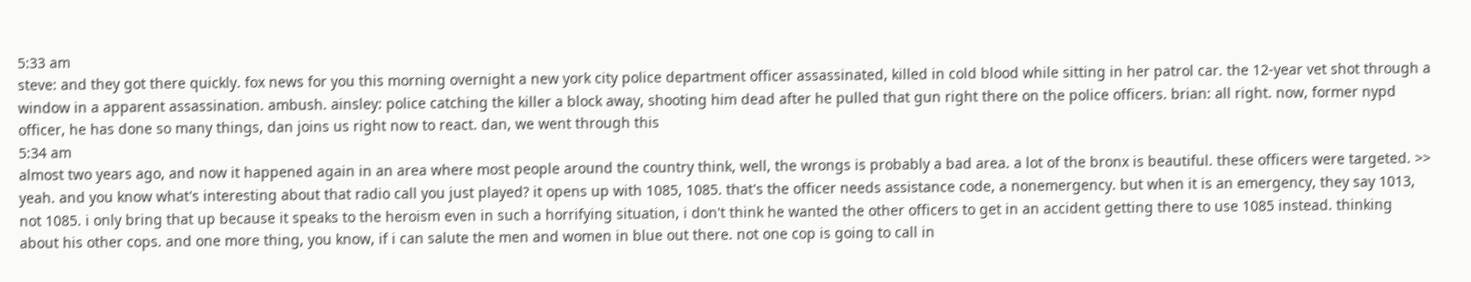5:33 am
steve: and they got there quickly. fox news for you this morning overnight a new york city police department officer assassinated, killed in cold blood while sitting in her patrol car. the 12-year vet shot through a window in a apparent assassination. ambush. ainsley: police catching the killer a block away, shooting him dead after he pulled that gun right there on the police officers. brian: all right. now, former nypd officer, he has done so many things, dan joins us right now to react. dan, we went through this
5:34 am
almost two years ago, and now it happened again in an area where most people around the country think, well, the wrongs is probably a bad area. a lot of the bronx is beautiful. these officers were targeted. >> yeah. and you know what's interesting about that radio call you just played? it opens up with 1085, 1085. that's the officer needs assistance code, a nonemergency. but when it is an emergency, they say 1013, not 1085. i only bring that up because it speaks to the heroism even in such a horrifying situation, i don't think he wanted the other officers to get in an accident getting there to use 1085 instead. thinking about his other cops. and one more thing, you know, if i can salute the men and women in blue out there. not one cop is going to call in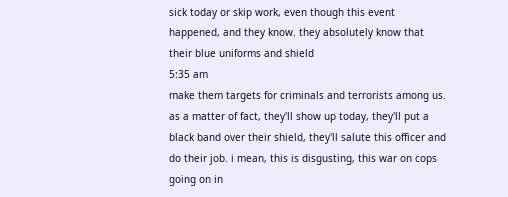sick today or skip work, even though this event happened, and they know. they absolutely know that their blue uniforms and shield
5:35 am
make them targets for criminals and terrorists among us. as a matter of fact, they'll show up today, they'll put a black band over their shield, they'll salute this officer and do their job. i mean, this is disgusting, this war on cops going on in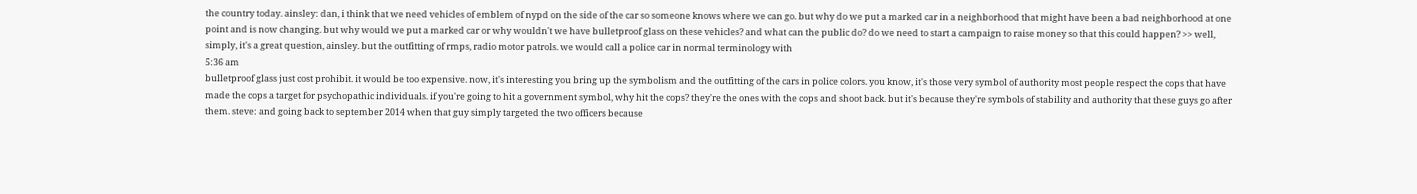the country today. ainsley: dan, i think that we need vehicles of emblem of nypd on the side of the car so someone knows where we can go. but why do we put a marked car in a neighborhood that might have been a bad neighborhood at one point and is now changing. but why would we put a marked car or why wouldn't we have bulletproof glass on these vehicles? and what can the public do? do we need to start a campaign to raise money so that this could happen? >> well, simply, it's a great question, ainsley. but the outfitting of rmps, radio motor patrols. we would call a police car in normal terminology with
5:36 am
bulletproof glass just cost prohibit. it would be too expensive. now, it's interesting you bring up the symbolism and the outfitting of the cars in police colors. you know, it's those very symbol of authority most people respect the cops that have made the cops a target for psychopathic individuals. if you're going to hit a government symbol, why hit the cops? they're the ones with the cops and shoot back. but it's because they're symbols of stability and authority that these guys go after them. steve: and going back to september 2014 when that guy simply targeted the two officers because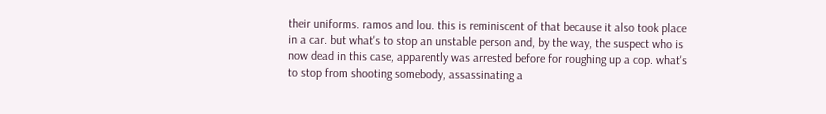their uniforms. ramos and lou. this is reminiscent of that because it also took place in a car. but what's to stop an unstable person and, by the way, the suspect who is now dead in this case, apparently was arrested before for roughing up a cop. what's to stop from shooting somebody, assassinating a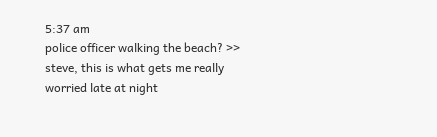5:37 am
police officer walking the beach? >> steve, this is what gets me really worried late at night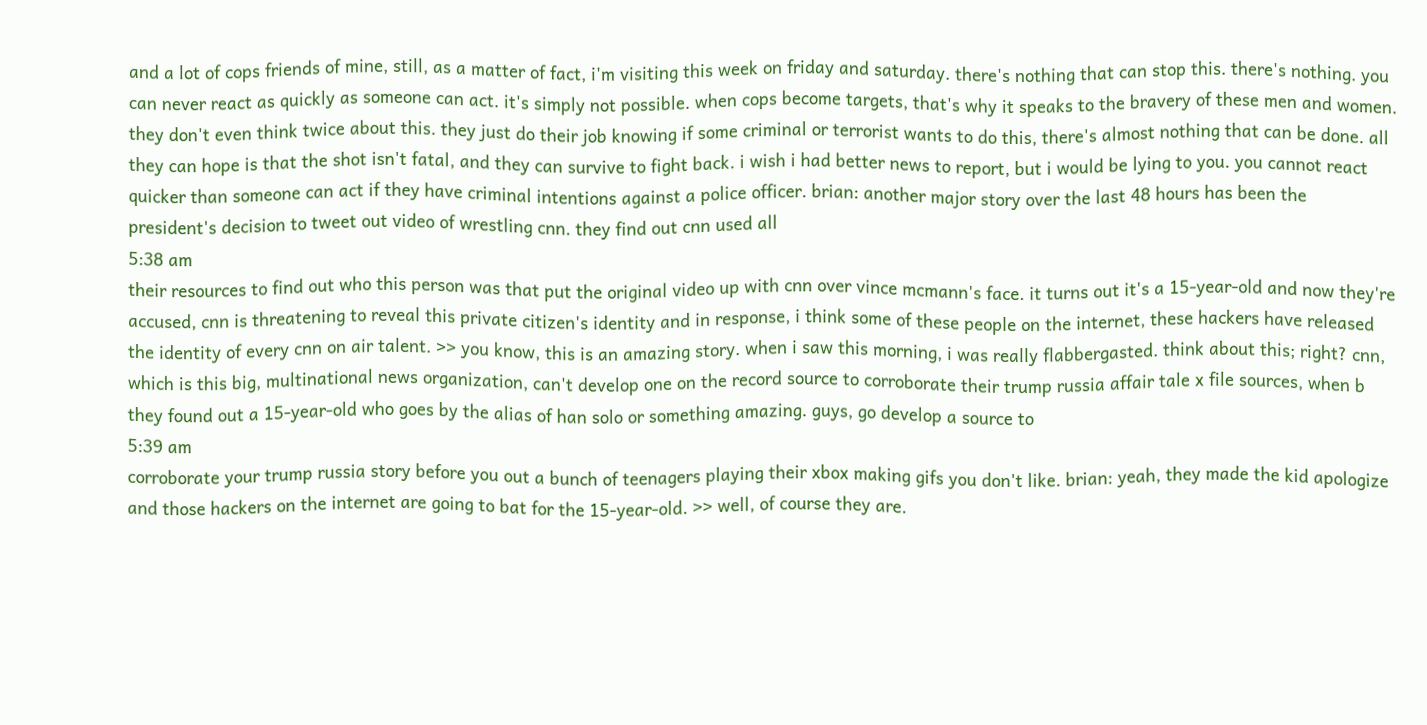and a lot of cops friends of mine, still, as a matter of fact, i'm visiting this week on friday and saturday. there's nothing that can stop this. there's nothing. you can never react as quickly as someone can act. it's simply not possible. when cops become targets, that's why it speaks to the bravery of these men and women. they don't even think twice about this. they just do their job knowing if some criminal or terrorist wants to do this, there's almost nothing that can be done. all they can hope is that the shot isn't fatal, and they can survive to fight back. i wish i had better news to report, but i would be lying to you. you cannot react quicker than someone can act if they have criminal intentions against a police officer. brian: another major story over the last 48 hours has been the president's decision to tweet out video of wrestling cnn. they find out cnn used all
5:38 am
their resources to find out who this person was that put the original video up with cnn over vince mcmann's face. it turns out it's a 15-year-old and now they're accused, cnn is threatening to reveal this private citizen's identity and in response, i think some of these people on the internet, these hackers have released the identity of every cnn on air talent. >> you know, this is an amazing story. when i saw this morning, i was really flabbergasted. think about this; right? cnn, which is this big, multinational news organization, can't develop one on the record source to corroborate their trump russia affair tale x file sources, when b they found out a 15-year-old who goes by the alias of han solo or something amazing. guys, go develop a source to
5:39 am
corroborate your trump russia story before you out a bunch of teenagers playing their xbox making gifs you don't like. brian: yeah, they made the kid apologize and those hackers on the internet are going to bat for the 15-year-old. >> well, of course they are.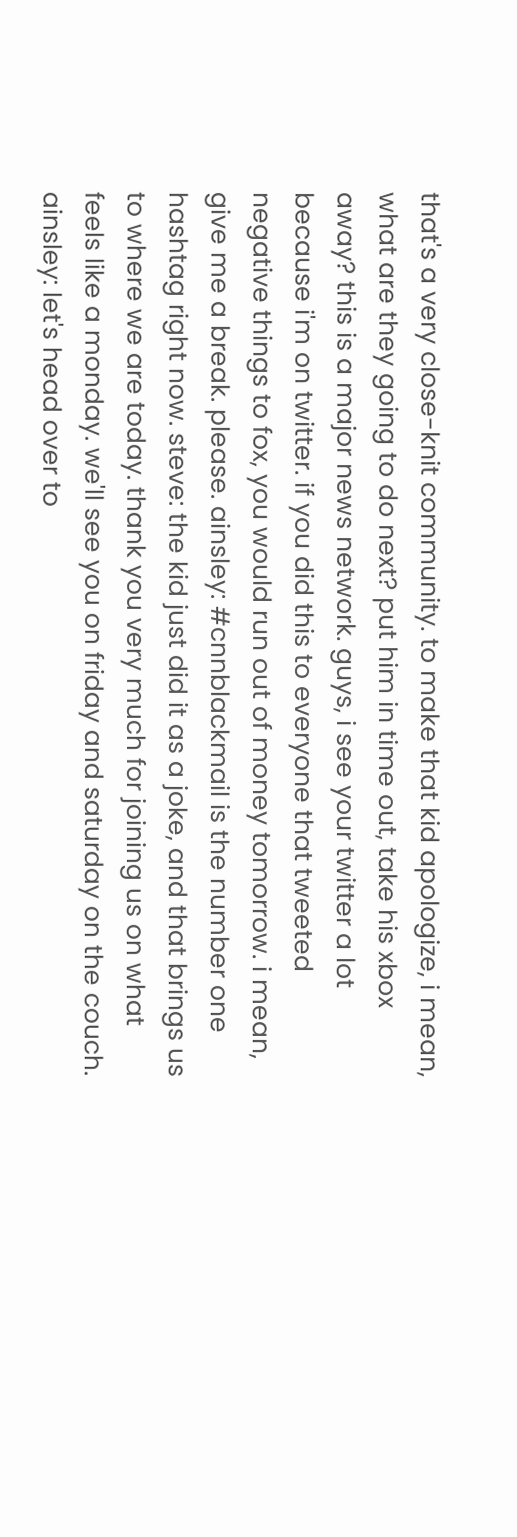that's a very close-knit community. to make that kid apologize, i mean, what are they going to do next? put him in time out, take his xbox away? this is a major news network. guys, i see your twitter a lot because i'm on twitter. if you did this to everyone that tweeted negative things to fox, you would run out of money tomorrow. i mean, give me a break. please. ainsley: #cnnblackmail is the number one hashtag right now. steve: the kid just did it as a joke, and that brings us to where we are today. thank you very much for joining us on what feels like a monday. we'll see you on friday and saturday on the couch. ainsley: let's head over to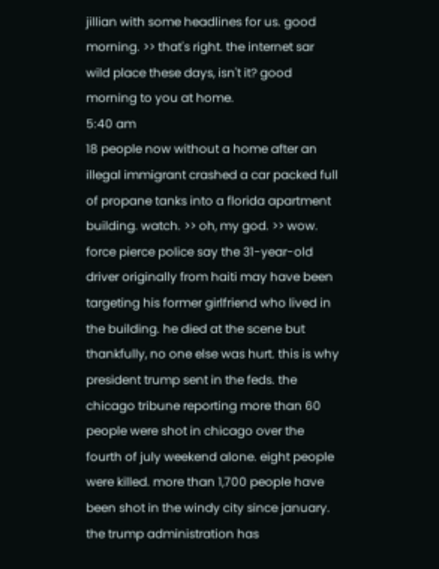jillian with some headlines for us. good morning. >> that's right. the internet sar wild place these days, isn't it? good morning to you at home.
5:40 am
18 people now without a home after an illegal immigrant crashed a car packed full of propane tanks into a florida apartment building. watch. >> oh, my god. >> wow. force pierce police say the 31-year-old driver originally from haiti may have been targeting his former girlfriend who lived in the building. he died at the scene but thankfully, no one else was hurt. this is why president trump sent in the feds. the chicago tribune reporting more than 60 people were shot in chicago over the fourth of july weekend alone. eight people were killed. more than 1,700 people have been shot in the windy city since january. the trump administration has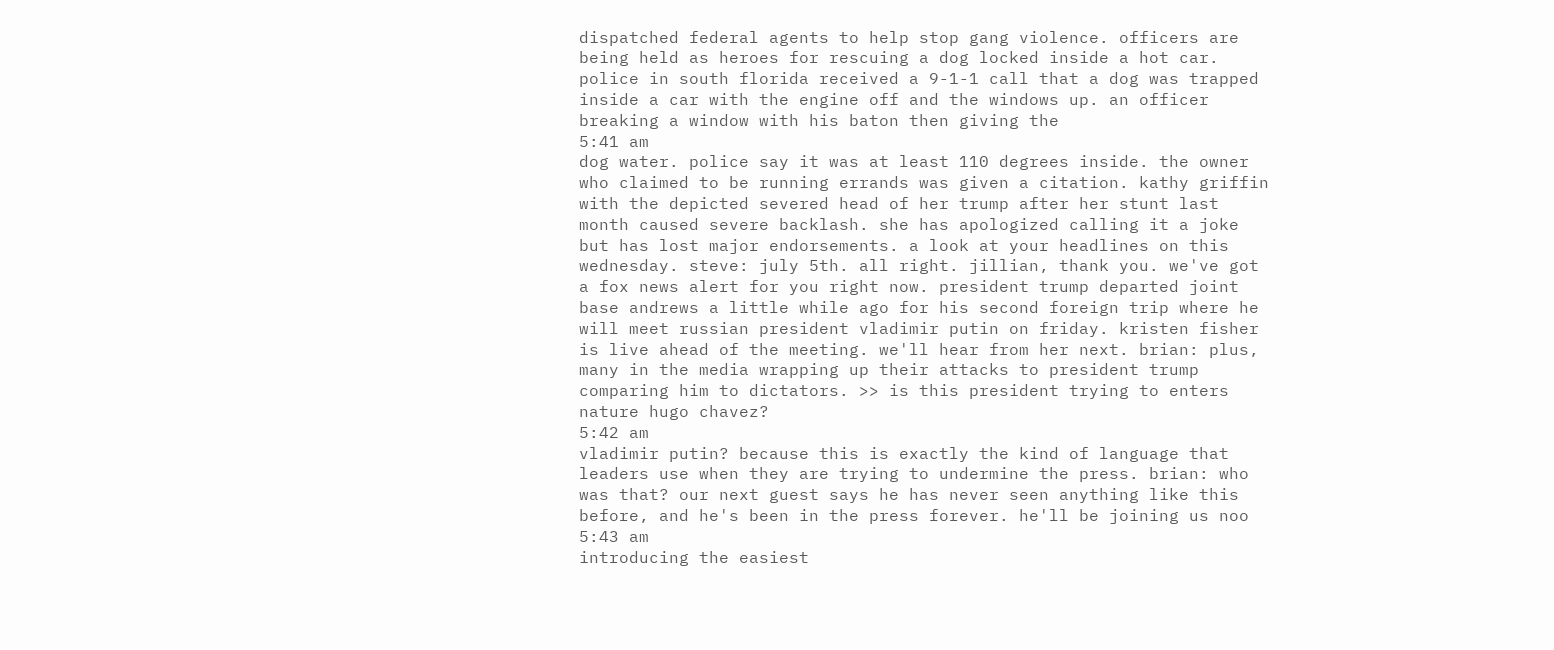dispatched federal agents to help stop gang violence. officers are being held as heroes for rescuing a dog locked inside a hot car. police in south florida received a 9-1-1 call that a dog was trapped inside a car with the engine off and the windows up. an officer breaking a window with his baton then giving the
5:41 am
dog water. police say it was at least 110 degrees inside. the owner who claimed to be running errands was given a citation. kathy griffin with the depicted severed head of her trump after her stunt last month caused severe backlash. she has apologized calling it a joke but has lost major endorsements. a look at your headlines on this wednesday. steve: july 5th. all right. jillian, thank you. we've got a fox news alert for you right now. president trump departed joint base andrews a little while ago for his second foreign trip where he will meet russian president vladimir putin on friday. kristen fisher is live ahead of the meeting. we'll hear from her next. brian: plus, many in the media wrapping up their attacks to president trump comparing him to dictators. >> is this president trying to enters nature hugo chavez?
5:42 am
vladimir putin? because this is exactly the kind of language that leaders use when they are trying to undermine the press. brian: who was that? our next guest says he has never seen anything like this before, and he's been in the press forever. he'll be joining us noo
5:43 am
introducing the easiest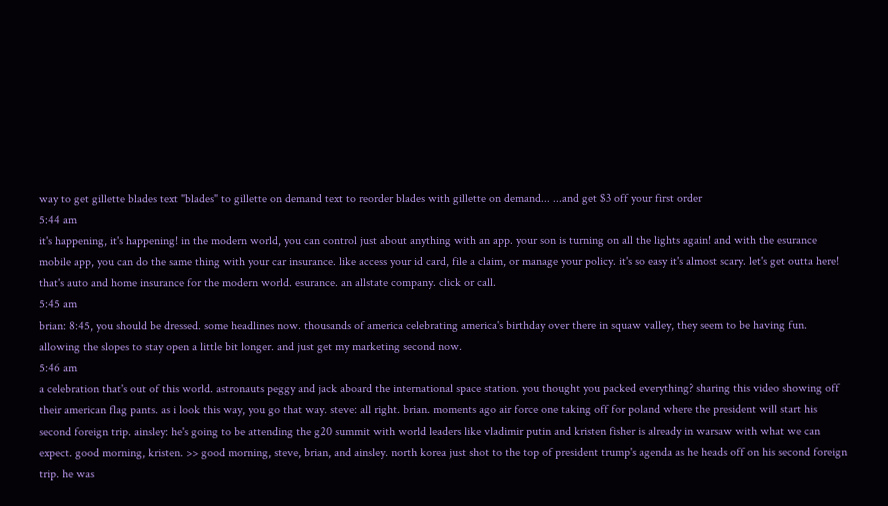way to get gillette blades text "blades" to gillette on demand text to reorder blades with gillette on demand... ...and get $3 off your first order
5:44 am
it's happening, it's happening! in the modern world, you can control just about anything with an app. your son is turning on all the lights again! and with the esurance mobile app, you can do the same thing with your car insurance. like access your id card, file a claim, or manage your policy. it's so easy it's almost scary. let's get outta here! that's auto and home insurance for the modern world. esurance. an allstate company. click or call.
5:45 am
brian: 8:45, you should be dressed. some headlines now. thousands of america celebrating america's birthday over there in squaw valley, they seem to be having fun. allowing the slopes to stay open a little bit longer. and just get my marketing second now.
5:46 am
a celebration that's out of this world. astronauts peggy and jack aboard the international space station. you thought you packed everything? sharing this video showing off their american flag pants. as i look this way, you go that way. steve: all right. brian. moments ago air force one taking off for poland where the president will start his second foreign trip. ainsley: he's going to be attending the g20 summit with world leaders like vladimir putin and kristen fisher is already in warsaw with what we can expect. good morning, kristen. >> good morning, steve, brian, and ainsley. north korea just shot to the top of president trump's agenda as he heads off on his second foreign trip. he was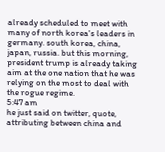already scheduled to meet with many of north korea's leaders in germany. south korea, china, japan, russia. but this morning, president trump is already taking aim at the one nation that he was relying on the most to deal with the rogue regime.
5:47 am
he just said on twitter, quote, attributing between china and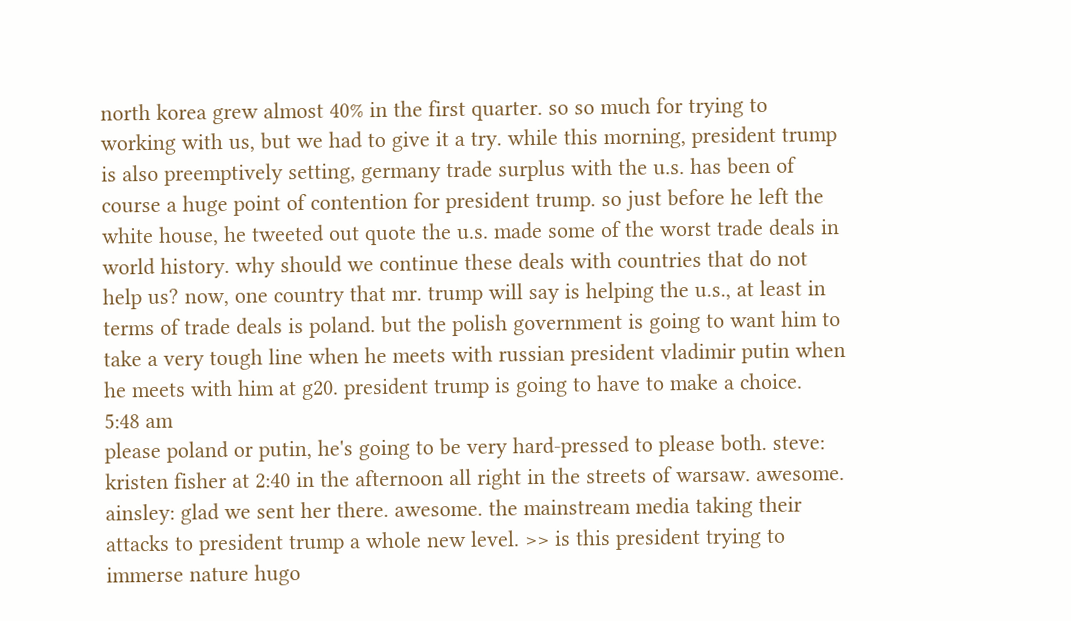north korea grew almost 40% in the first quarter. so so much for trying to working with us, but we had to give it a try. while this morning, president trump is also preemptively setting, germany trade surplus with the u.s. has been of course a huge point of contention for president trump. so just before he left the white house, he tweeted out quote the u.s. made some of the worst trade deals in world history. why should we continue these deals with countries that do not help us? now, one country that mr. trump will say is helping the u.s., at least in terms of trade deals is poland. but the polish government is going to want him to take a very tough line when he meets with russian president vladimir putin when he meets with him at g20. president trump is going to have to make a choice.
5:48 am
please poland or putin, he's going to be very hard-pressed to please both. steve: kristen fisher at 2:40 in the afternoon all right in the streets of warsaw. awesome. ainsley: glad we sent her there. awesome. the mainstream media taking their attacks to president trump a whole new level. >> is this president trying to immerse nature hugo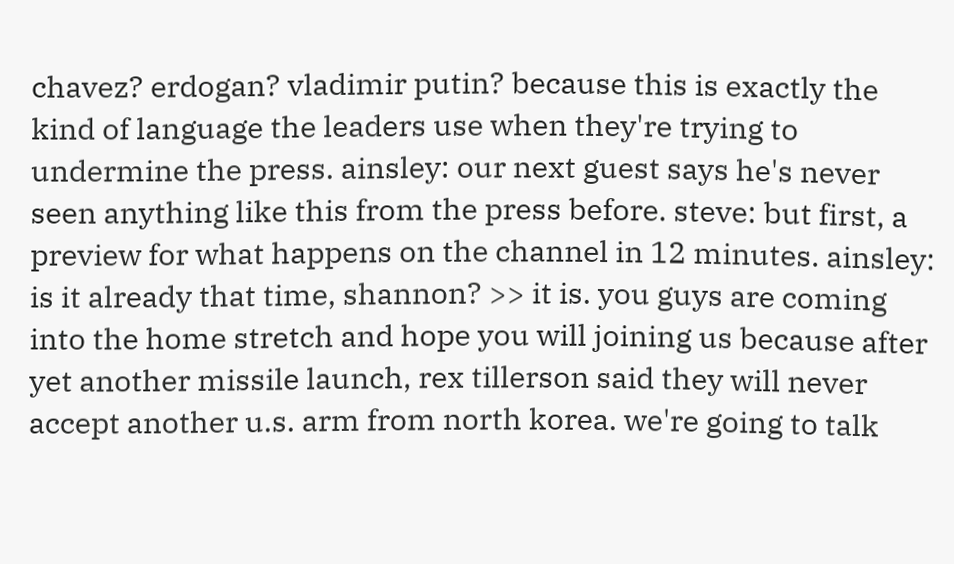chavez? erdogan? vladimir putin? because this is exactly the kind of language the leaders use when they're trying to undermine the press. ainsley: our next guest says he's never seen anything like this from the press before. steve: but first, a preview for what happens on the channel in 12 minutes. ainsley: is it already that time, shannon? >> it is. you guys are coming into the home stretch and hope you will joining us because after yet another missile launch, rex tillerson said they will never accept another u.s. arm from north korea. we're going to talk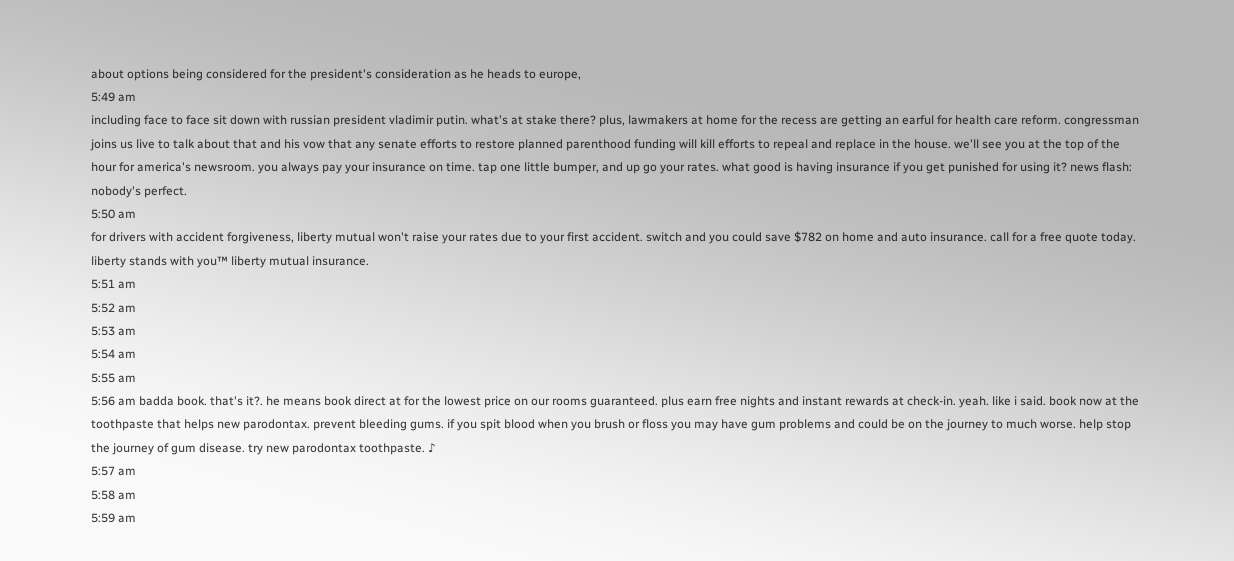about options being considered for the president's consideration as he heads to europe,
5:49 am
including face to face sit down with russian president vladimir putin. what's at stake there? plus, lawmakers at home for the recess are getting an earful for health care reform. congressman joins us live to talk about that and his vow that any senate efforts to restore planned parenthood funding will kill efforts to repeal and replace in the house. we'll see you at the top of the hour for america's newsroom. you always pay your insurance on time. tap one little bumper, and up go your rates. what good is having insurance if you get punished for using it? news flash: nobody's perfect.
5:50 am
for drivers with accident forgiveness, liberty mutual won't raise your rates due to your first accident. switch and you could save $782 on home and auto insurance. call for a free quote today. liberty stands with you™ liberty mutual insurance.
5:51 am
5:52 am
5:53 am
5:54 am
5:55 am
5:56 am badda book. that's it?. he means book direct at for the lowest price on our rooms guaranteed. plus earn free nights and instant rewards at check-in. yeah. like i said. book now at the toothpaste that helps new parodontax. prevent bleeding gums. if you spit blood when you brush or floss you may have gum problems and could be on the journey to much worse. help stop the journey of gum disease. try new parodontax toothpaste. ♪
5:57 am
5:58 am
5:59 am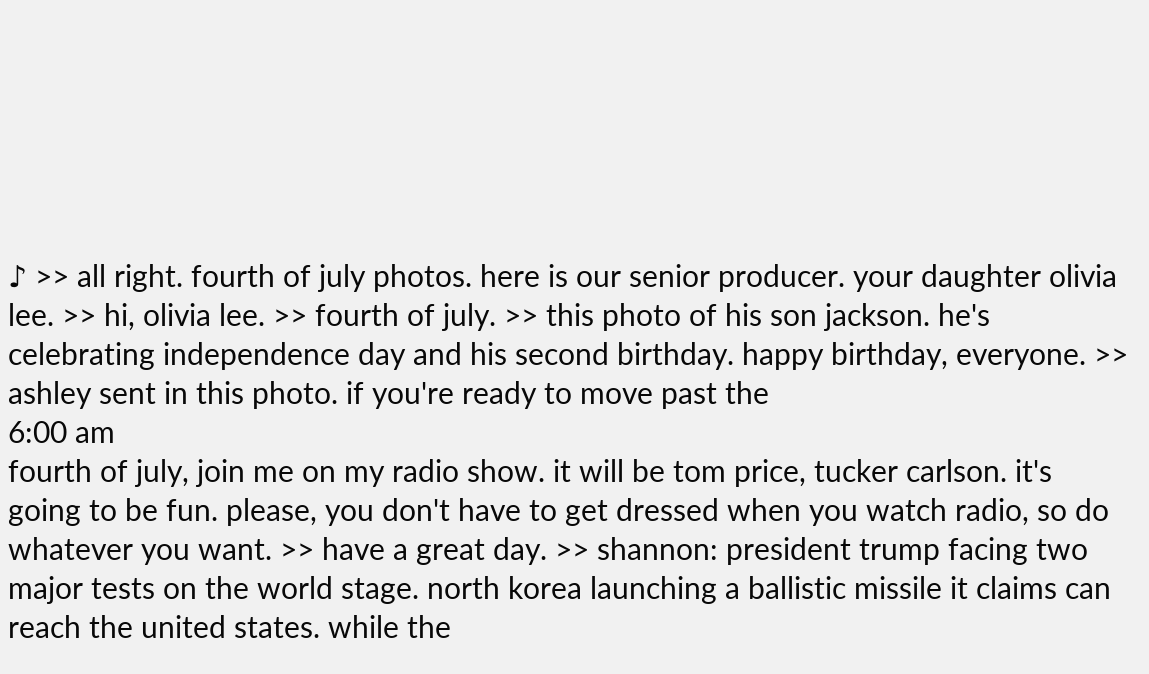♪ >> all right. fourth of july photos. here is our senior producer. your daughter olivia lee. >> hi, olivia lee. >> fourth of july. >> this photo of his son jackson. he's celebrating independence day and his second birthday. happy birthday, everyone. >> ashley sent in this photo. if you're ready to move past the
6:00 am
fourth of july, join me on my radio show. it will be tom price, tucker carlson. it's going to be fun. please, you don't have to get dressed when you watch radio, so do whatever you want. >> have a great day. >> shannon: president trump facing two major tests on the world stage. north korea launching a ballistic missile it claims can reach the united states. while the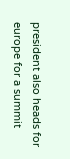president also heads for europe for a summit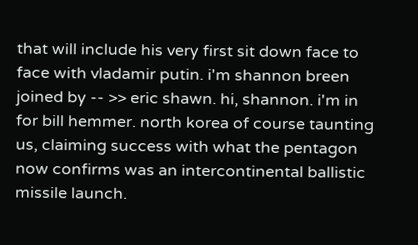that will include his very first sit down face to face with vladamir putin. i'm shannon breen joined by -- >> eric shawn. hi, shannon. i'm in for bill hemmer. north korea of course taunting us, claiming success with what the pentagon now confirms was an intercontinental ballistic missile launch.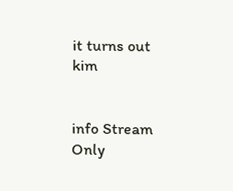it turns out kim


info Stream Only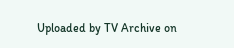Uploaded by TV Archive on